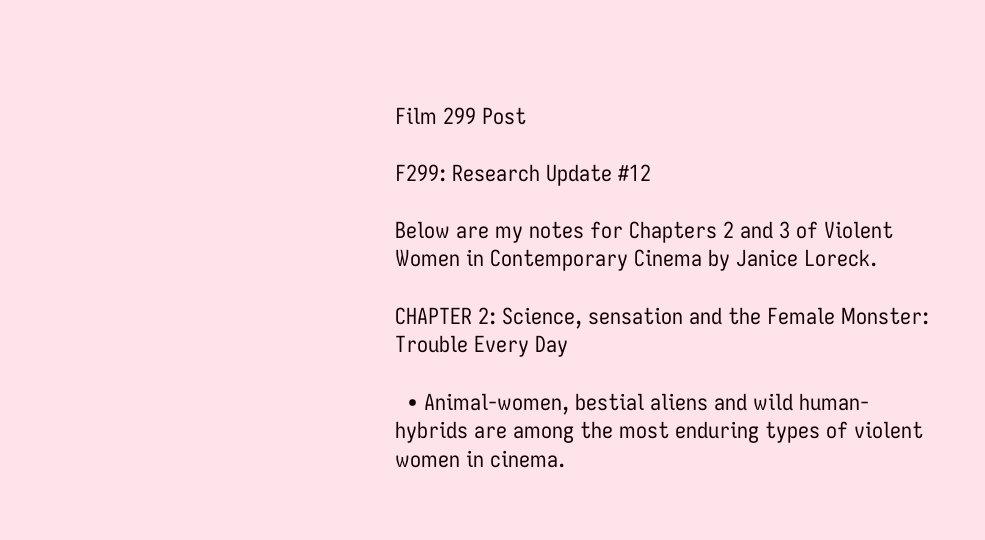Film 299 Post

F299: Research Update #12

Below are my notes for Chapters 2 and 3 of Violent Women in Contemporary Cinema by Janice Loreck.

CHAPTER 2: Science, sensation and the Female Monster: Trouble Every Day

  • Animal-women, bestial aliens and wild human-hybrids are among the most enduring types of violent women in cinema.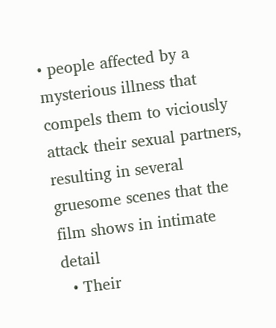• people affected by a mysterious illness that compels them to viciously attack their sexual partners, resulting in several gruesome scenes that the film shows in intimate detail
  • Their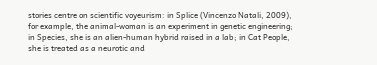stories centre on scientific voyeurism: in Splice (Vincenzo Natali, 2009), for example, the animal-woman is an experiment in genetic engineering; in Species, she is an alien-human hybrid raised in a lab; in Cat People, she is treated as a neurotic and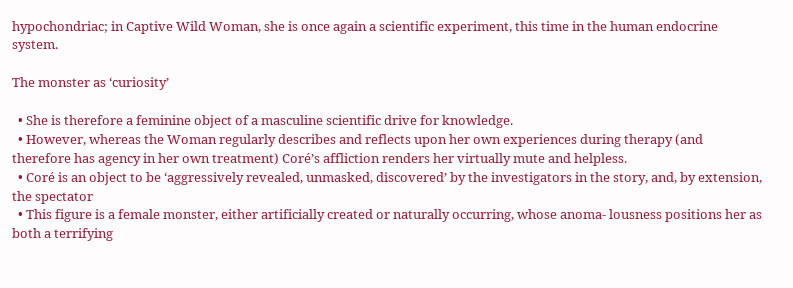hypochondriac; in Captive Wild Woman, she is once again a scientific experiment, this time in the human endocrine system.

The monster as ‘curiosity’

  • She is therefore a feminine object of a masculine scientific drive for knowledge.
  • However, whereas the Woman regularly describes and reflects upon her own experiences during therapy (and therefore has agency in her own treatment) Coré’s affliction renders her virtually mute and helpless.
  • Coré is an object to be ‘aggressively revealed, unmasked, discovered’ by the investigators in the story, and, by extension, the spectator
  • This figure is a female monster, either artificially created or naturally occurring, whose anoma- lousness positions her as both a terrifying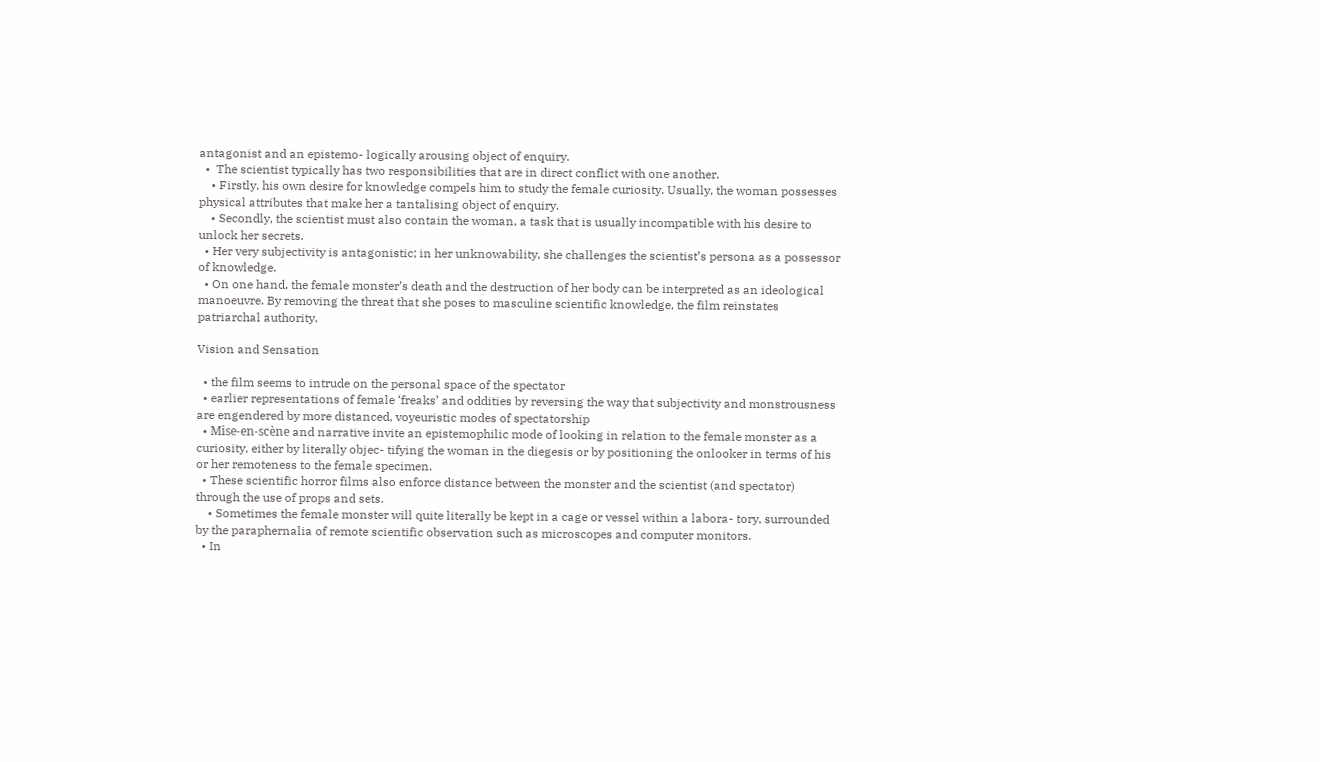antagonist and an epistemo- logically arousing object of enquiry.
  •  The scientist typically has two responsibilities that are in direct conflict with one another.
    • Firstly, his own desire for knowledge compels him to study the female curiosity. Usually, the woman possesses physical attributes that make her a tantalising object of enquiry.
    • Secondly, the scientist must also contain the woman, a task that is usually incompatible with his desire to unlock her secrets.
  • Her very subjectivity is antagonistic; in her unknowability, she challenges the scientist’s persona as a possessor of knowledge.
  • On one hand, the female monster’s death and the destruction of her body can be interpreted as an ideological manoeuvre. By removing the threat that she poses to masculine scientific knowledge, the film reinstates patriarchal authority.

Vision and Sensation

  • the film seems to intrude on the personal space of the spectator
  • earlier representations of female ‘freaks’ and oddities by reversing the way that subjectivity and monstrousness are engendered by more distanced, voyeuristic modes of spectatorship
  • Mise-en-scène and narrative invite an epistemophilic mode of looking in relation to the female monster as a curiosity, either by literally objec- tifying the woman in the diegesis or by positioning the onlooker in terms of his or her remoteness to the female specimen.
  • These scientific horror films also enforce distance between the monster and the scientist (and spectator) through the use of props and sets.
    • Sometimes the female monster will quite literally be kept in a cage or vessel within a labora- tory, surrounded by the paraphernalia of remote scientific observation such as microscopes and computer monitors.
  • In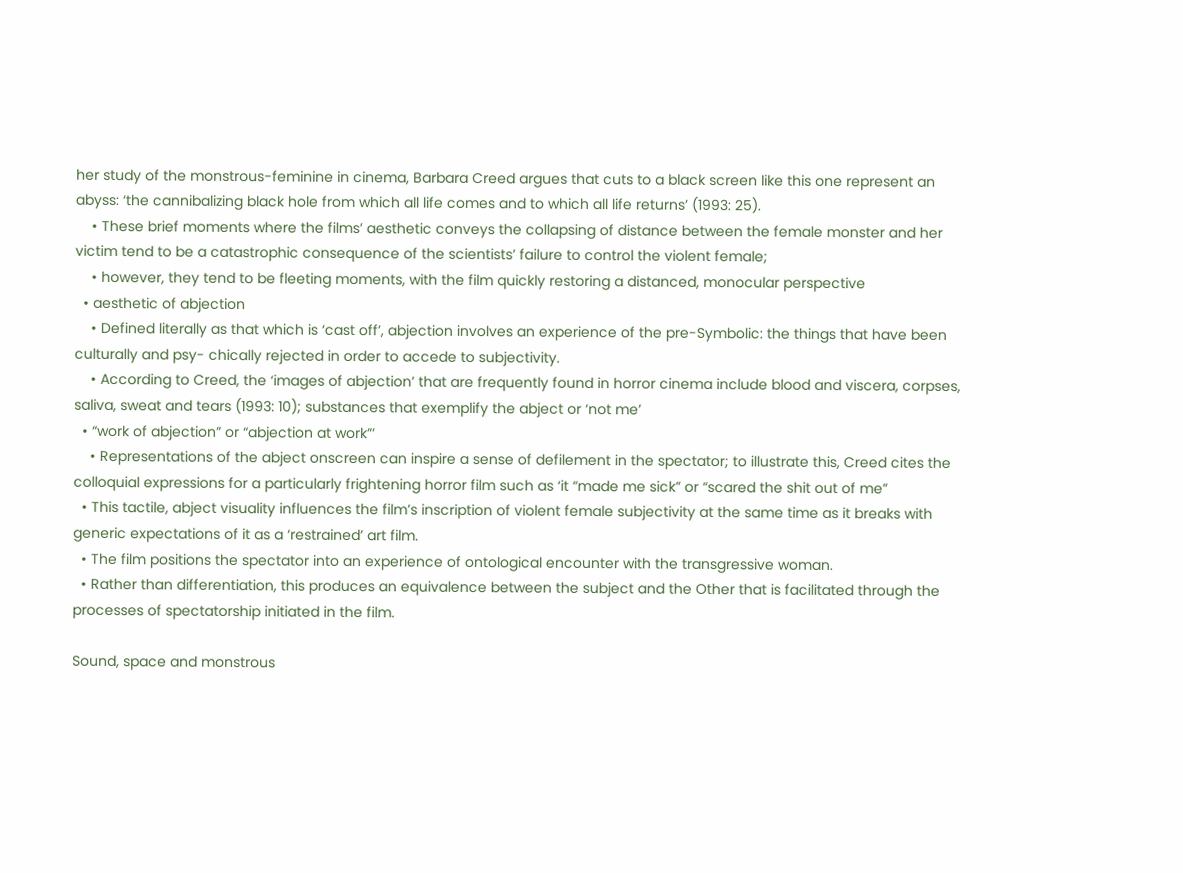her study of the monstrous-feminine in cinema, Barbara Creed argues that cuts to a black screen like this one represent an abyss: ‘the cannibalizing black hole from which all life comes and to which all life returns’ (1993: 25).
    • These brief moments where the films’ aesthetic conveys the collapsing of distance between the female monster and her victim tend to be a catastrophic consequence of the scientists’ failure to control the violent female;
    • however, they tend to be fleeting moments, with the film quickly restoring a distanced, monocular perspective
  • aesthetic of abjection
    • Defined literally as that which is ‘cast off’, abjection involves an experience of the pre-Symbolic: the things that have been culturally and psy- chically rejected in order to accede to subjectivity.
    • According to Creed, the ‘images of abjection’ that are frequently found in horror cinema include blood and viscera, corpses, saliva, sweat and tears (1993: 10); substances that exemplify the abject or ‘not me’
  • “work of abjection” or “abjection at work”’
    • Representations of the abject onscreen can inspire a sense of defilement in the spectator; to illustrate this, Creed cites the colloquial expressions for a particularly frightening horror film such as ‘it “made me sick” or “scared the shit out of me”
  • This tactile, abject visuality influences the film’s inscription of violent female subjectivity at the same time as it breaks with generic expectations of it as a ‘restrained’ art film.
  • The film positions the spectator into an experience of ontological encounter with the transgressive woman.
  • Rather than differentiation, this produces an equivalence between the subject and the Other that is facilitated through the processes of spectatorship initiated in the film.

Sound, space and monstrous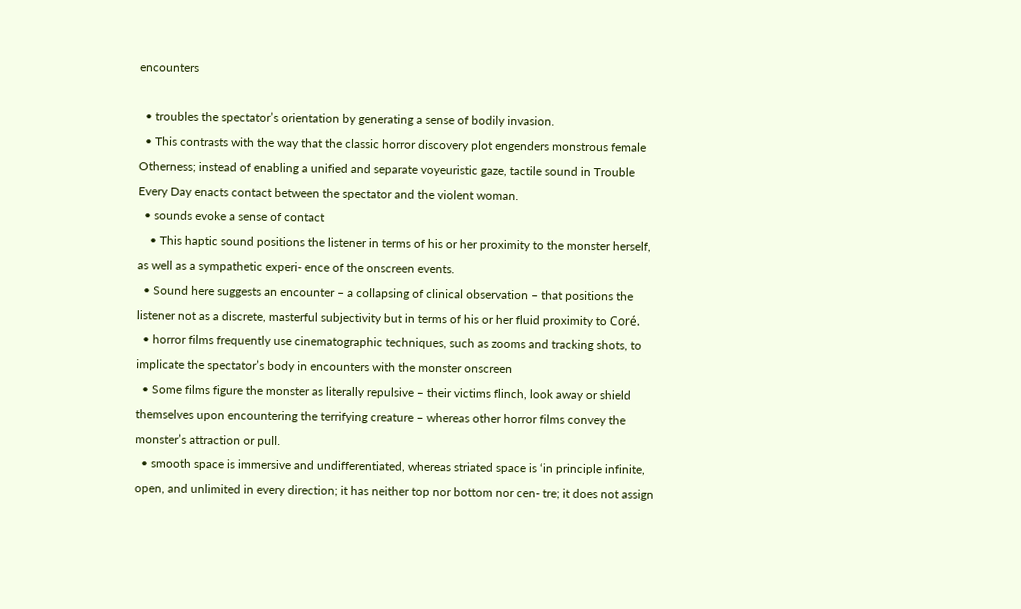encounters

  • troubles the spectator’s orientation by generating a sense of bodily invasion.
  • This contrasts with the way that the classic horror discovery plot engenders monstrous female Otherness; instead of enabling a unified and separate voyeuristic gaze, tactile sound in Trouble Every Day enacts contact between the spectator and the violent woman.
  • sounds evoke a sense of contact
    • This haptic sound positions the listener in terms of his or her proximity to the monster herself, as well as a sympathetic experi- ence of the onscreen events.
  • Sound here suggests an encounter – a collapsing of clinical observation – that positions the listener not as a discrete, masterful subjectivity but in terms of his or her fluid proximity to Coré.
  • horror films frequently use cinematographic techniques, such as zooms and tracking shots, to implicate the spectator’s body in encounters with the monster onscreen
  • Some films figure the monster as literally repulsive – their victims flinch, look away or shield themselves upon encountering the terrifying creature – whereas other horror films convey the monster’s attraction or pull.
  • smooth space is immersive and undifferentiated, whereas striated space is ‘in principle infinite, open, and unlimited in every direction; it has neither top nor bottom nor cen- tre; it does not assign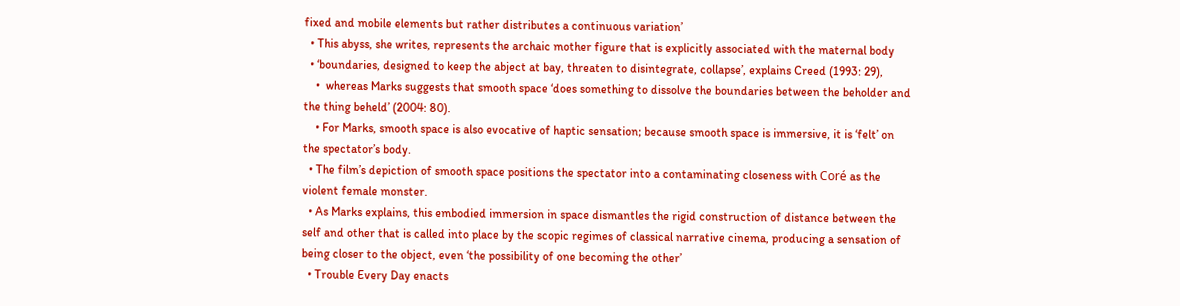fixed and mobile elements but rather distributes a continuous variation’
  • This abyss, she writes, represents the archaic mother figure that is explicitly associated with the maternal body
  • ‘boundaries, designed to keep the abject at bay, threaten to disintegrate, collapse’, explains Creed (1993: 29),
    •  whereas Marks suggests that smooth space ‘does something to dissolve the boundaries between the beholder and the thing beheld’ (2004: 80).
    • For Marks, smooth space is also evocative of haptic sensation; because smooth space is immersive, it is ‘felt’ on the spectator’s body.
  • The film’s depiction of smooth space positions the spectator into a contaminating closeness with Coré as the violent female monster.
  • As Marks explains, this embodied immersion in space dismantles the rigid construction of distance between the self and other that is called into place by the scopic regimes of classical narrative cinema, producing a sensation of being closer to the object, even ‘the possibility of one becoming the other’
  • Trouble Every Day enacts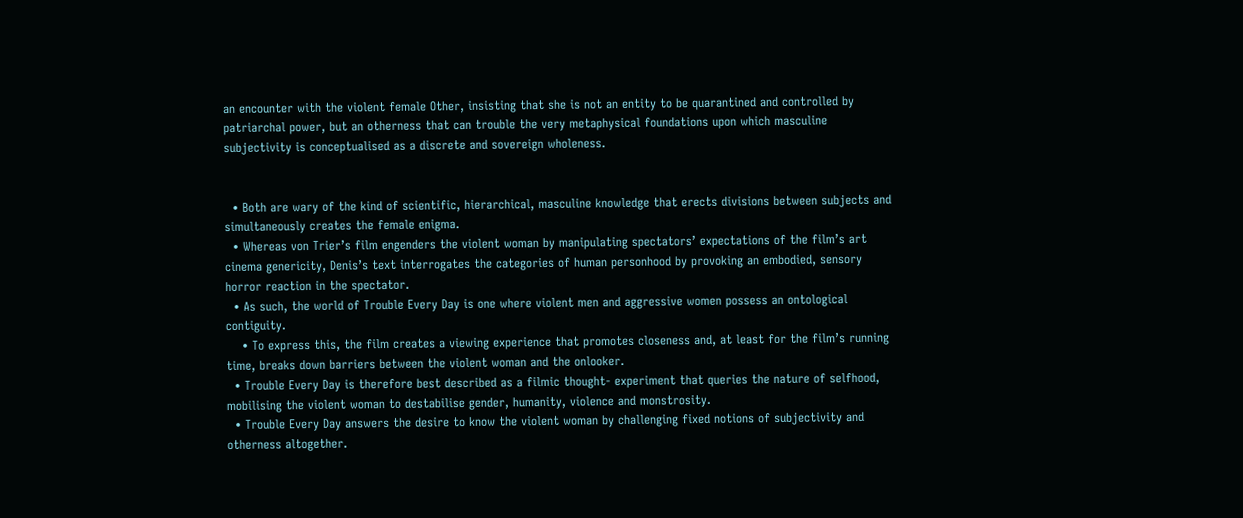an encounter with the violent female Other, insisting that she is not an entity to be quarantined and controlled by patriarchal power, but an otherness that can trouble the very metaphysical foundations upon which masculine subjectivity is conceptualised as a discrete and sovereign wholeness.


  • Both are wary of the kind of scientific, hierarchical, masculine knowledge that erects divisions between subjects and simultaneously creates the female enigma.
  • Whereas von Trier’s film engenders the violent woman by manipulating spectators’ expectations of the film’s art cinema genericity, Denis’s text interrogates the categories of human personhood by provoking an embodied, sensory horror reaction in the spectator.
  • As such, the world of Trouble Every Day is one where violent men and aggressive women possess an ontological contiguity.
    • To express this, the film creates a viewing experience that promotes closeness and, at least for the film’s running time, breaks down barriers between the violent woman and the onlooker.
  • Trouble Every Day is therefore best described as a filmic thought- experiment that queries the nature of selfhood, mobilising the violent woman to destabilise gender, humanity, violence and monstrosity.
  • Trouble Every Day answers the desire to know the violent woman by challenging fixed notions of subjectivity and otherness altogether.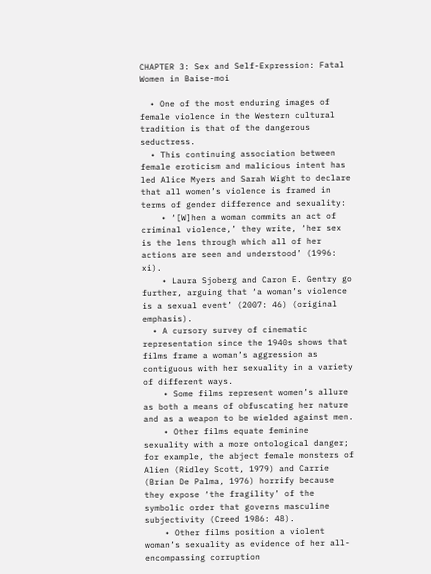CHAPTER 3: Sex and Self-Expression: Fatal Women in Baise-moi

  • One of the most enduring images of female violence in the Western cultural tradition is that of the dangerous seductress.
  • This continuing association between female eroticism and malicious intent has led Alice Myers and Sarah Wight to declare that all women’s violence is framed in terms of gender difference and sexuality:
    • ‘[W]hen a woman commits an act of criminal violence,’ they write, ‘her sex is the lens through which all of her actions are seen and understood’ (1996: xi).
    • Laura Sjoberg and Caron E. Gentry go further, arguing that ‘a woman’s violence is a sexual event’ (2007: 46) (original emphasis).
  • A cursory survey of cinematic representation since the 1940s shows that films frame a woman’s aggression as contiguous with her sexuality in a variety of different ways.
    • Some films represent women’s allure as both a means of obfuscating her nature and as a weapon to be wielded against men.
    • Other films equate feminine sexuality with a more ontological danger; for example, the abject female monsters of Alien (Ridley Scott, 1979) and Carrie (Brian De Palma, 1976) horrify because they expose ‘the fragility’ of the symbolic order that governs masculine subjectivity (Creed 1986: 48).
    • Other films position a violent woman’s sexuality as evidence of her all-encompassing corruption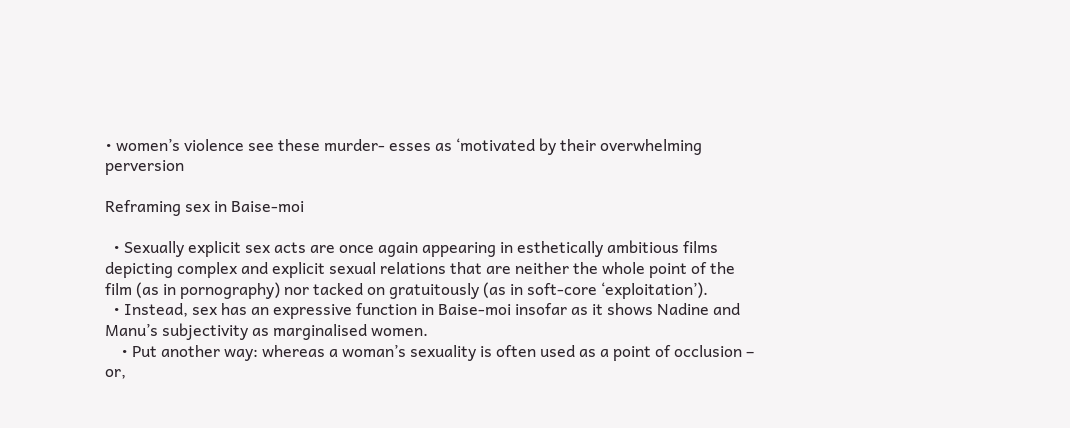• women’s violence see these murder- esses as ‘motivated by their overwhelming perversion

Reframing sex in Baise-moi

  • Sexually explicit sex acts are once again appearing in esthetically ambitious films depicting complex and explicit sexual relations that are neither the whole point of the film (as in pornography) nor tacked on gratuitously (as in soft-core ‘exploitation’).
  • Instead, sex has an expressive function in Baise-moi insofar as it shows Nadine and Manu’s subjectivity as marginalised women.
    • Put another way: whereas a woman’s sexuality is often used as a point of occlusion – or,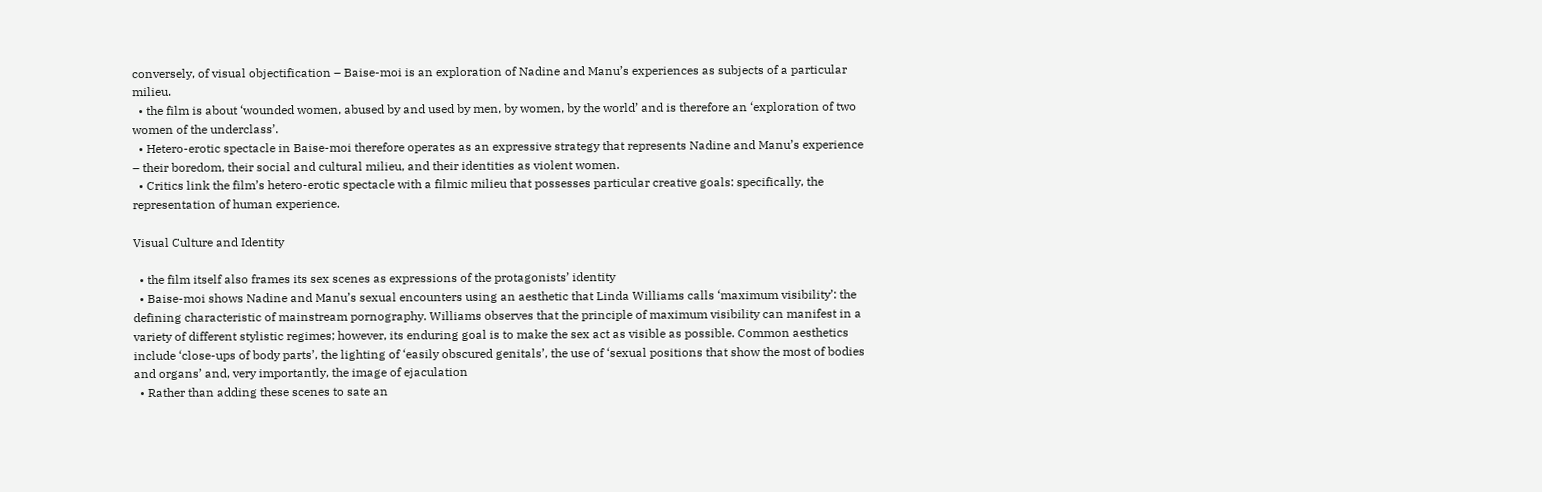conversely, of visual objectification – Baise-moi is an exploration of Nadine and Manu’s experiences as subjects of a particular milieu.
  • the film is about ‘wounded women, abused by and used by men, by women, by the world’ and is therefore an ‘exploration of two women of the underclass’.
  • Hetero-erotic spectacle in Baise-moi therefore operates as an expressive strategy that represents Nadine and Manu’s experience – their boredom, their social and cultural milieu, and their identities as violent women.
  • Critics link the film’s hetero-erotic spectacle with a filmic milieu that possesses particular creative goals: specifically, the representation of human experience.

Visual Culture and Identity

  • the film itself also frames its sex scenes as expressions of the protagonists’ identity
  • Baise-moi shows Nadine and Manu’s sexual encounters using an aesthetic that Linda Williams calls ‘maximum visibility’: the defining characteristic of mainstream pornography. Williams observes that the principle of maximum visibility can manifest in a variety of different stylistic regimes; however, its enduring goal is to make the sex act as visible as possible. Common aesthetics include ‘close-ups of body parts’, the lighting of ‘easily obscured genitals’, the use of ‘sexual positions that show the most of bodies and organs’ and, very importantly, the image of ejaculation
  • Rather than adding these scenes to sate an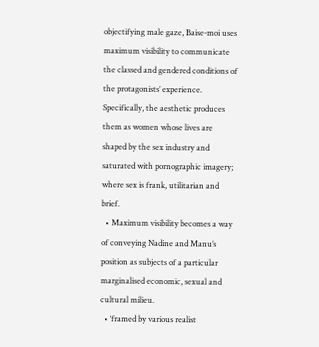objectifying male gaze, Baise-moi uses maximum visibility to communicate the classed and gendered conditions of the protagonists’ experience. Specifically, the aesthetic produces them as women whose lives are shaped by the sex industry and saturated with pornographic imagery; where sex is frank, utilitarian and brief.
  • Maximum visibility becomes a way of conveying Nadine and Manu’s position as subjects of a particular marginalised economic, sexual and cultural milieu.
  • ‘framed by various realist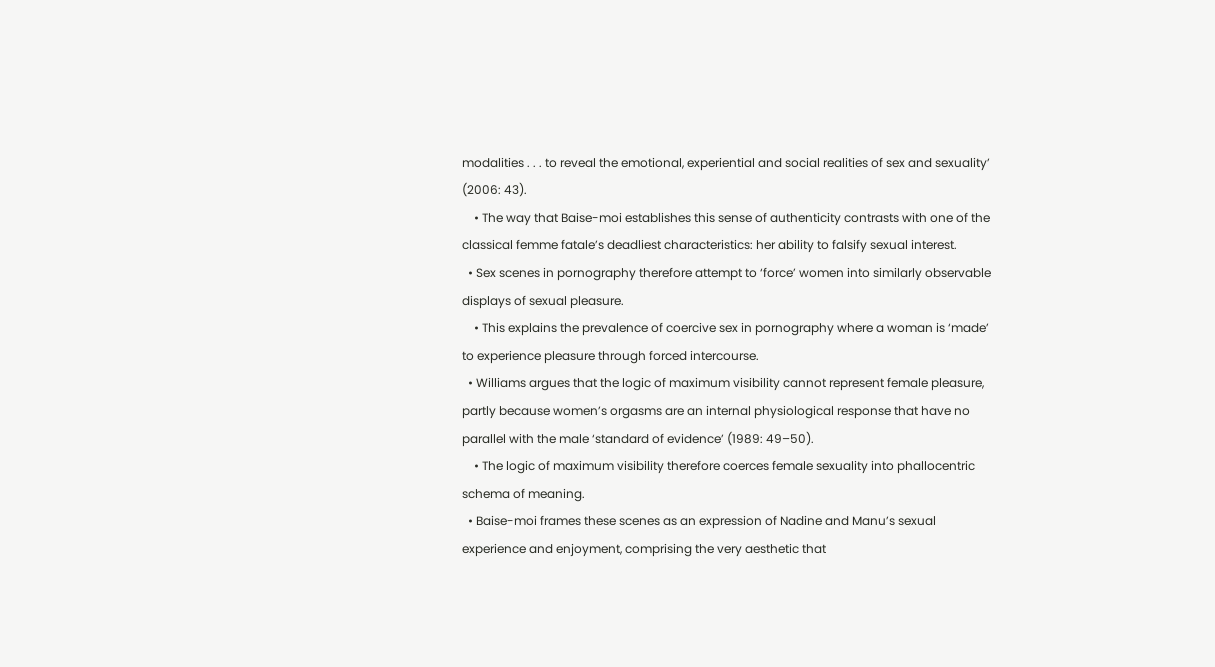modalities . . . to reveal the emotional, experiential and social realities of sex and sexuality’ (2006: 43).
    • The way that Baise-moi establishes this sense of authenticity contrasts with one of the classical femme fatale’s deadliest characteristics: her ability to falsify sexual interest.
  • Sex scenes in pornography therefore attempt to ‘force’ women into similarly observable displays of sexual pleasure.
    • This explains the prevalence of coercive sex in pornography where a woman is ‘made’ to experience pleasure through forced intercourse.
  • Williams argues that the logic of maximum visibility cannot represent female pleasure, partly because women’s orgasms are an internal physiological response that have no parallel with the male ‘standard of evidence’ (1989: 49–50).
    • The logic of maximum visibility therefore coerces female sexuality into phallocentric schema of meaning.
  • Baise-moi frames these scenes as an expression of Nadine and Manu’s sexual experience and enjoyment, comprising the very aesthetic that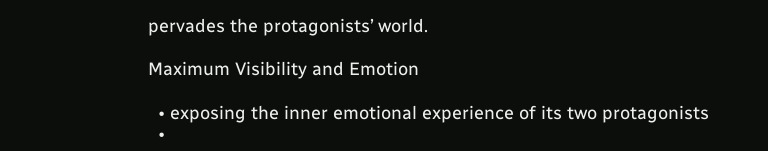pervades the protagonists’ world.

Maximum Visibility and Emotion

  • exposing the inner emotional experience of its two protagonists
  •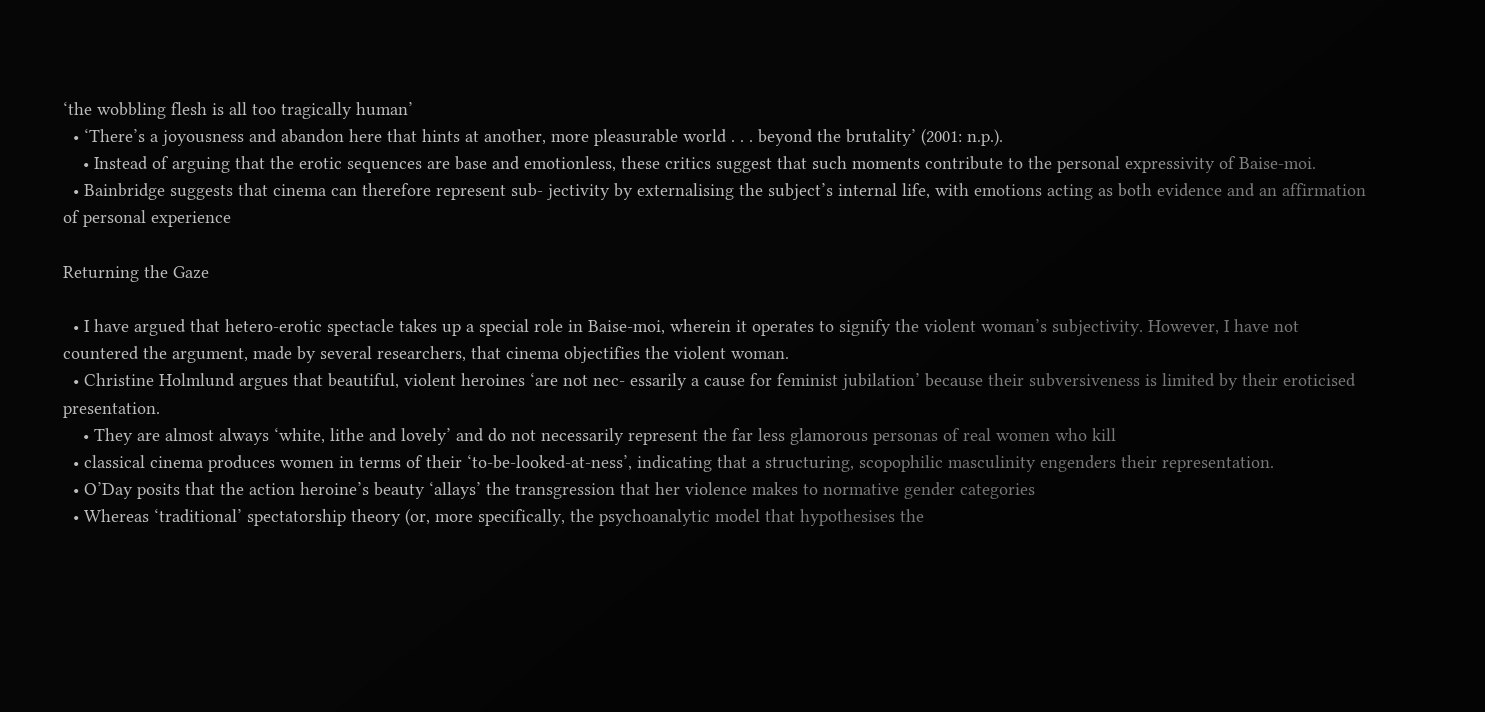‘the wobbling flesh is all too tragically human’
  • ‘There’s a joyousness and abandon here that hints at another, more pleasurable world . . . beyond the brutality’ (2001: n.p.).
    • Instead of arguing that the erotic sequences are base and emotionless, these critics suggest that such moments contribute to the personal expressivity of Baise-moi.
  • Bainbridge suggests that cinema can therefore represent sub- jectivity by externalising the subject’s internal life, with emotions acting as both evidence and an affirmation of personal experience

Returning the Gaze

  • I have argued that hetero-erotic spectacle takes up a special role in Baise-moi, wherein it operates to signify the violent woman’s subjectivity. However, I have not countered the argument, made by several researchers, that cinema objectifies the violent woman.
  • Christine Holmlund argues that beautiful, violent heroines ‘are not nec- essarily a cause for feminist jubilation’ because their subversiveness is limited by their eroticised presentation.
    • They are almost always ‘white, lithe and lovely’ and do not necessarily represent the far less glamorous personas of real women who kill
  • classical cinema produces women in terms of their ‘to-be-looked-at-ness’, indicating that a structuring, scopophilic masculinity engenders their representation.
  • O’Day posits that the action heroine’s beauty ‘allays’ the transgression that her violence makes to normative gender categories
  • Whereas ‘traditional’ spectatorship theory (or, more specifically, the psychoanalytic model that hypothesises the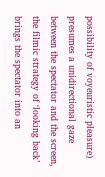possibility of voyeuristic pleasure) presumes a unidirectional gaze between the spectator and the screen, the filmic strategy of ‘looking back’ brings the spectator into an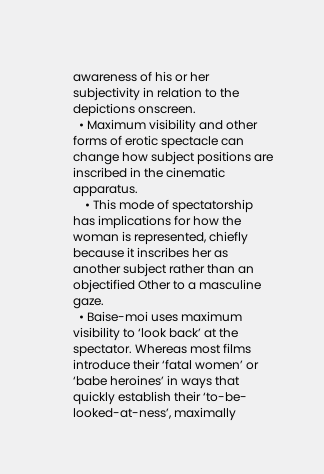awareness of his or her subjectivity in relation to the depictions onscreen.
  • Maximum visibility and other forms of erotic spectacle can change how subject positions are inscribed in the cinematic apparatus.
    • This mode of spectatorship has implications for how the woman is represented, chiefly because it inscribes her as another subject rather than an objectified Other to a masculine gaze.
  • Baise-moi uses maximum visibility to ‘look back’ at the spectator. Whereas most films introduce their ‘fatal women’ or ‘babe heroines’ in ways that quickly establish their ‘to-be-looked-at-ness’, maximally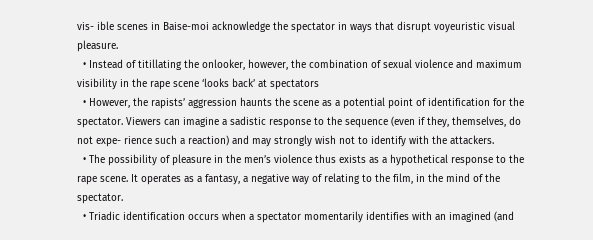vis- ible scenes in Baise-moi acknowledge the spectator in ways that disrupt voyeuristic visual pleasure.
  • Instead of titillating the onlooker, however, the combination of sexual violence and maximum visibility in the rape scene ‘looks back’ at spectators
  • However, the rapists’ aggression haunts the scene as a potential point of identification for the spectator. Viewers can imagine a sadistic response to the sequence (even if they, themselves, do not expe- rience such a reaction) and may strongly wish not to identify with the attackers.
  • The possibility of pleasure in the men’s violence thus exists as a hypothetical response to the rape scene. It operates as a fantasy, a negative way of relating to the film, in the mind of the spectator.
  • Triadic identification occurs when a spectator momentarily identifies with an imagined (and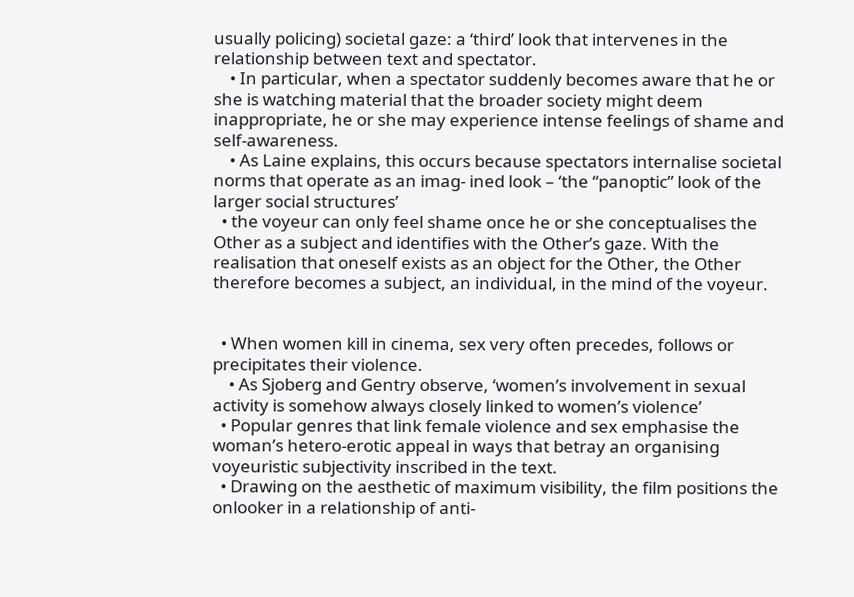usually policing) societal gaze: a ‘third’ look that intervenes in the relationship between text and spectator.
    • In particular, when a spectator suddenly becomes aware that he or she is watching material that the broader society might deem inappropriate, he or she may experience intense feelings of shame and self-awareness.
    • As Laine explains, this occurs because spectators internalise societal norms that operate as an imag- ined look – ‘the “panoptic” look of the larger social structures’
  • the voyeur can only feel shame once he or she conceptualises the Other as a subject and identifies with the Other’s gaze. With the realisation that oneself exists as an object for the Other, the Other therefore becomes a subject, an individual, in the mind of the voyeur.


  • When women kill in cinema, sex very often precedes, follows or precipitates their violence.
    • As Sjoberg and Gentry observe, ‘women’s involvement in sexual activity is somehow always closely linked to women’s violence’
  • Popular genres that link female violence and sex emphasise the woman’s hetero-erotic appeal in ways that betray an organising voyeuristic subjectivity inscribed in the text.
  • Drawing on the aesthetic of maximum visibility, the film positions the onlooker in a relationship of anti-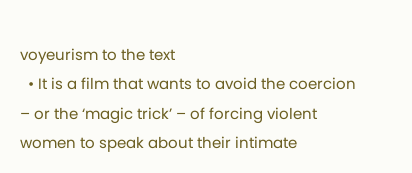voyeurism to the text
  • It is a film that wants to avoid the coercion – or the ‘magic trick’ – of forcing violent women to speak about their intimate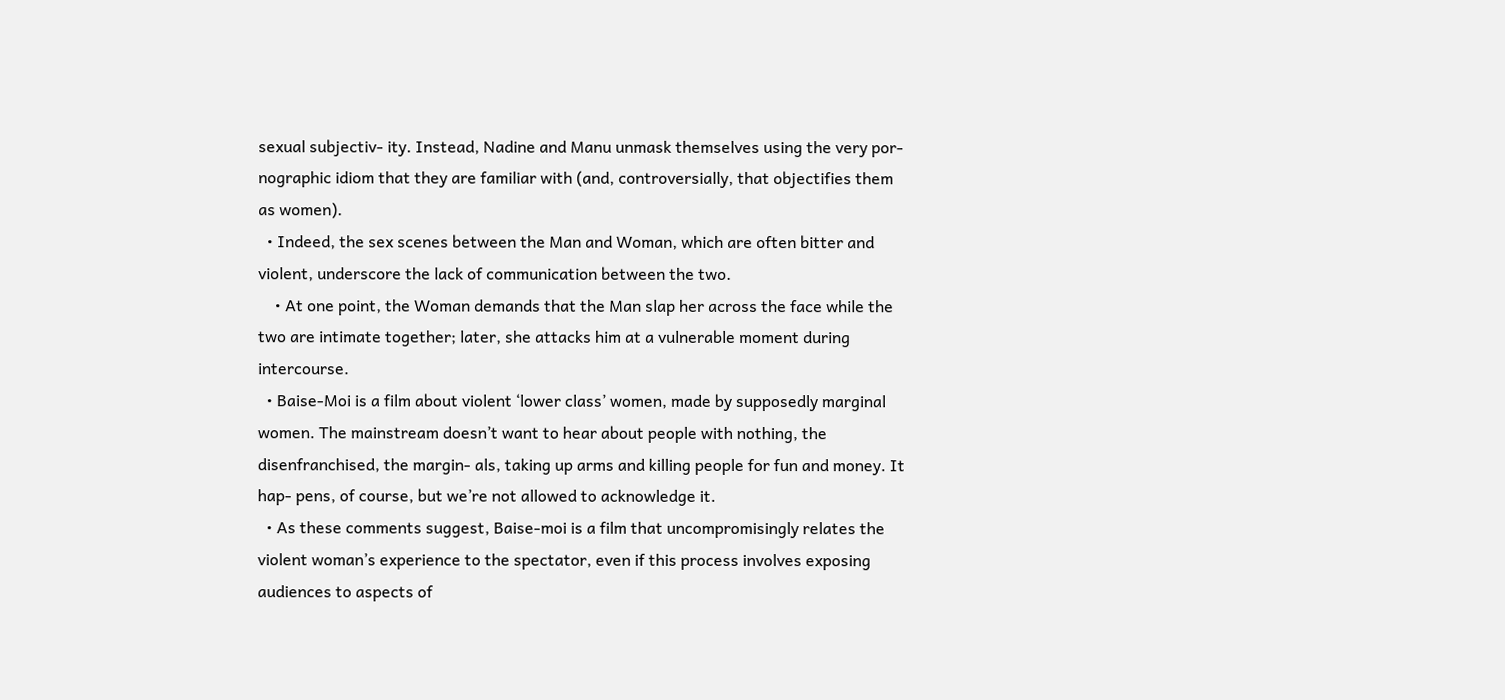sexual subjectiv- ity. Instead, Nadine and Manu unmask themselves using the very por- nographic idiom that they are familiar with (and, controversially, that objectifies them as women).
  • Indeed, the sex scenes between the Man and Woman, which are often bitter and violent, underscore the lack of communication between the two.
    • At one point, the Woman demands that the Man slap her across the face while the two are intimate together; later, she attacks him at a vulnerable moment during intercourse.
  • Baise-Moi is a film about violent ‘lower class’ women, made by supposedly marginal women. The mainstream doesn’t want to hear about people with nothing, the disenfranchised, the margin- als, taking up arms and killing people for fun and money. It hap- pens, of course, but we’re not allowed to acknowledge it.
  • As these comments suggest, Baise-moi is a film that uncompromisingly relates the violent woman’s experience to the spectator, even if this process involves exposing audiences to aspects of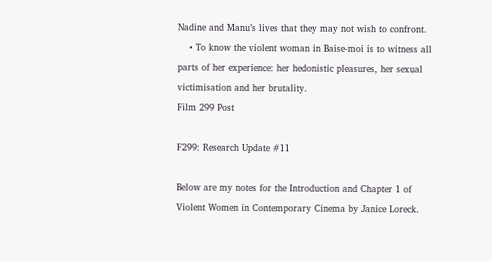Nadine and Manu’s lives that they may not wish to confront.
    • To know the violent woman in Baise-moi is to witness all parts of her experience: her hedonistic pleasures, her sexual victimisation and her brutality.
Film 299 Post

F299: Research Update #11

Below are my notes for the Introduction and Chapter 1 of Violent Women in Contemporary Cinema by Janice Loreck.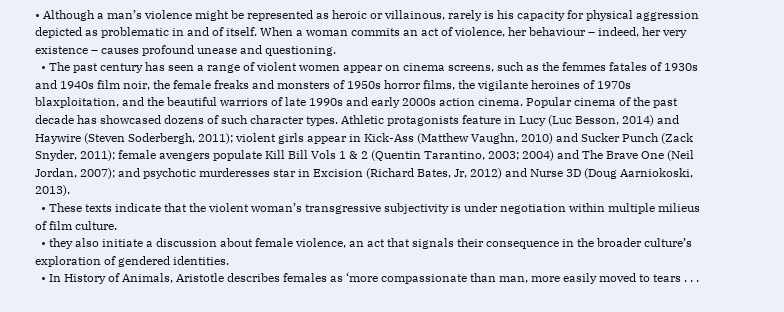• Although a man’s violence might be represented as heroic or villainous, rarely is his capacity for physical aggression depicted as problematic in and of itself. When a woman commits an act of violence, her behaviour – indeed, her very existence – causes profound unease and questioning.
  • The past century has seen a range of violent women appear on cinema screens, such as the femmes fatales of 1930s and 1940s film noir, the female freaks and monsters of 1950s horror films, the vigilante heroines of 1970s blaxploitation, and the beautiful warriors of late 1990s and early 2000s action cinema. Popular cinema of the past decade has showcased dozens of such character types. Athletic protagonists feature in Lucy (Luc Besson, 2014) and Haywire (Steven Soderbergh, 2011); violent girls appear in Kick-Ass (Matthew Vaughn, 2010) and Sucker Punch (Zack Snyder, 2011); female avengers populate Kill Bill Vols 1 & 2 (Quentin Tarantino, 2003; 2004) and The Brave One (Neil Jordan, 2007); and psychotic murderesses star in Excision (Richard Bates, Jr, 2012) and Nurse 3D (Doug Aarniokoski, 2013).
  • These texts indicate that the violent woman’s transgressive subjectivity is under negotiation within multiple milieus of film culture.
  • they also initiate a discussion about female violence, an act that signals their consequence in the broader culture’s exploration of gendered identities.
  • In History of Animals, Aristotle describes females as ‘more compassionate than man, more easily moved to tears . . .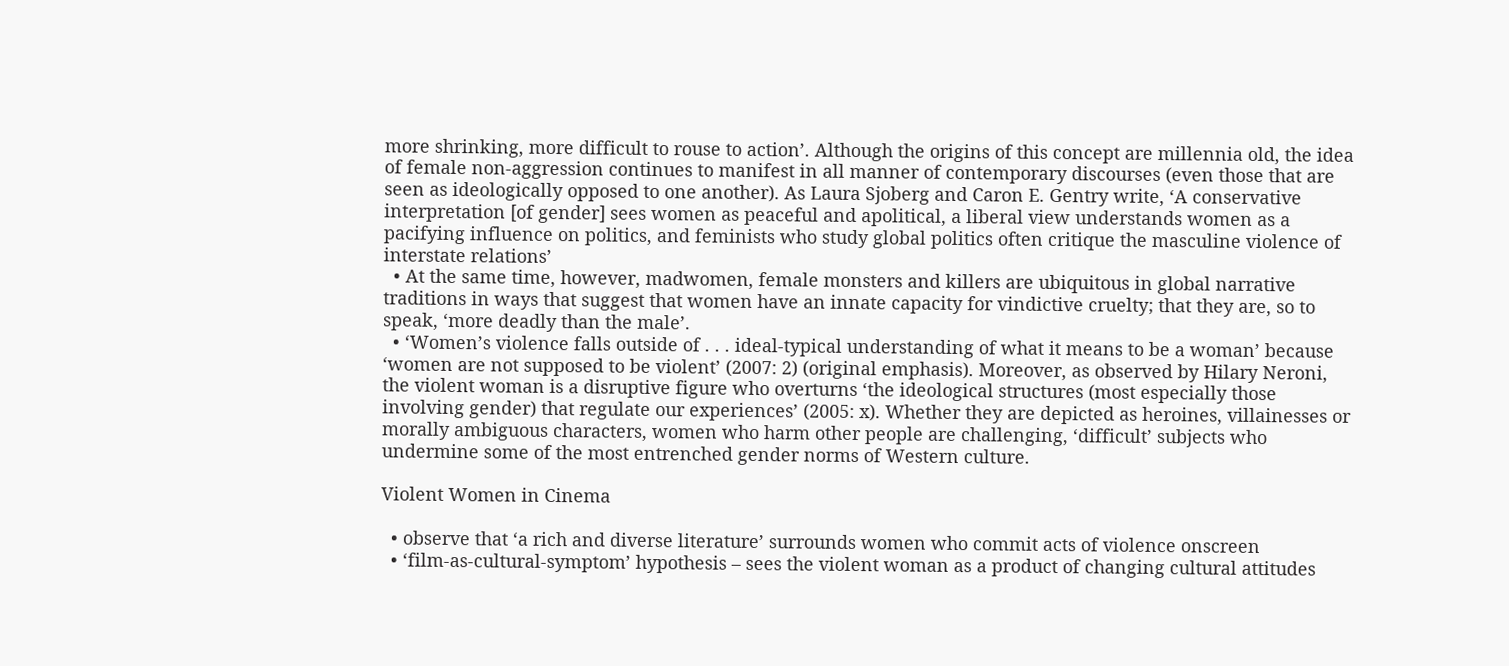more shrinking, more difficult to rouse to action’. Although the origins of this concept are millennia old, the idea of female non-aggression continues to manifest in all manner of contemporary discourses (even those that are seen as ideologically opposed to one another). As Laura Sjoberg and Caron E. Gentry write, ‘A conservative interpretation [of gender] sees women as peaceful and apolitical, a liberal view understands women as a pacifying influence on politics, and feminists who study global politics often critique the masculine violence of interstate relations’
  • At the same time, however, madwomen, female monsters and killers are ubiquitous in global narrative traditions in ways that suggest that women have an innate capacity for vindictive cruelty; that they are, so to speak, ‘more deadly than the male’.
  • ‘Women’s violence falls outside of . . . ideal-typical understanding of what it means to be a woman’ because ‘women are not supposed to be violent’ (2007: 2) (original emphasis). Moreover, as observed by Hilary Neroni, the violent woman is a disruptive figure who overturns ‘the ideological structures (most especially those involving gender) that regulate our experiences’ (2005: x). Whether they are depicted as heroines, villainesses or morally ambiguous characters, women who harm other people are challenging, ‘difficult’ subjects who undermine some of the most entrenched gender norms of Western culture.

Violent Women in Cinema

  • observe that ‘a rich and diverse literature’ surrounds women who commit acts of violence onscreen
  • ‘film-as-cultural-symptom’ hypothesis – sees the violent woman as a product of changing cultural attitudes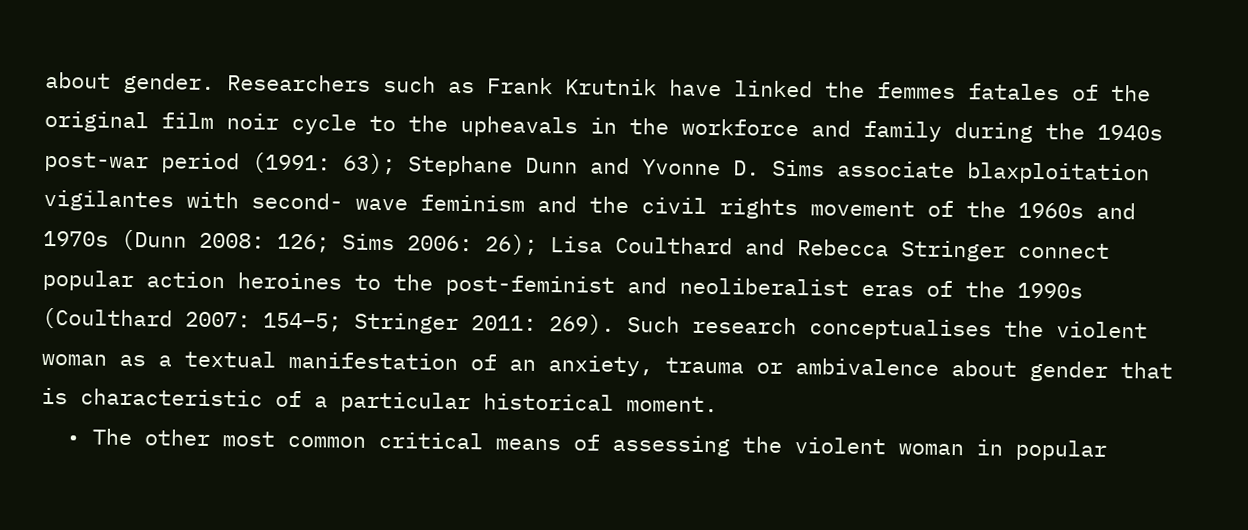about gender. Researchers such as Frank Krutnik have linked the femmes fatales of the original film noir cycle to the upheavals in the workforce and family during the 1940s post-war period (1991: 63); Stephane Dunn and Yvonne D. Sims associate blaxploitation vigilantes with second- wave feminism and the civil rights movement of the 1960s and 1970s (Dunn 2008: 126; Sims 2006: 26); Lisa Coulthard and Rebecca Stringer connect popular action heroines to the post-feminist and neoliberalist eras of the 1990s (Coulthard 2007: 154–5; Stringer 2011: 269). Such research conceptualises the violent woman as a textual manifestation of an anxiety, trauma or ambivalence about gender that is characteristic of a particular historical moment.
  • The other most common critical means of assessing the violent woman in popular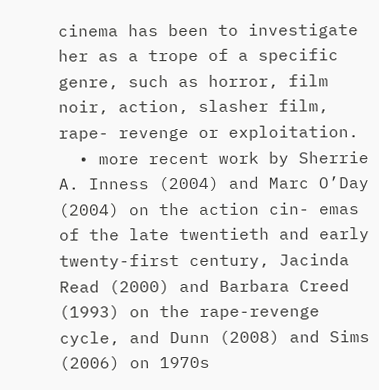cinema has been to investigate her as a trope of a specific genre, such as horror, film noir, action, slasher film, rape- revenge or exploitation.
  • more recent work by Sherrie A. Inness (2004) and Marc O’Day (2004) on the action cin- emas of the late twentieth and early twenty-first century, Jacinda Read (2000) and Barbara Creed (1993) on the rape-revenge cycle, and Dunn (2008) and Sims (2006) on 1970s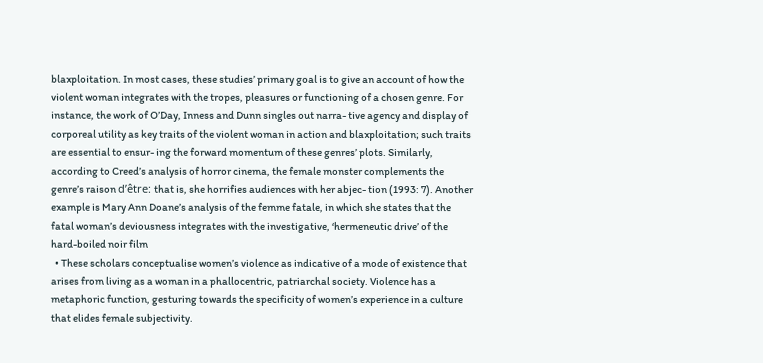blaxploitation. In most cases, these studies’ primary goal is to give an account of how the violent woman integrates with the tropes, pleasures or functioning of a chosen genre. For instance, the work of O’Day, Inness and Dunn singles out narra- tive agency and display of corporeal utility as key traits of the violent woman in action and blaxploitation; such traits are essential to ensur- ing the forward momentum of these genres’ plots. Similarly, according to Creed’s analysis of horror cinema, the female monster complements the genre’s raison d’être: that is, she horrifies audiences with her abjec- tion (1993: 7). Another example is Mary Ann Doane’s analysis of the femme fatale, in which she states that the fatal woman’s deviousness integrates with the investigative, ‘hermeneutic drive’ of the hard-boiled noir film
  • These scholars conceptualise women’s violence as indicative of a mode of existence that arises from living as a woman in a phallocentric, patriarchal society. Violence has a metaphoric function, gesturing towards the specificity of women’s experience in a culture that elides female subjectivity.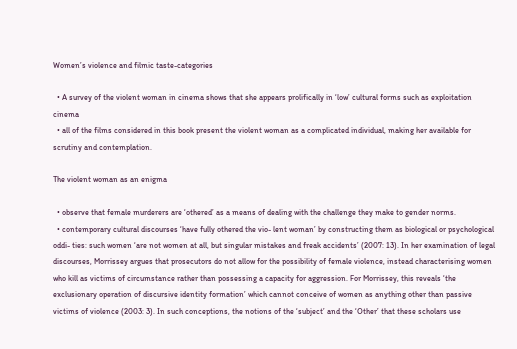Women’s violence and filmic taste-categories

  • A survey of the violent woman in cinema shows that she appears prolifically in ‘low’ cultural forms such as exploitation cinema
  • all of the films considered in this book present the violent woman as a complicated individual, making her available for scrutiny and contemplation.

The violent woman as an enigma

  • observe that female murderers are ‘othered’ as a means of dealing with the challenge they make to gender norms.
  • contemporary cultural discourses ‘have fully othered the vio- lent woman’ by constructing them as biological or psychological oddi- ties: such women ‘are not women at all, but singular mistakes and freak accidents’ (2007: 13). In her examination of legal discourses, Morrissey argues that prosecutors do not allow for the possibility of female violence, instead characterising women who kill as victims of circumstance rather than possessing a capacity for aggression. For Morrissey, this reveals ‘the exclusionary operation of discursive identity formation’ which cannot conceive of women as anything other than passive victims of violence (2003: 3). In such conceptions, the notions of the ‘subject’ and the ‘Other’ that these scholars use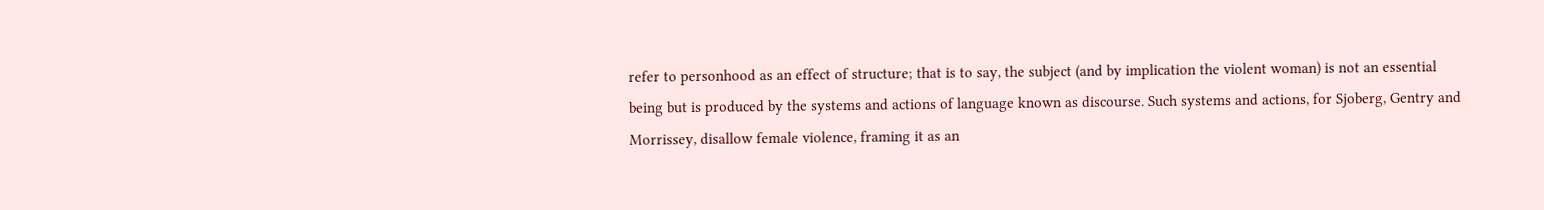refer to personhood as an effect of structure; that is to say, the subject (and by implication the violent woman) is not an essential being but is produced by the systems and actions of language known as discourse. Such systems and actions, for Sjoberg, Gentry and Morrissey, disallow female violence, framing it as an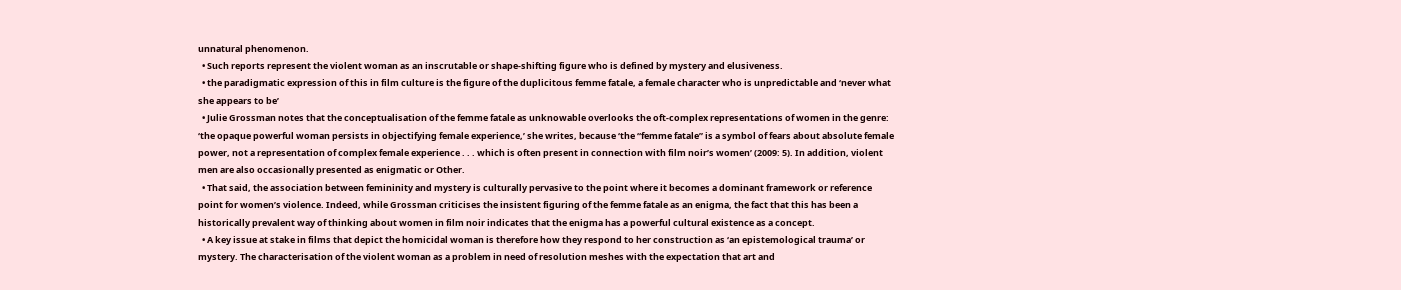unnatural phenomenon.
  • Such reports represent the violent woman as an inscrutable or shape-shifting figure who is defined by mystery and elusiveness.
  • the paradigmatic expression of this in film culture is the figure of the duplicitous femme fatale, a female character who is unpredictable and ‘never what she appears to be’
  • Julie Grossman notes that the conceptualisation of the femme fatale as unknowable overlooks the oft-complex representations of women in the genre: ‘the opaque powerful woman persists in objectifying female experience,’ she writes, because ‘the “femme fatale” is a symbol of fears about absolute female power, not a representation of complex female experience . . . which is often present in connection with film noir’s women’ (2009: 5). In addition, violent men are also occasionally presented as enigmatic or Other.
  • That said, the association between femininity and mystery is culturally pervasive to the point where it becomes a dominant framework or reference point for women’s violence. Indeed, while Grossman criticises the insistent figuring of the femme fatale as an enigma, the fact that this has been a historically prevalent way of thinking about women in film noir indicates that the enigma has a powerful cultural existence as a concept.
  • A key issue at stake in films that depict the homicidal woman is therefore how they respond to her construction as ‘an epistemological trauma’ or mystery. The characterisation of the violent woman as a problem in need of resolution meshes with the expectation that art and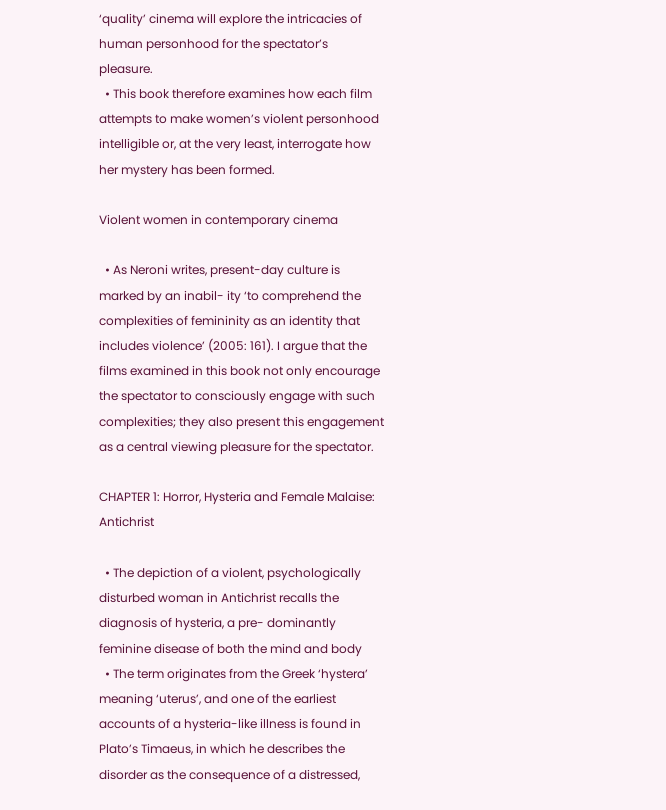‘quality’ cinema will explore the intricacies of human personhood for the spectator’s pleasure.
  • This book therefore examines how each film attempts to make women’s violent personhood intelligible or, at the very least, interrogate how her mystery has been formed.

Violent women in contemporary cinema

  • As Neroni writes, present-day culture is marked by an inabil- ity ‘to comprehend the complexities of femininity as an identity that includes violence’ (2005: 161). I argue that the films examined in this book not only encourage the spectator to consciously engage with such complexities; they also present this engagement as a central viewing pleasure for the spectator.

CHAPTER 1: Horror, Hysteria and Female Malaise: Antichrist

  • The depiction of a violent, psychologically disturbed woman in Antichrist recalls the diagnosis of hysteria, a pre- dominantly feminine disease of both the mind and body
  • The term originates from the Greek ‘hystera’ meaning ‘uterus’, and one of the earliest accounts of a hysteria-like illness is found in Plato’s Timaeus, in which he describes the disorder as the consequence of a distressed,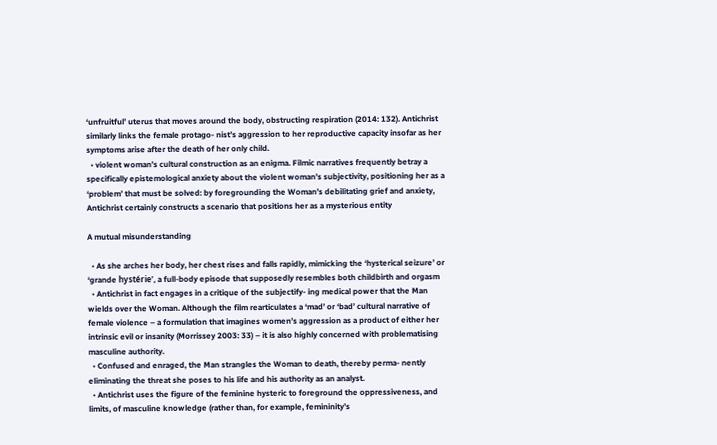‘unfruitful’ uterus that moves around the body, obstructing respiration (2014: 132). Antichrist similarly links the female protago- nist’s aggression to her reproductive capacity insofar as her symptoms arise after the death of her only child.
  • violent woman’s cultural construction as an enigma. Filmic narratives frequently betray a specifically epistemological anxiety about the violent woman’s subjectivity, positioning her as a ‘problem’ that must be solved: by foregrounding the Woman’s debilitating grief and anxiety, Antichrist certainly constructs a scenario that positions her as a mysterious entity

A mutual misunderstanding

  • As she arches her body, her chest rises and falls rapidly, mimicking the ‘hysterical seizure’ or ‘grande hystérie’, a full-body episode that supposedly resembles both childbirth and orgasm
  • Antichrist in fact engages in a critique of the subjectify- ing medical power that the Man wields over the Woman. Although the film rearticulates a ‘mad’ or ‘bad’ cultural narrative of female violence – a formulation that imagines women’s aggression as a product of either her intrinsic evil or insanity (Morrissey 2003: 33) – it is also highly concerned with problematising masculine authority.
  • Confused and enraged, the Man strangles the Woman to death, thereby perma- nently eliminating the threat she poses to his life and his authority as an analyst.
  • Antichrist uses the figure of the feminine hysteric to foreground the oppressiveness, and limits, of masculine knowledge (rather than, for example, femininity’s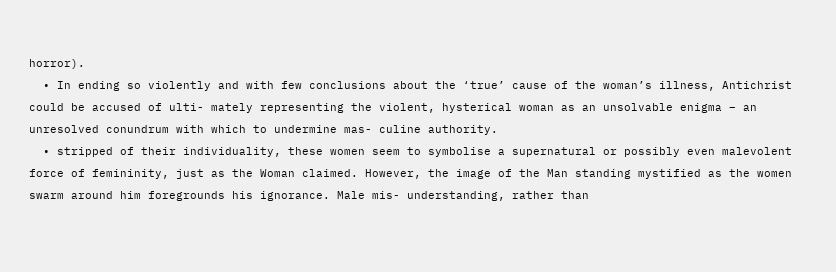horror).
  • In ending so violently and with few conclusions about the ‘true’ cause of the woman’s illness, Antichrist could be accused of ulti- mately representing the violent, hysterical woman as an unsolvable enigma – an unresolved conundrum with which to undermine mas- culine authority.
  • stripped of their individuality, these women seem to symbolise a supernatural or possibly even malevolent force of femininity, just as the Woman claimed. However, the image of the Man standing mystified as the women swarm around him foregrounds his ignorance. Male mis- understanding, rather than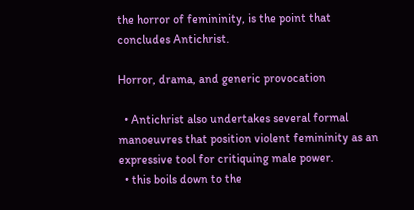the horror of femininity, is the point that concludes Antichrist.

Horror, drama, and generic provocation

  • Antichrist also undertakes several formal manoeuvres that position violent femininity as an expressive tool for critiquing male power.
  • this boils down to the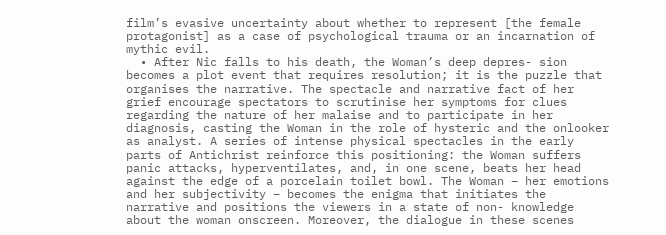film’s evasive uncertainty about whether to represent [the female protagonist] as a case of psychological trauma or an incarnation of mythic evil.
  • After Nic falls to his death, the Woman’s deep depres- sion becomes a plot event that requires resolution; it is the puzzle that organises the narrative. The spectacle and narrative fact of her grief encourage spectators to scrutinise her symptoms for clues regarding the nature of her malaise and to participate in her diagnosis, casting the Woman in the role of hysteric and the onlooker as analyst. A series of intense physical spectacles in the early parts of Antichrist reinforce this positioning: the Woman suffers panic attacks, hyperventilates, and, in one scene, beats her head against the edge of a porcelain toilet bowl. The Woman – her emotions and her subjectivity – becomes the enigma that initiates the narrative and positions the viewers in a state of non- knowledge about the woman onscreen. Moreover, the dialogue in these scenes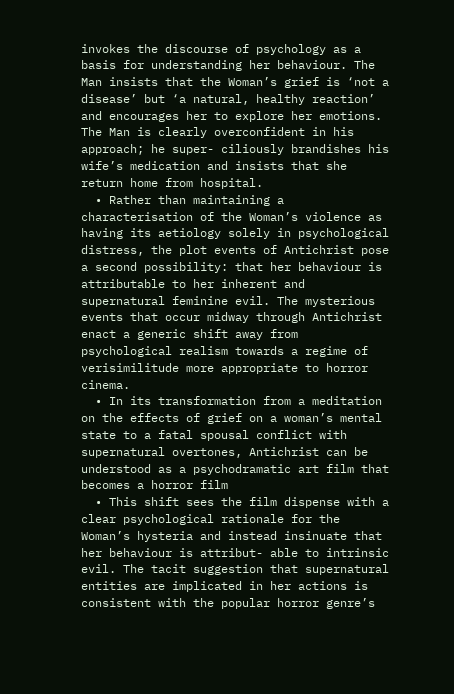invokes the discourse of psychology as a basis for understanding her behaviour. The Man insists that the Woman’s grief is ‘not a disease’ but ‘a natural, healthy reaction’ and encourages her to explore her emotions. The Man is clearly overconfident in his approach; he super- ciliously brandishes his wife’s medication and insists that she return home from hospital.
  • Rather than maintaining a characterisation of the Woman’s violence as having its aetiology solely in psychological distress, the plot events of Antichrist pose a second possibility: that her behaviour is attributable to her inherent and supernatural feminine evil. The mysterious events that occur midway through Antichrist enact a generic shift away from psychological realism towards a regime of verisimilitude more appropriate to horror cinema.
  • In its transformation from a meditation on the effects of grief on a woman’s mental state to a fatal spousal conflict with supernatural overtones, Antichrist can be understood as a psychodramatic art film that becomes a horror film
  • This shift sees the film dispense with a clear psychological rationale for the Woman’s hysteria and instead insinuate that her behaviour is attribut- able to intrinsic evil. The tacit suggestion that supernatural entities are implicated in her actions is consistent with the popular horror genre’s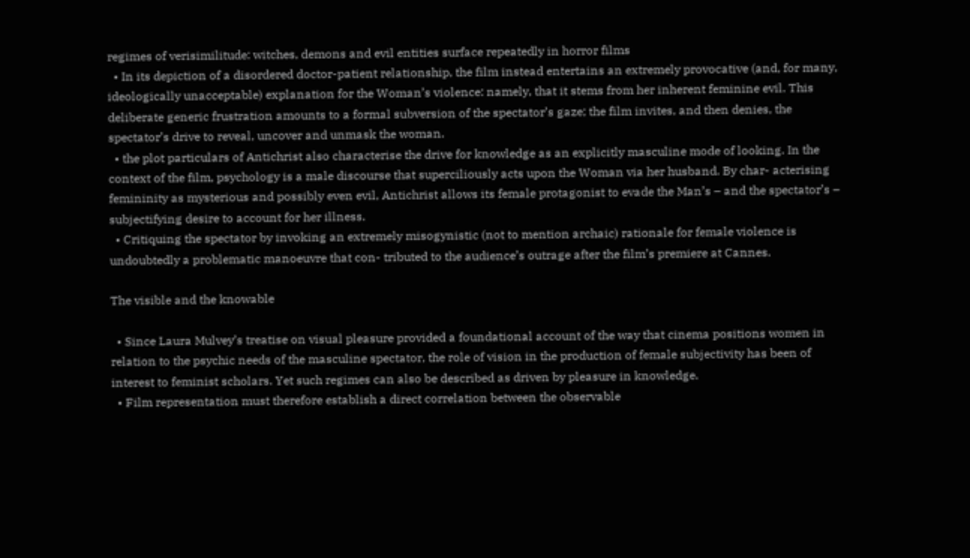regimes of verisimilitude: witches, demons and evil entities surface repeatedly in horror films
  • In its depiction of a disordered doctor-patient relationship, the film instead entertains an extremely provocative (and, for many, ideologically unacceptable) explanation for the Woman’s violence: namely, that it stems from her inherent feminine evil. This deliberate generic frustration amounts to a formal subversion of the spectator’s gaze; the film invites, and then denies, the spectator’s drive to reveal, uncover and unmask the woman.
  • the plot particulars of Antichrist also characterise the drive for knowledge as an explicitly masculine mode of looking. In the context of the film, psychology is a male discourse that superciliously acts upon the Woman via her husband. By char- acterising femininity as mysterious and possibly even evil, Antichrist allows its female protagonist to evade the Man’s – and the spectator’s – subjectifying desire to account for her illness.
  • Critiquing the spectator by invoking an extremely misogynistic (not to mention archaic) rationale for female violence is undoubtedly a problematic manoeuvre that con- tributed to the audience’s outrage after the film’s premiere at Cannes.

The visible and the knowable

  • Since Laura Mulvey’s treatise on visual pleasure provided a foundational account of the way that cinema positions women in relation to the psychic needs of the masculine spectator, the role of vision in the production of female subjectivity has been of interest to feminist scholars. Yet such regimes can also be described as driven by pleasure in knowledge.
  • Film representation must therefore establish a direct correlation between the observable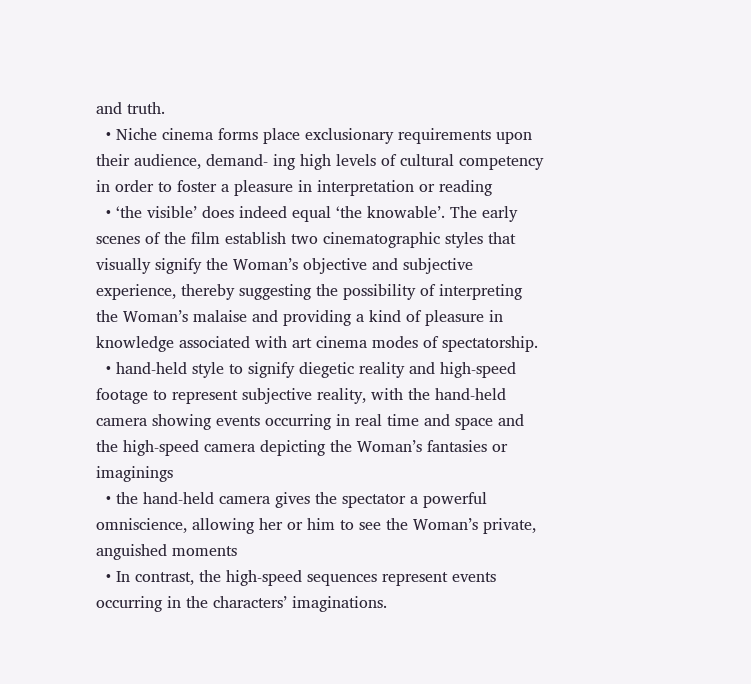and truth.
  • Niche cinema forms place exclusionary requirements upon their audience, demand- ing high levels of cultural competency in order to foster a pleasure in interpretation or reading
  • ‘the visible’ does indeed equal ‘the knowable’. The early scenes of the film establish two cinematographic styles that visually signify the Woman’s objective and subjective experience, thereby suggesting the possibility of interpreting the Woman’s malaise and providing a kind of pleasure in knowledge associated with art cinema modes of spectatorship.
  • hand-held style to signify diegetic reality and high-speed footage to represent subjective reality, with the hand-held camera showing events occurring in real time and space and the high-speed camera depicting the Woman’s fantasies or imaginings
  • the hand-held camera gives the spectator a powerful omniscience, allowing her or him to see the Woman’s private, anguished moments
  • In contrast, the high-speed sequences represent events occurring in the characters’ imaginations.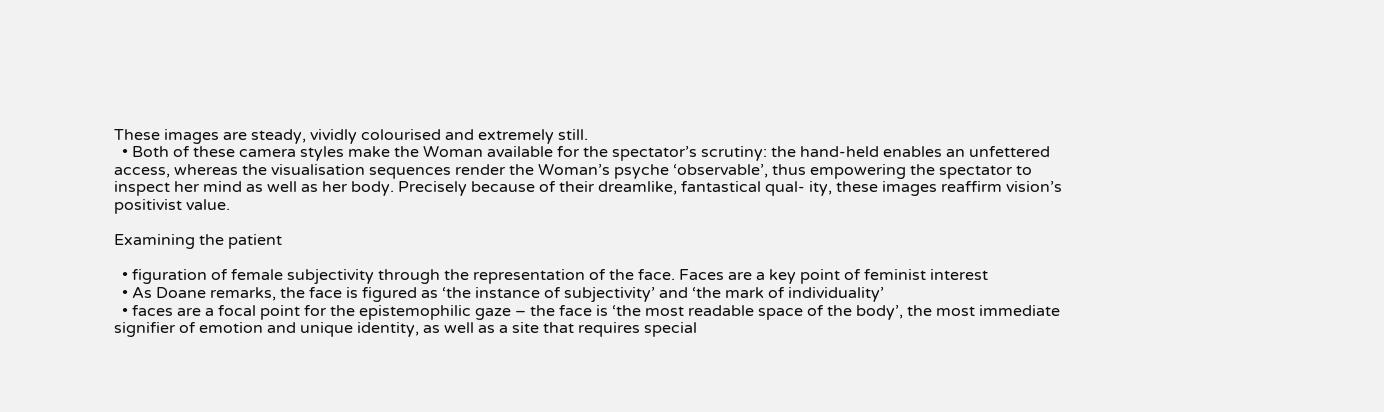These images are steady, vividly colourised and extremely still.
  • Both of these camera styles make the Woman available for the spectator’s scrutiny: the hand-held enables an unfettered access, whereas the visualisation sequences render the Woman’s psyche ‘observable’, thus empowering the spectator to inspect her mind as well as her body. Precisely because of their dreamlike, fantastical qual- ity, these images reaffirm vision’s positivist value.

Examining the patient

  • figuration of female subjectivity through the representation of the face. Faces are a key point of feminist interest
  • As Doane remarks, the face is figured as ‘the instance of subjectivity’ and ‘the mark of individuality’
  • faces are a focal point for the epistemophilic gaze – the face is ‘the most readable space of the body’, the most immediate signifier of emotion and unique identity, as well as a site that requires special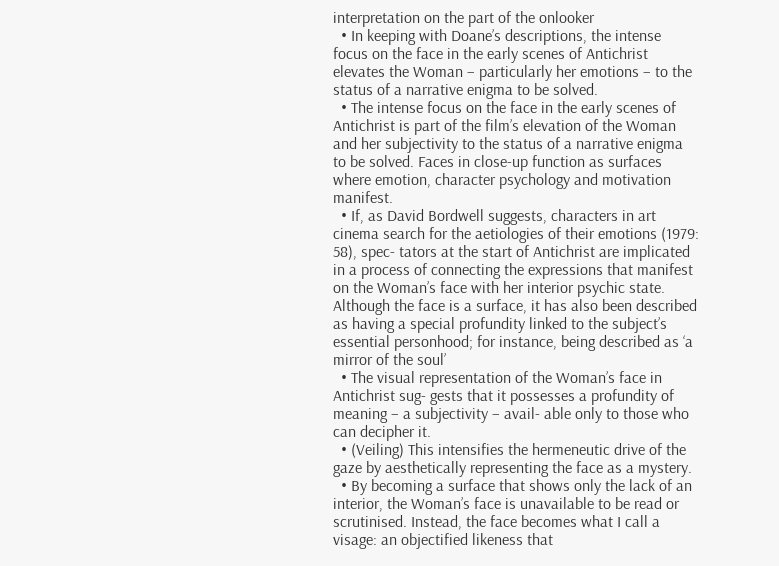interpretation on the part of the onlooker
  • In keeping with Doane’s descriptions, the intense focus on the face in the early scenes of Antichrist elevates the Woman – particularly her emotions – to the status of a narrative enigma to be solved.
  • The intense focus on the face in the early scenes of Antichrist is part of the film’s elevation of the Woman and her subjectivity to the status of a narrative enigma to be solved. Faces in close-up function as surfaces where emotion, character psychology and motivation manifest.
  • If, as David Bordwell suggests, characters in art cinema search for the aetiologies of their emotions (1979: 58), spec- tators at the start of Antichrist are implicated in a process of connecting the expressions that manifest on the Woman’s face with her interior psychic state. Although the face is a surface, it has also been described as having a special profundity linked to the subject’s essential personhood; for instance, being described as ‘a mirror of the soul’
  • The visual representation of the Woman’s face in Antichrist sug- gests that it possesses a profundity of meaning – a subjectivity – avail- able only to those who can decipher it.
  • (Veiling) This intensifies the hermeneutic drive of the gaze by aesthetically representing the face as a mystery.
  • By becoming a surface that shows only the lack of an interior, the Woman’s face is unavailable to be read or scrutinised. Instead, the face becomes what I call a visage: an objectified likeness that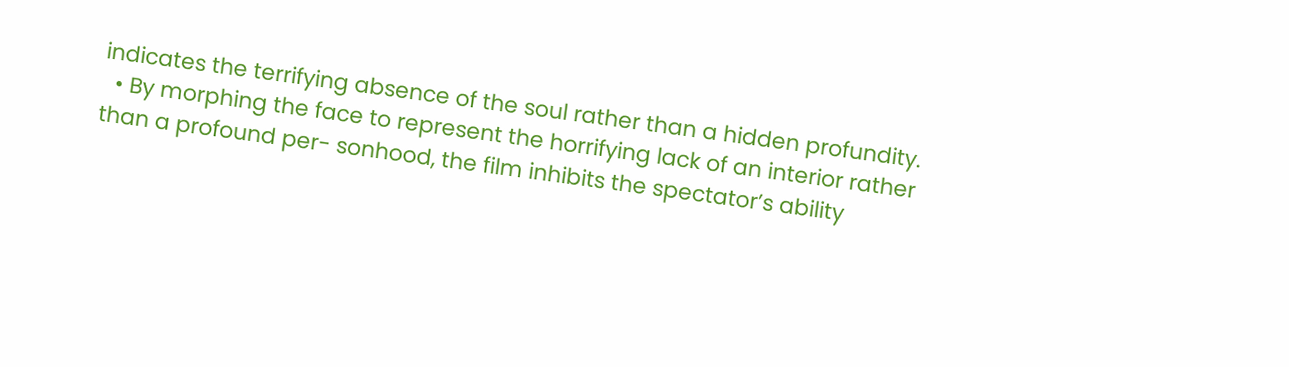indicates the terrifying absence of the soul rather than a hidden profundity.
  • By morphing the face to represent the horrifying lack of an interior rather than a profound per- sonhood, the film inhibits the spectator’s ability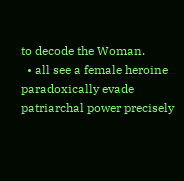to decode the Woman.
  • all see a female heroine paradoxically evade patriarchal power precisely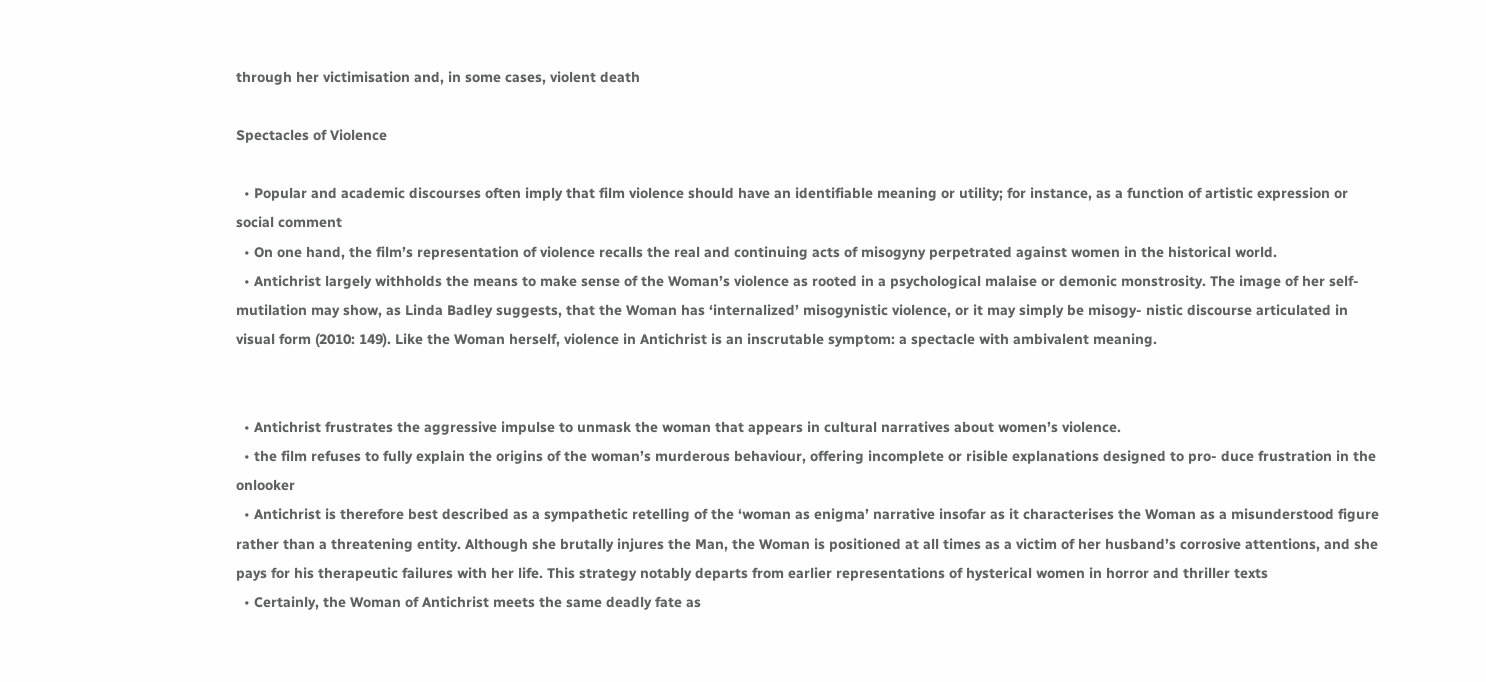through her victimisation and, in some cases, violent death

Spectacles of Violence

  • Popular and academic discourses often imply that film violence should have an identifiable meaning or utility; for instance, as a function of artistic expression or social comment
  • On one hand, the film’s representation of violence recalls the real and continuing acts of misogyny perpetrated against women in the historical world.
  • Antichrist largely withholds the means to make sense of the Woman’s violence as rooted in a psychological malaise or demonic monstrosity. The image of her self-mutilation may show, as Linda Badley suggests, that the Woman has ‘internalized’ misogynistic violence, or it may simply be misogy- nistic discourse articulated in visual form (2010: 149). Like the Woman herself, violence in Antichrist is an inscrutable symptom: a spectacle with ambivalent meaning.


  • Antichrist frustrates the aggressive impulse to unmask the woman that appears in cultural narratives about women’s violence.
  • the film refuses to fully explain the origins of the woman’s murderous behaviour, offering incomplete or risible explanations designed to pro- duce frustration in the onlooker
  • Antichrist is therefore best described as a sympathetic retelling of the ‘woman as enigma’ narrative insofar as it characterises the Woman as a misunderstood figure rather than a threatening entity. Although she brutally injures the Man, the Woman is positioned at all times as a victim of her husband’s corrosive attentions, and she pays for his therapeutic failures with her life. This strategy notably departs from earlier representations of hysterical women in horror and thriller texts
  • Certainly, the Woman of Antichrist meets the same deadly fate as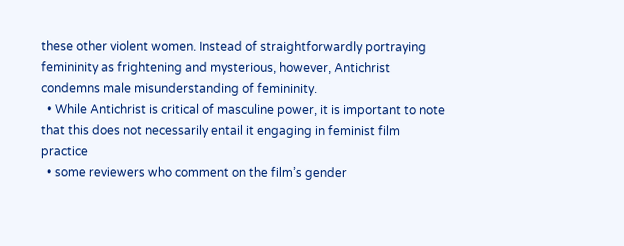these other violent women. Instead of straightforwardly portraying femininity as frightening and mysterious, however, Antichrist condemns male misunderstanding of femininity.
  • While Antichrist is critical of masculine power, it is important to note that this does not necessarily entail it engaging in feminist film practice
  • some reviewers who comment on the film’s gender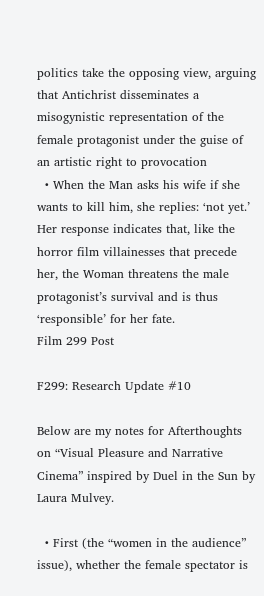politics take the opposing view, arguing that Antichrist disseminates a misogynistic representation of the female protagonist under the guise of an artistic right to provocation
  • When the Man asks his wife if she wants to kill him, she replies: ‘not yet.’ Her response indicates that, like the horror film villainesses that precede her, the Woman threatens the male protagonist’s survival and is thus ‘responsible’ for her fate.
Film 299 Post

F299: Research Update #10

Below are my notes for Afterthoughts on “Visual Pleasure and Narrative Cinema” inspired by Duel in the Sun by Laura Mulvey.

  • First (the “women in the audience” issue), whether the female spectator is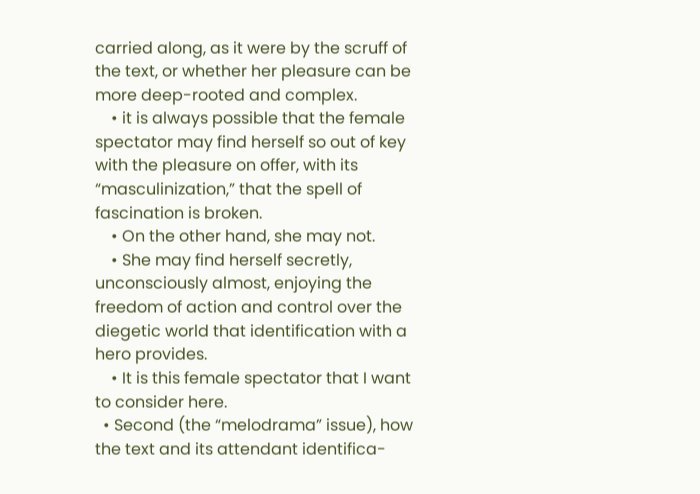carried along, as it were by the scruff of the text, or whether her pleasure can be more deep-rooted and complex.
    • it is always possible that the female spectator may find herself so out of key with the pleasure on offer, with its “masculinization,” that the spell of fascination is broken.
    • On the other hand, she may not.
    • She may find herself secretly, unconsciously almost, enjoying the freedom of action and control over the diegetic world that identification with a hero provides.
    • It is this female spectator that I want to consider here.
  • Second (the “melodrama” issue), how the text and its attendant identifica-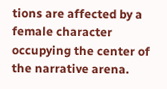tions are affected by a female character occupying the center of the narrative arena.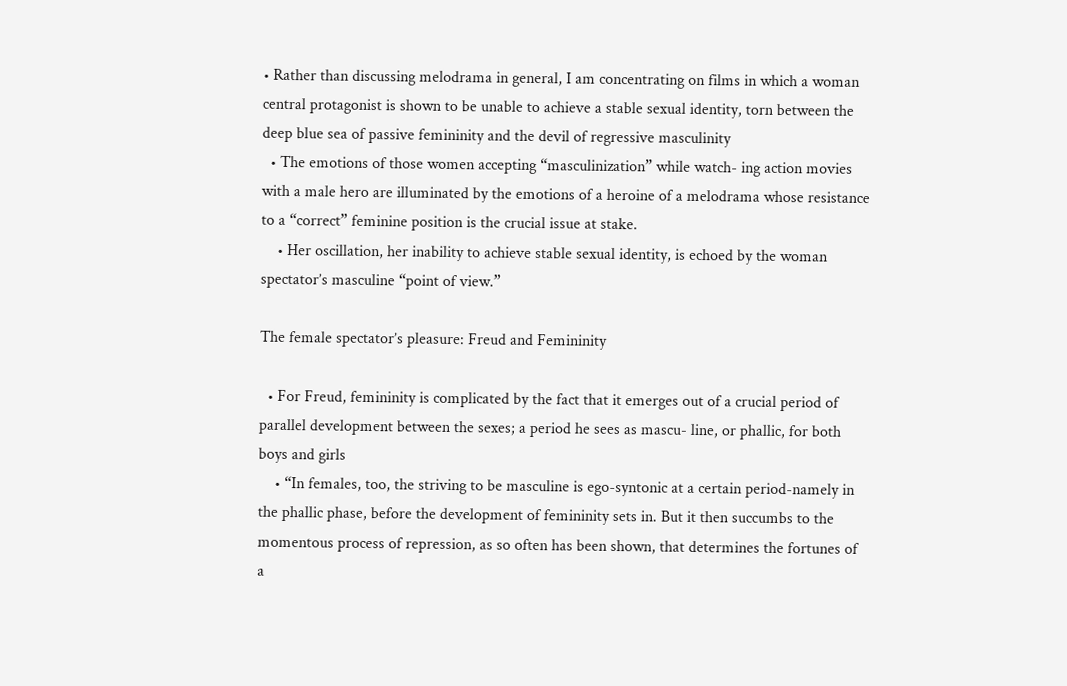• Rather than discussing melodrama in general, I am concentrating on films in which a woman central protagonist is shown to be unable to achieve a stable sexual identity, torn between the deep blue sea of passive femininity and the devil of regressive masculinity
  • The emotions of those women accepting “masculinization” while watch- ing action movies with a male hero are illuminated by the emotions of a heroine of a melodrama whose resistance to a “correct” feminine position is the crucial issue at stake.
    • Her oscillation, her inability to achieve stable sexual identity, is echoed by the woman spectator’s masculine “point of view.”

The female spectator’s pleasure: Freud and Femininity

  • For Freud, femininity is complicated by the fact that it emerges out of a crucial period of parallel development between the sexes; a period he sees as mascu- line, or phallic, for both boys and girls
    • “In females, too, the striving to be masculine is ego-syntonic at a certain period-namely in the phallic phase, before the development of femininity sets in. But it then succumbs to the momentous process of repression, as so often has been shown, that determines the fortunes of a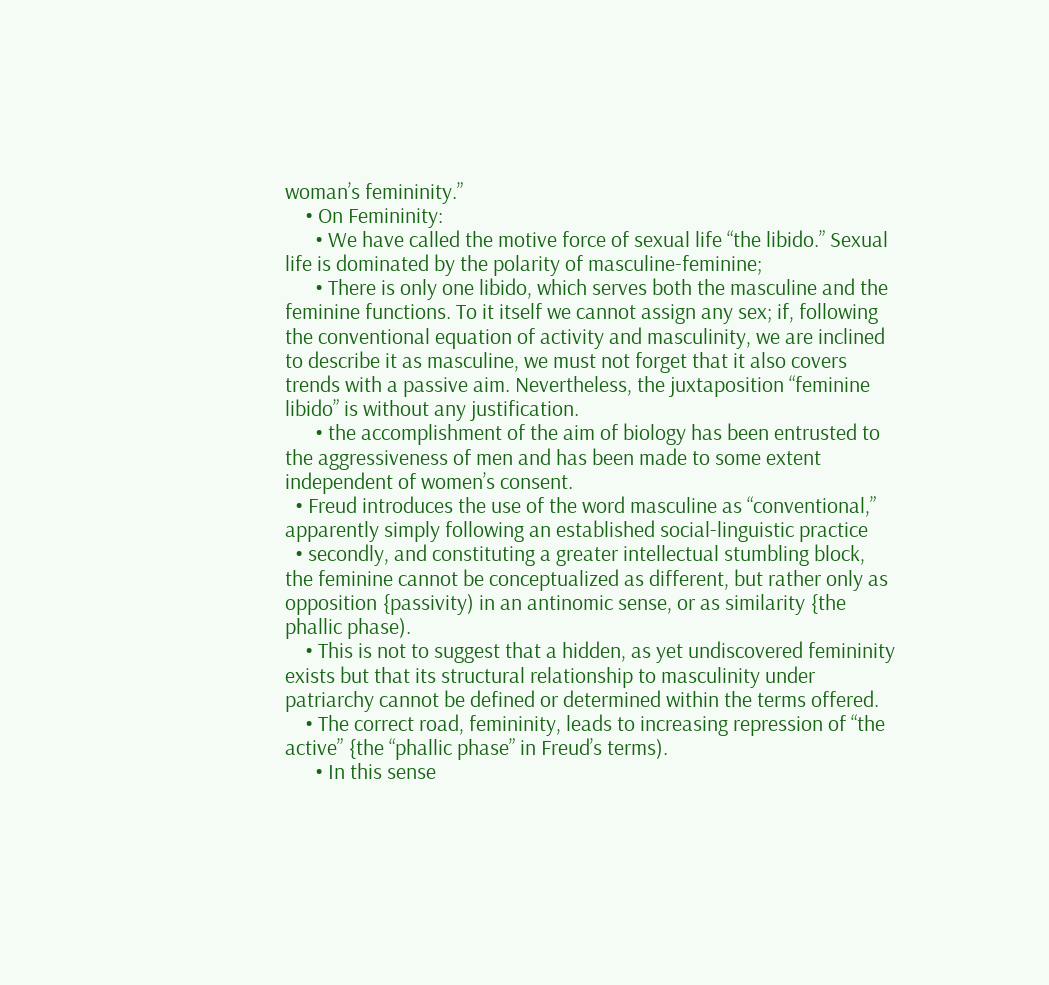woman’s femininity.”
    • On Femininity:
      • We have called the motive force of sexual life “the libido.” Sexual life is dominated by the polarity of masculine-feminine;
      • There is only one libido, which serves both the masculine and the feminine functions. To it itself we cannot assign any sex; if, following the conventional equation of activity and masculinity, we are inclined to describe it as masculine, we must not forget that it also covers trends with a passive aim. Nevertheless, the juxtaposition “feminine libido” is without any justification.
      • the accomplishment of the aim of biology has been entrusted to the aggressiveness of men and has been made to some extent independent of women’s consent.
  • Freud introduces the use of the word masculine as “conventional,” apparently simply following an established social-linguistic practice
  • secondly, and constituting a greater intellectual stumbling block, the feminine cannot be conceptualized as different, but rather only as opposition {passivity) in an antinomic sense, or as similarity {the phallic phase).
    • This is not to suggest that a hidden, as yet undiscovered femininity exists but that its structural relationship to masculinity under patriarchy cannot be defined or determined within the terms offered.
    • The correct road, femininity, leads to increasing repression of “the active” {the “phallic phase” in Freud’s terms).
      • In this sense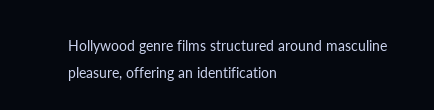Hollywood genre films structured around masculine pleasure, offering an identification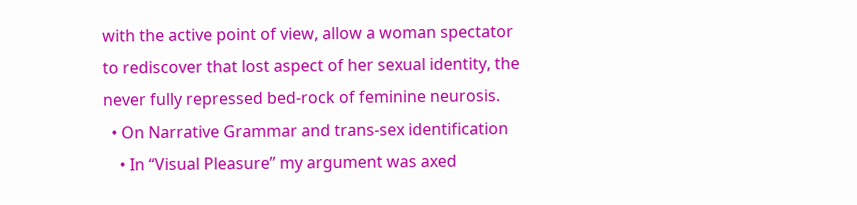with the active point of view, allow a woman spectator to rediscover that lost aspect of her sexual identity, the never fully repressed bed-rock of feminine neurosis.
  • On Narrative Grammar and trans-sex identification
    • In “Visual Pleasure” my argument was axed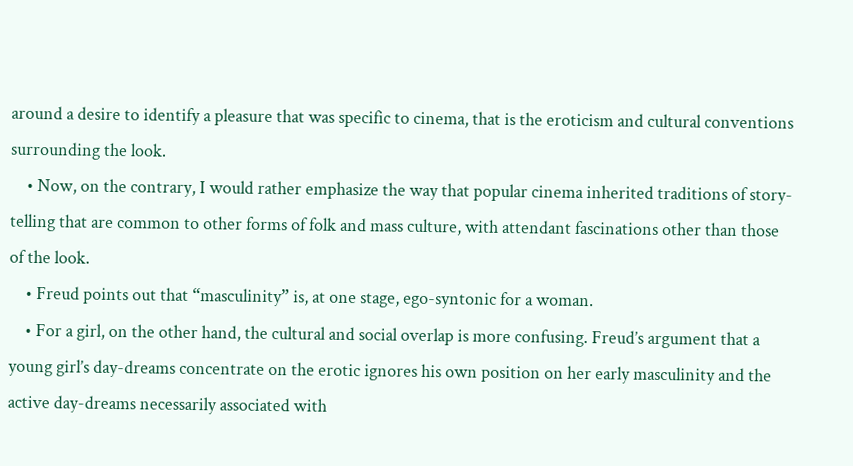around a desire to identify a pleasure that was specific to cinema, that is the eroticism and cultural conventions surrounding the look.
    • Now, on the contrary, I would rather emphasize the way that popular cinema inherited traditions of story-telling that are common to other forms of folk and mass culture, with attendant fascinations other than those of the look.
    • Freud points out that “masculinity” is, at one stage, ego-syntonic for a woman.
    • For a girl, on the other hand, the cultural and social overlap is more confusing. Freud’s argument that a young girl’s day-dreams concentrate on the erotic ignores his own position on her early masculinity and the active day-dreams necessarily associated with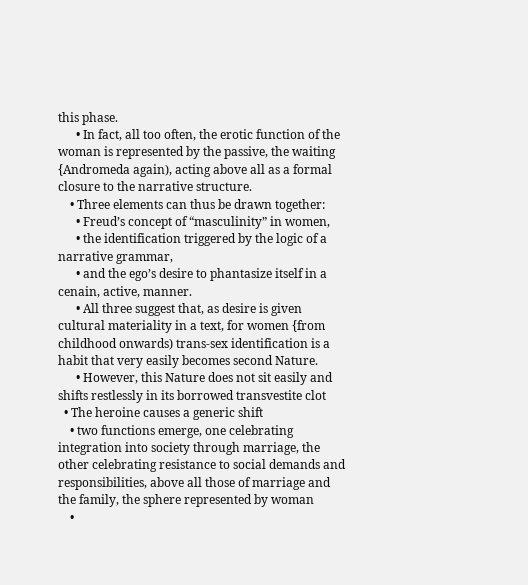this phase.
      • In fact, all too often, the erotic function of the woman is represented by the passive, the waiting {Andromeda again), acting above all as a formal closure to the narrative structure.
    • Three elements can thus be drawn together:
      • Freud’s concept of “masculinity” in women,
      • the identification triggered by the logic of a narrative grammar,
      • and the ego’s desire to phantasize itself in a cenain, active, manner.
      • All three suggest that, as desire is given cultural materiality in a text, for women {from childhood onwards) trans-sex identification is a habit that very easily becomes second Nature.
      • However, this Nature does not sit easily and shifts restlessly in its borrowed transvestite clot
  • The heroine causes a generic shift
    • two functions emerge, one celebrating integration into society through marriage, the other celebrating resistance to social demands and responsibilities, above all those of marriage and the family, the sphere represented by woman
    •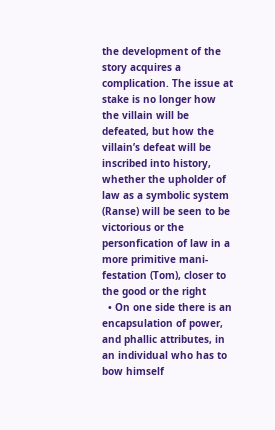the development of the story acquires a complication. The issue at stake is no longer how the villain will be defeated, but how the villain’s defeat will be inscribed into history, whether the upholder of law as a symbolic system (Ranse) will be seen to be victorious or the personfication of law in a more primitive mani- festation (Tom), closer to the good or the right
  • On one side there is an encapsulation of power, and phallic attributes, in an individual who has to bow himself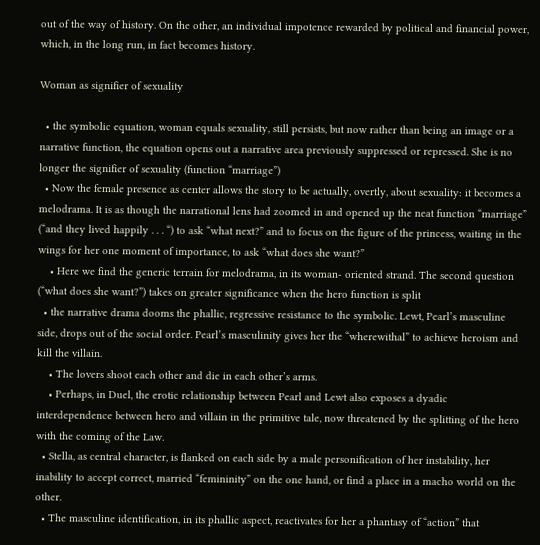out of the way of history. On the other, an individual impotence rewarded by political and financial power, which, in the long run, in fact becomes history.

Woman as signifier of sexuality

  • the symbolic equation, woman equals sexuality, still persists, but now rather than being an image or a narrative function, the equation opens out a narrative area previously suppressed or repressed. She is no longer the signifier of sexuality (function “marriage”)
  • Now the female presence as center allows the story to be actually, overtly, about sexuality: it becomes a melodrama. It is as though the narrational lens had zoomed in and opened up the neat function “marriage” (“and they lived happily . . . “) to ask “what next?” and to focus on the figure of the princess, waiting in the wings for her one moment of importance, to ask “what does she want?”
    • Here we find the generic terrain for melodrama, in its woman- oriented strand. The second question (“what does she want?”) takes on greater significance when the hero function is split
  • the narrative drama dooms the phallic, regressive resistance to the symbolic. Lewt, Pearl’s masculine side, drops out of the social order. Pearl’s masculinity gives her the “wherewithal” to achieve heroism and kill the villain.
    • The lovers shoot each other and die in each other’s arms.
    • Perhaps, in Duel, the erotic relationship between Pearl and Lewt also exposes a dyadic interdependence between hero and villain in the primitive tale, now threatened by the splitting of the hero with the coming of the Law.
  • Stella, as central character, is flanked on each side by a male personification of her instability, her inability to accept correct, married “femininity” on the one hand, or find a place in a macho world on the other.
  • The masculine identification, in its phallic aspect, reactivates for her a phantasy of “action” that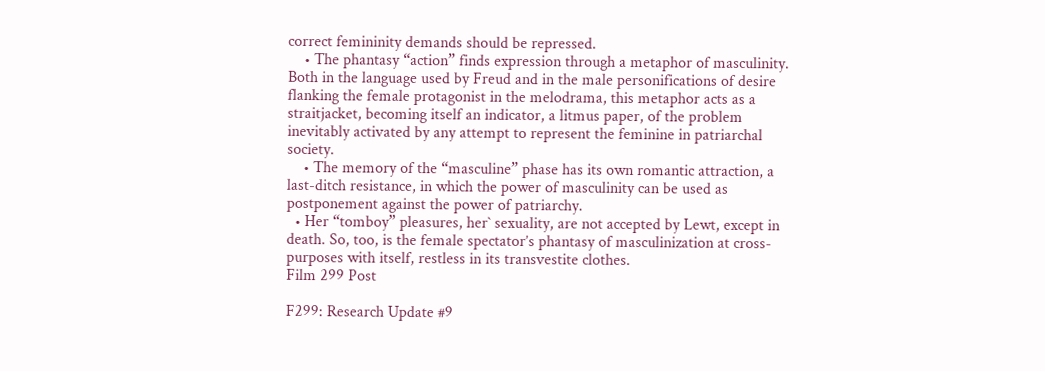correct femininity demands should be repressed.
    • The phantasy “action” finds expression through a metaphor of masculinity. Both in the language used by Freud and in the male personifications of desire flanking the female protagonist in the melodrama, this metaphor acts as a straitjacket, becoming itself an indicator, a litmus paper, of the problem inevitably activated by any attempt to represent the feminine in patriarchal society.
    • The memory of the “masculine” phase has its own romantic attraction, a last-ditch resistance, in which the power of masculinity can be used as postponement against the power of patriarchy.
  • Her “tomboy” pleasures, her` sexuality, are not accepted by Lewt, except in death. So, too, is the female spectator’s phantasy of masculinization at cross-purposes with itself, restless in its transvestite clothes.
Film 299 Post

F299: Research Update #9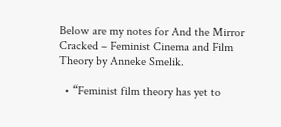Below are my notes for And the Mirror Cracked – Feminist Cinema and Film Theory by Anneke Smelik.

  • “Feminist film theory has yet to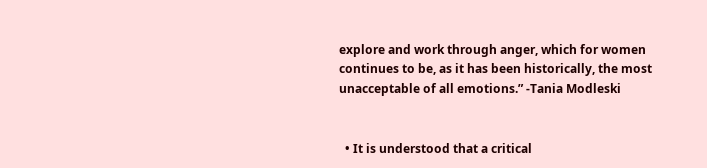explore and work through anger, which for women continues to be, as it has been historically, the most unacceptable of all emotions.” -Tania Modleski


  • It is understood that a critical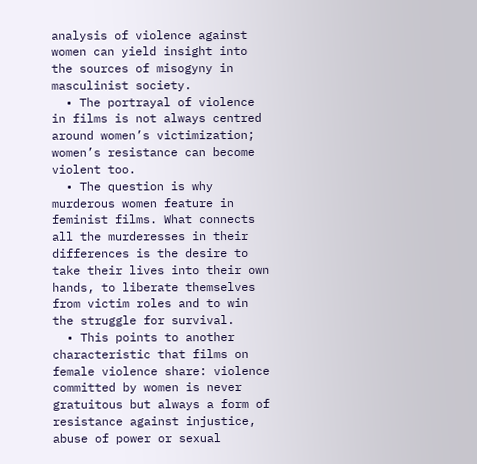analysis of violence against women can yield insight into the sources of misogyny in masculinist society.
  • The portrayal of violence in films is not always centred around women’s victimization; women’s resistance can become violent too.
  • The question is why murderous women feature in feminist films. What connects all the murderesses in their differences is the desire to take their lives into their own hands, to liberate themselves from victim roles and to win the struggle for survival.
  • This points to another characteristic that films on female violence share: violence committed by women is never gratuitous but always a form of resistance against injustice, abuse of power or sexual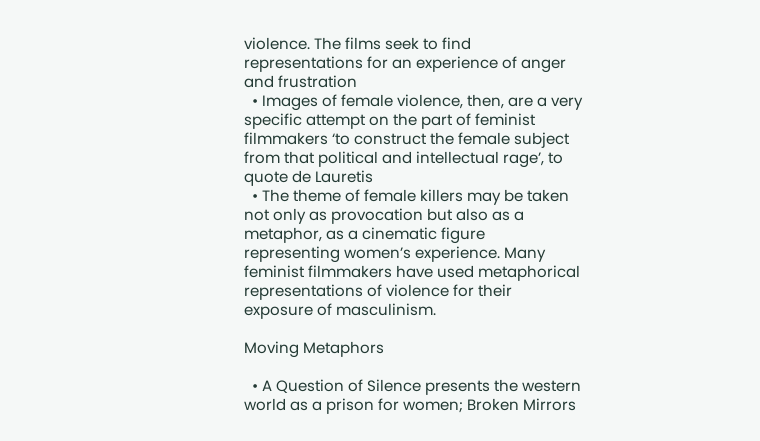violence. The films seek to find representations for an experience of anger and frustration
  • Images of female violence, then, are a very specific attempt on the part of feminist filmmakers ‘to construct the female subject from that political and intellectual rage’, to quote de Lauretis
  • The theme of female killers may be taken not only as provocation but also as a metaphor, as a cinematic figure representing women’s experience. Many feminist filmmakers have used metaphorical representations of violence for their exposure of masculinism.

Moving Metaphors

  • A Question of Silence presents the western world as a prison for women; Broken Mirrors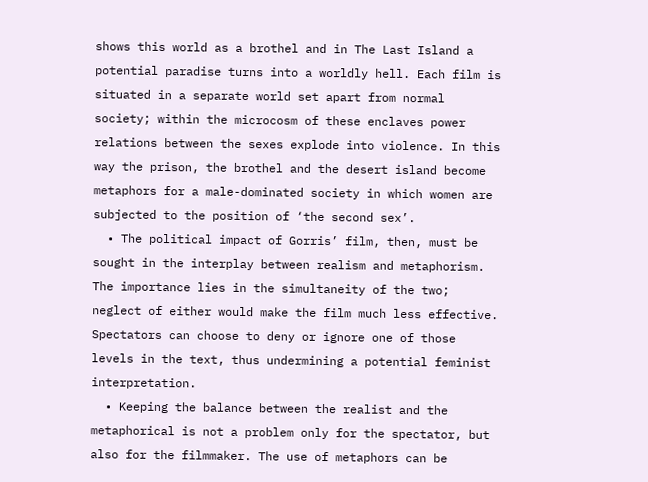shows this world as a brothel and in The Last Island a potential paradise turns into a worldly hell. Each film is situated in a separate world set apart from normal society; within the microcosm of these enclaves power relations between the sexes explode into violence. In this way the prison, the brothel and the desert island become metaphors for a male-dominated society in which women are subjected to the position of ‘the second sex’.
  • The political impact of Gorris’ film, then, must be sought in the interplay between realism and metaphorism. The importance lies in the simultaneity of the two; neglect of either would make the film much less effective. Spectators can choose to deny or ignore one of those levels in the text, thus undermining a potential feminist interpretation.
  • Keeping the balance between the realist and the metaphorical is not a problem only for the spectator, but also for the filmmaker. The use of metaphors can be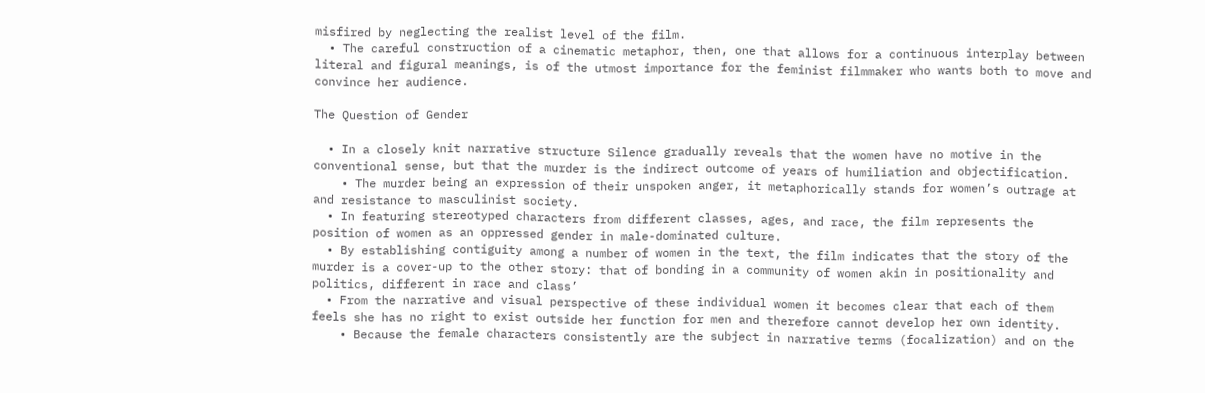misfired by neglecting the realist level of the film.
  • The careful construction of a cinematic metaphor, then, one that allows for a continuous interplay between literal and figural meanings, is of the utmost importance for the feminist filmmaker who wants both to move and convince her audience.

The Question of Gender

  • In a closely knit narrative structure Silence gradually reveals that the women have no motive in the conventional sense, but that the murder is the indirect outcome of years of humiliation and objectification.
    • The murder being an expression of their unspoken anger, it metaphorically stands for women’s outrage at and resistance to masculinist society.
  • In featuring stereotyped characters from different classes, ages, and race, the film represents the position of women as an oppressed gender in male-dominated culture.
  • By establishing contiguity among a number of women in the text, the film indicates that the story of the murder is a cover-up to the other story: that of bonding in a community of women akin in positionality and politics, different in race and class’
  • From the narrative and visual perspective of these individual women it becomes clear that each of them feels she has no right to exist outside her function for men and therefore cannot develop her own identity.
    • Because the female characters consistently are the subject in narrative terms (focalization) and on the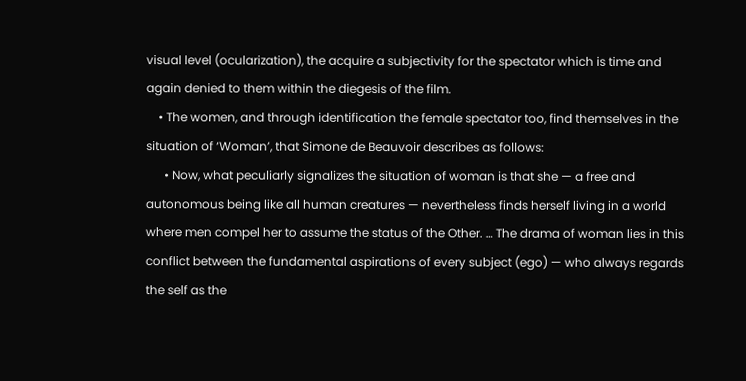visual level (ocularization), the acquire a subjectivity for the spectator which is time and again denied to them within the diegesis of the film.
    • The women, and through identification the female spectator too, find themselves in the situation of ‘Woman’, that Simone de Beauvoir describes as follows:
      • Now, what peculiarly signalizes the situation of woman is that she — a free and autonomous being like all human creatures — nevertheless finds herself living in a world where men compel her to assume the status of the Other. … The drama of woman lies in this conflict between the fundamental aspirations of every subject (ego) — who always regards the self as the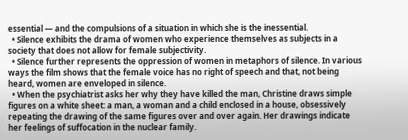essential — and the compulsions of a situation in which she is the inessential.
  • Silence exhibits the drama of women who experience themselves as subjects in a society that does not allow for female subjectivity.
  • Silence further represents the oppression of women in metaphors of silence. In various ways the film shows that the female voice has no right of speech and that, not being heard, women are enveloped in silence.
  • When the psychiatrist asks her why they have killed the man, Christine draws simple figures on a white sheet: a man, a woman and a child enclosed in a house, obsessively repeating the drawing of the same figures over and over again. Her drawings indicate her feelings of suffocation in the nuclear family.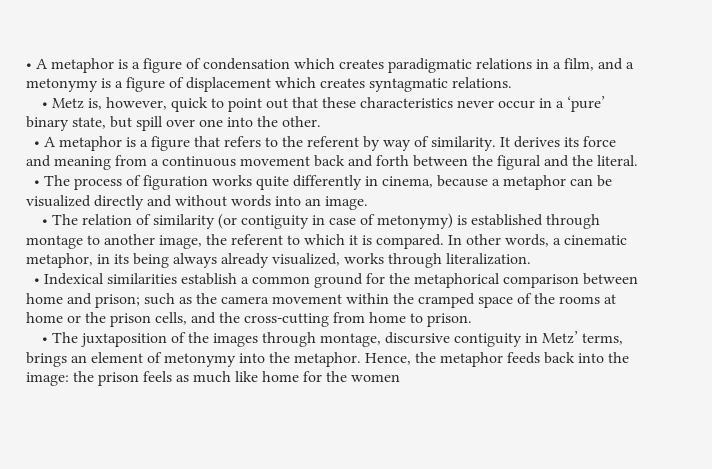• A metaphor is a figure of condensation which creates paradigmatic relations in a film, and a metonymy is a figure of displacement which creates syntagmatic relations.
    • Metz is, however, quick to point out that these characteristics never occur in a ‘pure’ binary state, but spill over one into the other.
  • A metaphor is a figure that refers to the referent by way of similarity. It derives its force and meaning from a continuous movement back and forth between the figural and the literal.
  • The process of figuration works quite differently in cinema, because a metaphor can be visualized directly and without words into an image.
    • The relation of similarity (or contiguity in case of metonymy) is established through montage to another image, the referent to which it is compared. In other words, a cinematic metaphor, in its being always already visualized, works through literalization.
  • Indexical similarities establish a common ground for the metaphorical comparison between home and prison; such as the camera movement within the cramped space of the rooms at home or the prison cells, and the cross-cutting from home to prison.
    • The juxtaposition of the images through montage, discursive contiguity in Metz’ terms, brings an element of metonymy into the metaphor. Hence, the metaphor feeds back into the image: the prison feels as much like home for the women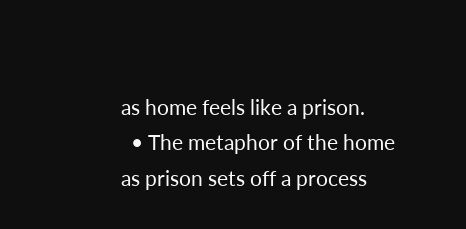as home feels like a prison.
  • The metaphor of the home as prison sets off a process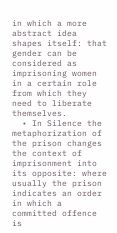in which a more abstract idea shapes itself: that gender can be considered as imprisoning women in a certain role from which they need to liberate themselves.
  • In Silence the metaphorization of the prison changes the context of imprisonment into its opposite: where usually the prison indicates an order in which a committed offence is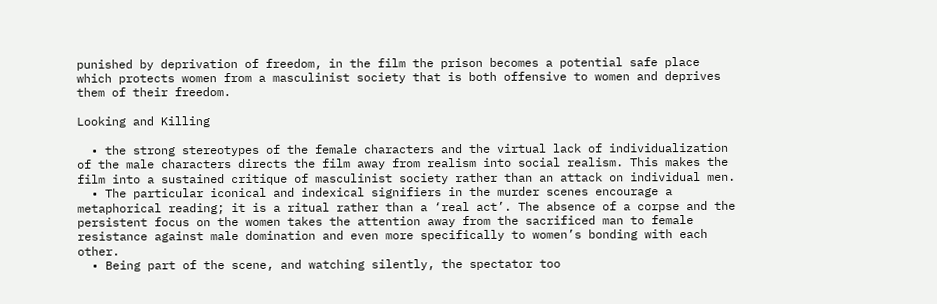punished by deprivation of freedom, in the film the prison becomes a potential safe place which protects women from a masculinist society that is both offensive to women and deprives them of their freedom.

Looking and Killing

  • the strong stereotypes of the female characters and the virtual lack of individualization of the male characters directs the film away from realism into social realism. This makes the film into a sustained critique of masculinist society rather than an attack on individual men.
  • The particular iconical and indexical signifiers in the murder scenes encourage a metaphorical reading; it is a ritual rather than a ‘real act’. The absence of a corpse and the persistent focus on the women takes the attention away from the sacrificed man to female resistance against male domination and even more specifically to women’s bonding with each other.
  • Being part of the scene, and watching silently, the spectator too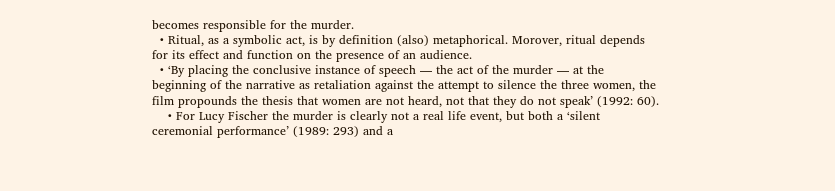becomes responsible for the murder.
  • Ritual, as a symbolic act, is by definition (also) metaphorical. Morover, ritual depends for its effect and function on the presence of an audience.
  • ‘By placing the conclusive instance of speech — the act of the murder — at the beginning of the narrative as retaliation against the attempt to silence the three women, the film propounds the thesis that women are not heard, not that they do not speak’ (1992: 60).
    • For Lucy Fischer the murder is clearly not a real life event, but both a ‘silent ceremonial performance’ (1989: 293) and a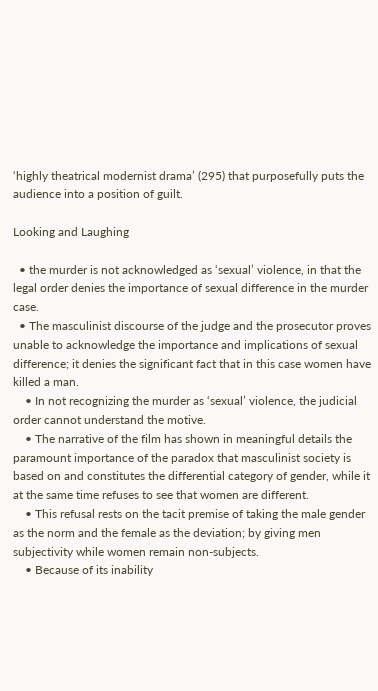‘highly theatrical modernist drama’ (295) that purposefully puts the audience into a position of guilt.

Looking and Laughing

  • the murder is not acknowledged as ‘sexual’ violence, in that the legal order denies the importance of sexual difference in the murder case.
  • The masculinist discourse of the judge and the prosecutor proves unable to acknowledge the importance and implications of sexual difference; it denies the significant fact that in this case women have killed a man.
    • In not recognizing the murder as ‘sexual’ violence, the judicial order cannot understand the motive.
    • The narrative of the film has shown in meaningful details the paramount importance of the paradox that masculinist society is based on and constitutes the differential category of gender, while it at the same time refuses to see that women are different.
    • This refusal rests on the tacit premise of taking the male gender as the norm and the female as the deviation; by giving men subjectivity while women remain non-subjects.
    • Because of its inability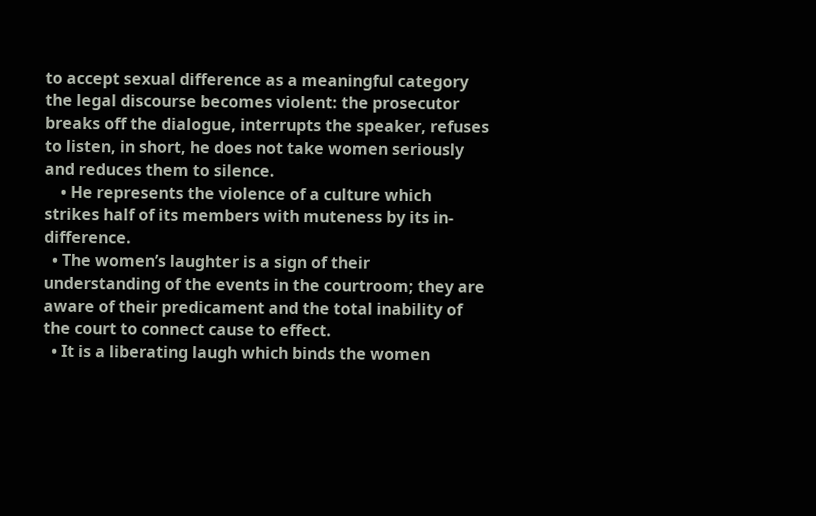to accept sexual difference as a meaningful category the legal discourse becomes violent: the prosecutor breaks off the dialogue, interrupts the speaker, refuses to listen, in short, he does not take women seriously and reduces them to silence.
    • He represents the violence of a culture which strikes half of its members with muteness by its in-difference.
  • The women’s laughter is a sign of their understanding of the events in the courtroom; they are aware of their predicament and the total inability of the court to connect cause to effect.
  • It is a liberating laugh which binds the women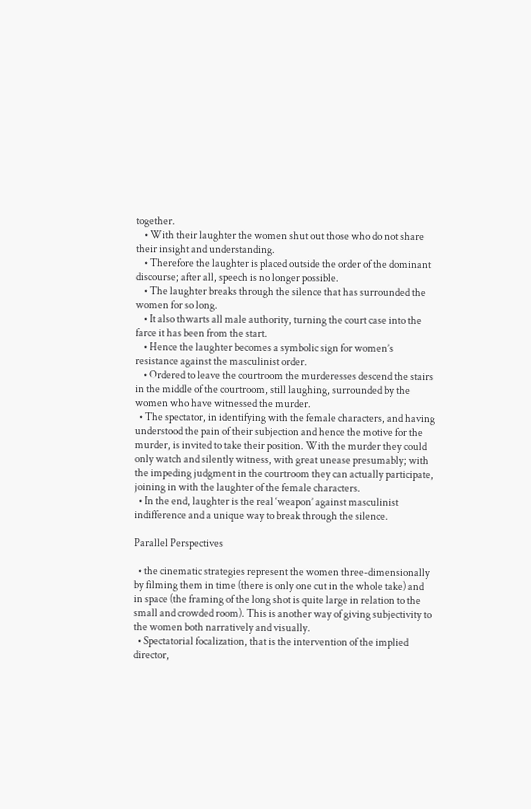together.
    • With their laughter the women shut out those who do not share their insight and understanding.
    • Therefore the laughter is placed outside the order of the dominant discourse; after all, speech is no longer possible.
    • The laughter breaks through the silence that has surrounded the women for so long.
    • It also thwarts all male authority, turning the court case into the farce it has been from the start.
    • Hence the laughter becomes a symbolic sign for women’s resistance against the masculinist order.
    • Ordered to leave the courtroom the murderesses descend the stairs in the middle of the courtroom, still laughing, surrounded by the women who have witnessed the murder.
  • The spectator, in identifying with the female characters, and having understood the pain of their subjection and hence the motive for the murder, is invited to take their position. With the murder they could only watch and silently witness, with great unease presumably; with the impeding judgment in the courtroom they can actually participate, joining in with the laughter of the female characters.
  • In the end, laughter is the real ‘weapon’ against masculinist indifference and a unique way to break through the silence.

Parallel Perspectives

  • the cinematic strategies represent the women three-dimensionally by filming them in time (there is only one cut in the whole take) and in space (the framing of the long shot is quite large in relation to the small and crowded room). This is another way of giving subjectivity to the women both narratively and visually.
  • Spectatorial focalization, that is the intervention of the implied director,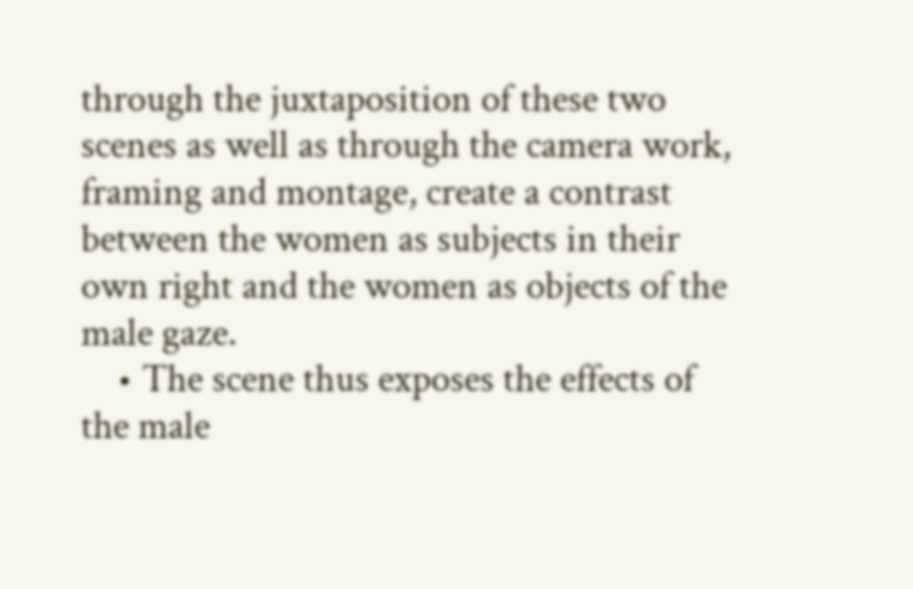through the juxtaposition of these two scenes as well as through the camera work, framing and montage, create a contrast between the women as subjects in their own right and the women as objects of the male gaze.
    • The scene thus exposes the effects of the male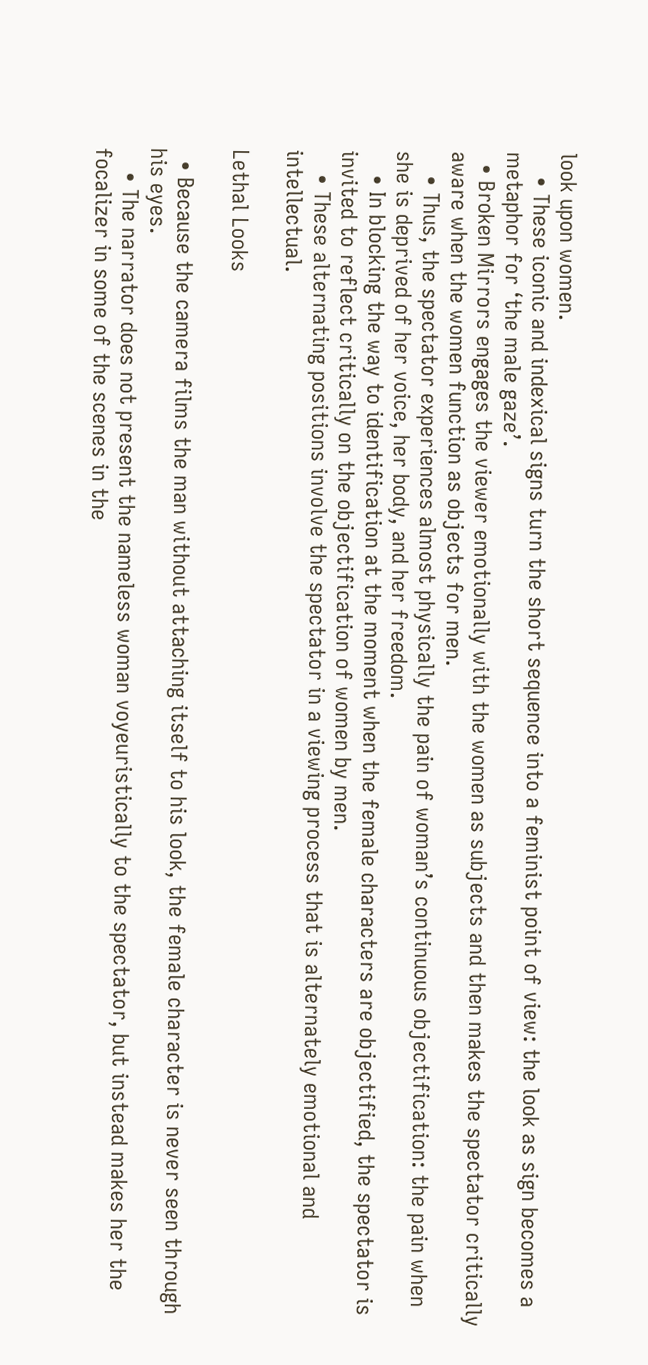look upon women.
    • These iconic and indexical signs turn the short sequence into a feminist point of view: the look as sign becomes a metaphor for ‘the male gaze’.
  • Broken Mirrors engages the viewer emotionally with the women as subjects and then makes the spectator critically aware when the women function as objects for men.
    • Thus, the spectator experiences almost physically the pain of woman’s continuous objectification: the pain when she is deprived of her voice, her body, and her freedom.
    • In blocking the way to identification at the moment when the female characters are objectified, the spectator is invited to reflect critically on the objectification of women by men.
    • These alternating positions involve the spectator in a viewing process that is alternately emotional and intellectual.

Lethal Looks

  • Because the camera films the man without attaching itself to his look, the female character is never seen through his eyes.
    • The narrator does not present the nameless woman voyeuristically to the spectator, but instead makes her the focalizer in some of the scenes in the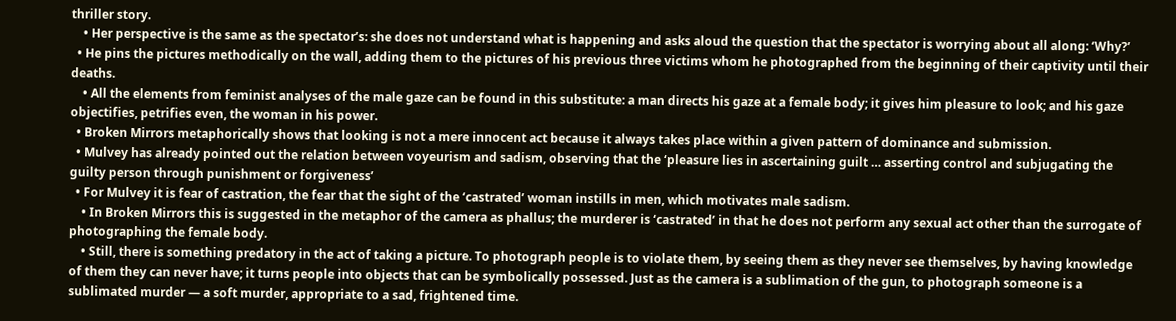thriller story.
    • Her perspective is the same as the spectator’s: she does not understand what is happening and asks aloud the question that the spectator is worrying about all along: ‘Why?’
  • He pins the pictures methodically on the wall, adding them to the pictures of his previous three victims whom he photographed from the beginning of their captivity until their deaths.
    • All the elements from feminist analyses of the male gaze can be found in this substitute: a man directs his gaze at a female body; it gives him pleasure to look; and his gaze objectifies, petrifies even, the woman in his power.
  • Broken Mirrors metaphorically shows that looking is not a mere innocent act because it always takes place within a given pattern of dominance and submission.
  • Mulvey has already pointed out the relation between voyeurism and sadism, observing that the ‘pleasure lies in ascertaining guilt … asserting control and subjugating the guilty person through punishment or forgiveness’
  • For Mulvey it is fear of castration, the fear that the sight of the ‘castrated’ woman instills in men, which motivates male sadism.
    • In Broken Mirrors this is suggested in the metaphor of the camera as phallus; the murderer is ‘castrated’ in that he does not perform any sexual act other than the surrogate of photographing the female body.
    • Still, there is something predatory in the act of taking a picture. To photograph people is to violate them, by seeing them as they never see themselves, by having knowledge of them they can never have; it turns people into objects that can be symbolically possessed. Just as the camera is a sublimation of the gun, to photograph someone is a sublimated murder — a soft murder, appropriate to a sad, frightened time.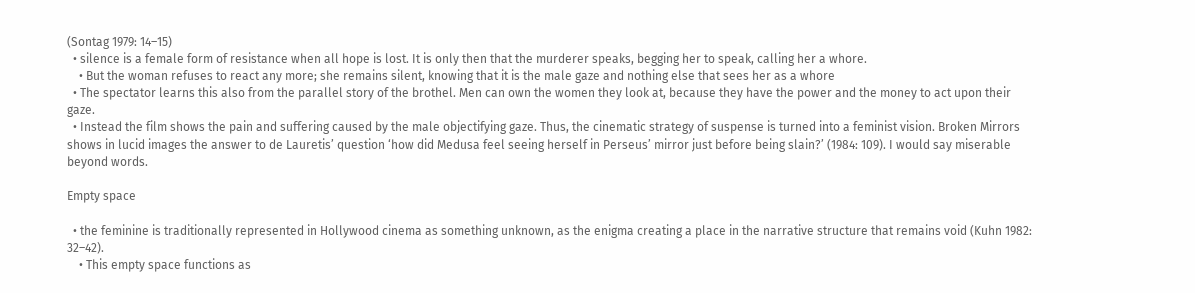(Sontag 1979: 14–15)
  • silence is a female form of resistance when all hope is lost. It is only then that the murderer speaks, begging her to speak, calling her a whore.
    • But the woman refuses to react any more; she remains silent, knowing that it is the male gaze and nothing else that sees her as a whore
  • The spectator learns this also from the parallel story of the brothel. Men can own the women they look at, because they have the power and the money to act upon their gaze.
  • Instead the film shows the pain and suffering caused by the male objectifying gaze. Thus, the cinematic strategy of suspense is turned into a feminist vision. Broken Mirrors shows in lucid images the answer to de Lauretis’ question ‘how did Medusa feel seeing herself in Perseus’ mirror just before being slain?’ (1984: 109). I would say miserable beyond words.

Empty space

  • the feminine is traditionally represented in Hollywood cinema as something unknown, as the enigma creating a place in the narrative structure that remains void (Kuhn 1982: 32–42).
    • This empty space functions as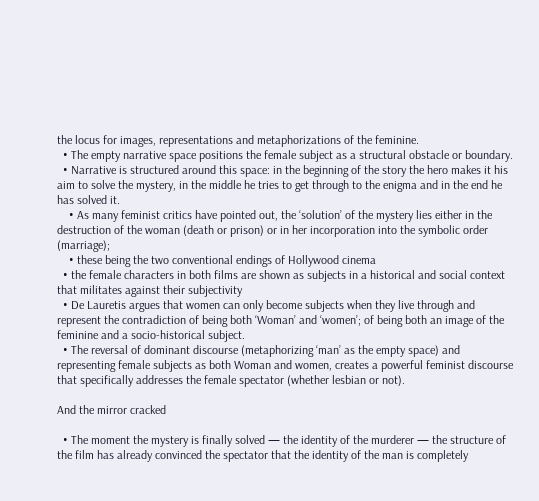the locus for images, representations and metaphorizations of the feminine.
  • The empty narrative space positions the female subject as a structural obstacle or boundary.
  • Narrative is structured around this space: in the beginning of the story the hero makes it his aim to solve the mystery, in the middle he tries to get through to the enigma and in the end he has solved it.
    • As many feminist critics have pointed out, the ‘solution’ of the mystery lies either in the destruction of the woman (death or prison) or in her incorporation into the symbolic order (marriage);
    • these being the two conventional endings of Hollywood cinema
  • the female characters in both films are shown as subjects in a historical and social context that militates against their subjectivity
  • De Lauretis argues that women can only become subjects when they live through and represent the contradiction of being both ‘Woman’ and ‘women’; of being both an image of the feminine and a socio-historical subject.
  • The reversal of dominant discourse (metaphorizing ‘man’ as the empty space) and representing female subjects as both Woman and women, creates a powerful feminist discourse that specifically addresses the female spectator (whether lesbian or not).

And the mirror cracked

  • The moment the mystery is finally solved — the identity of the murderer — the structure of the film has already convinced the spectator that the identity of the man is completely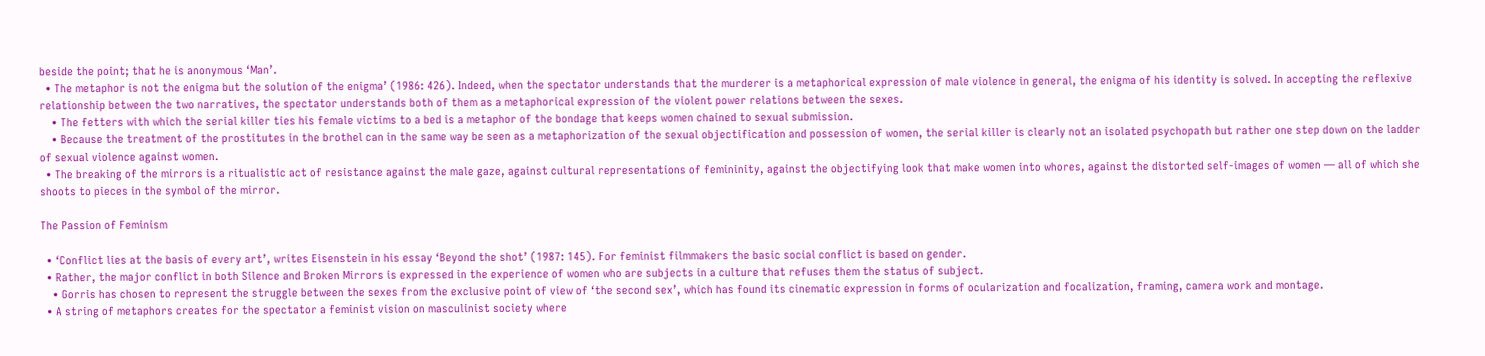beside the point; that he is anonymous ‘Man’.
  • The metaphor is not the enigma but the solution of the enigma’ (1986: 426). Indeed, when the spectator understands that the murderer is a metaphorical expression of male violence in general, the enigma of his identity is solved. In accepting the reflexive relationship between the two narratives, the spectator understands both of them as a metaphorical expression of the violent power relations between the sexes.
    • The fetters with which the serial killer ties his female victims to a bed is a metaphor of the bondage that keeps women chained to sexual submission.
    • Because the treatment of the prostitutes in the brothel can in the same way be seen as a metaphorization of the sexual objectification and possession of women, the serial killer is clearly not an isolated psychopath but rather one step down on the ladder of sexual violence against women.
  • The breaking of the mirrors is a ritualistic act of resistance against the male gaze, against cultural representations of femininity, against the objectifying look that make women into whores, against the distorted self-images of women — all of which she shoots to pieces in the symbol of the mirror.

The Passion of Feminism

  • ‘Conflict lies at the basis of every art’, writes Eisenstein in his essay ‘Beyond the shot’ (1987: 145). For feminist filmmakers the basic social conflict is based on gender.
  • Rather, the major conflict in both Silence and Broken Mirrors is expressed in the experience of women who are subjects in a culture that refuses them the status of subject.
    • Gorris has chosen to represent the struggle between the sexes from the exclusive point of view of ‘the second sex’, which has found its cinematic expression in forms of ocularization and focalization, framing, camera work and montage.
  • A string of metaphors creates for the spectator a feminist vision on masculinist society where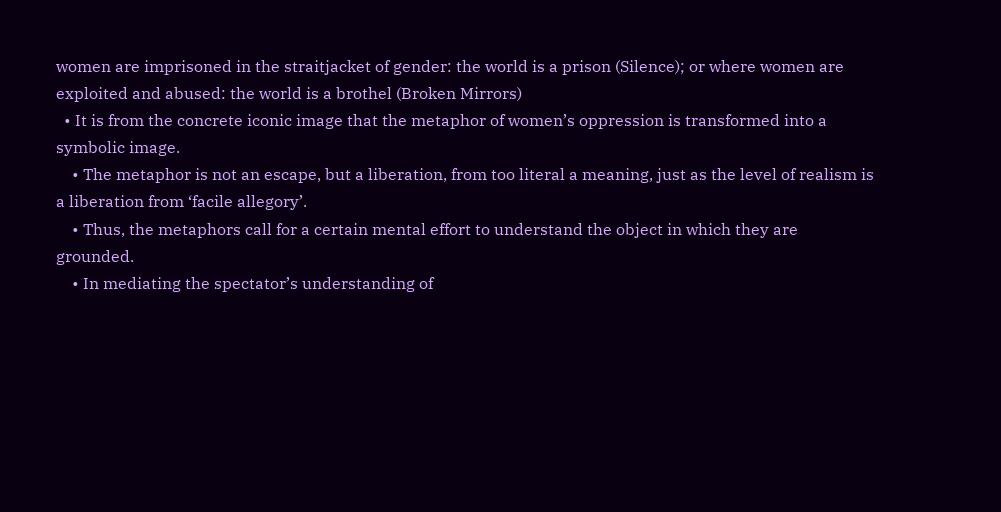women are imprisoned in the straitjacket of gender: the world is a prison (Silence); or where women are exploited and abused: the world is a brothel (Broken Mirrors)
  • It is from the concrete iconic image that the metaphor of women’s oppression is transformed into a symbolic image.
    • The metaphor is not an escape, but a liberation, from too literal a meaning, just as the level of realism is a liberation from ‘facile allegory’.
    • Thus, the metaphors call for a certain mental effort to understand the object in which they are grounded.
    • In mediating the spectator’s understanding of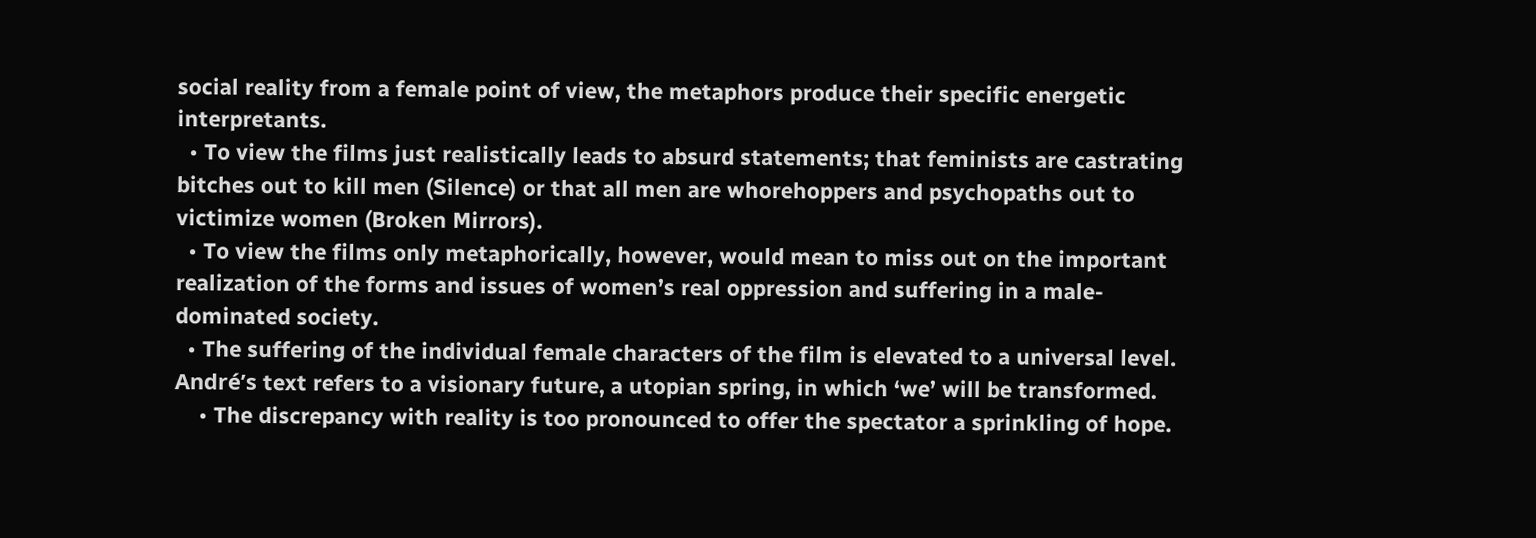social reality from a female point of view, the metaphors produce their specific energetic interpretants.
  • To view the films just realistically leads to absurd statements; that feminists are castrating bitches out to kill men (Silence) or that all men are whorehoppers and psychopaths out to victimize women (Broken Mirrors).
  • To view the films only metaphorically, however, would mean to miss out on the important realization of the forms and issues of women’s real oppression and suffering in a male-dominated society.
  • The suffering of the individual female characters of the film is elevated to a universal level. André’s text refers to a visionary future, a utopian spring, in which ‘we’ will be transformed.
    • The discrepancy with reality is too pronounced to offer the spectator a sprinkling of hope.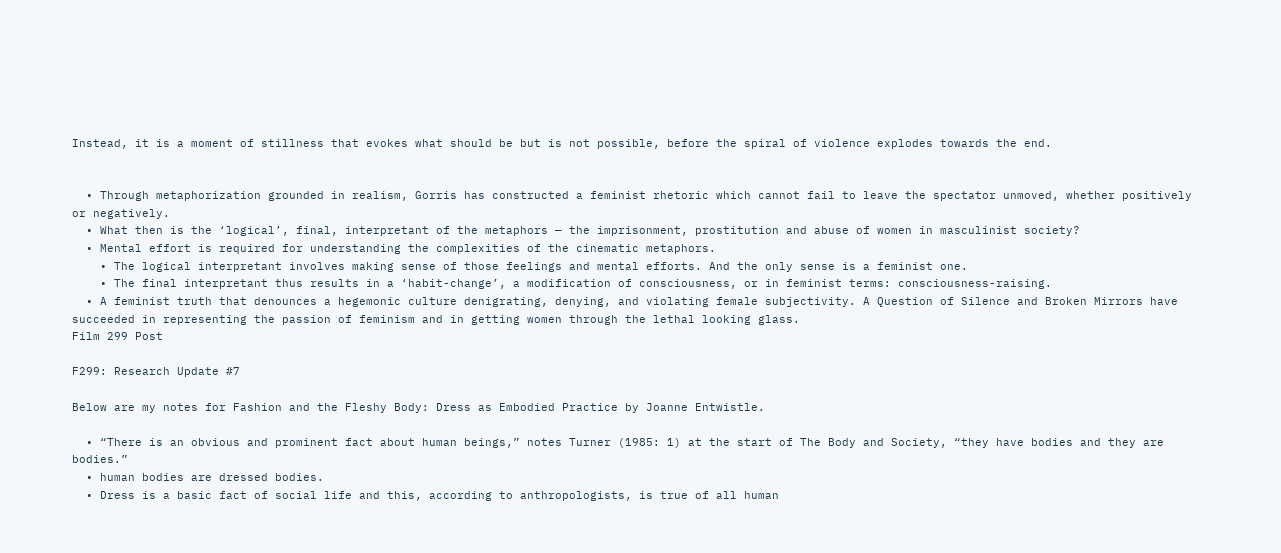Instead, it is a moment of stillness that evokes what should be but is not possible, before the spiral of violence explodes towards the end.


  • Through metaphorization grounded in realism, Gorris has constructed a feminist rhetoric which cannot fail to leave the spectator unmoved, whether positively or negatively.
  • What then is the ‘logical’, final, interpretant of the metaphors — the imprisonment, prostitution and abuse of women in masculinist society?
  • Mental effort is required for understanding the complexities of the cinematic metaphors.
    • The logical interpretant involves making sense of those feelings and mental efforts. And the only sense is a feminist one.
    • The final interpretant thus results in a ‘habit-change’, a modification of consciousness, or in feminist terms: consciousness-raising.
  • A feminist truth that denounces a hegemonic culture denigrating, denying, and violating female subjectivity. A Question of Silence and Broken Mirrors have succeeded in representing the passion of feminism and in getting women through the lethal looking glass.
Film 299 Post

F299: Research Update #7

Below are my notes for Fashion and the Fleshy Body: Dress as Embodied Practice by Joanne Entwistle.

  • “There is an obvious and prominent fact about human beings,” notes Turner (1985: 1) at the start of The Body and Society, “they have bodies and they are bodies.”
  • human bodies are dressed bodies.
  • Dress is a basic fact of social life and this, according to anthropologists, is true of all human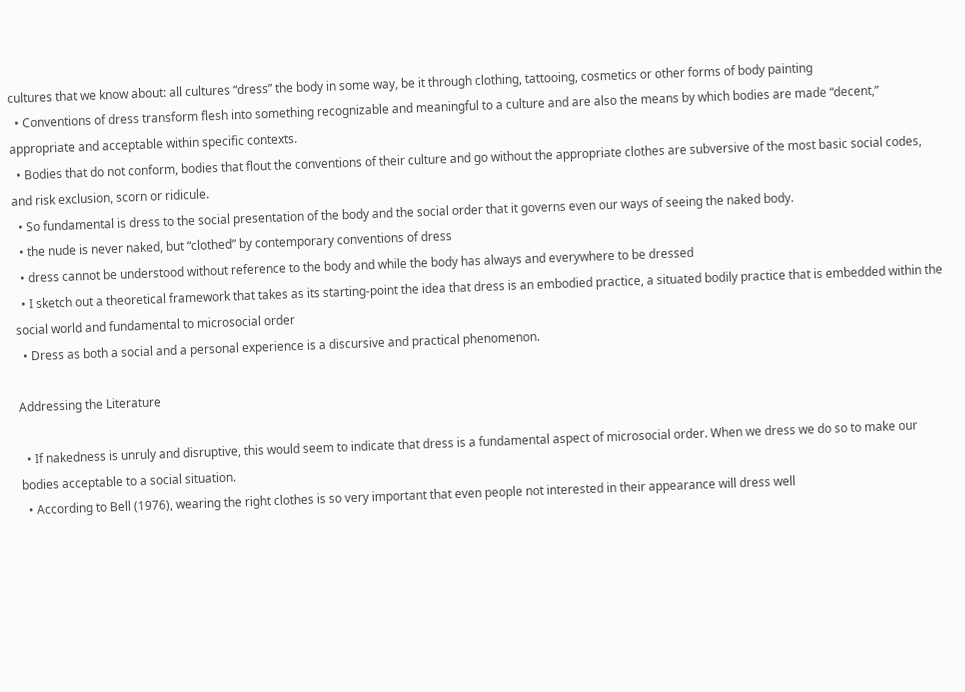cultures that we know about: all cultures “dress” the body in some way, be it through clothing, tattooing, cosmetics or other forms of body painting
  • Conventions of dress transform flesh into something recognizable and meaningful to a culture and are also the means by which bodies are made “decent,” appropriate and acceptable within specific contexts.
  • Bodies that do not conform, bodies that flout the conventions of their culture and go without the appropriate clothes are subversive of the most basic social codes, and risk exclusion, scorn or ridicule.
  • So fundamental is dress to the social presentation of the body and the social order that it governs even our ways of seeing the naked body.
  • the nude is never naked, but “clothed” by contemporary conventions of dress
  • dress cannot be understood without reference to the body and while the body has always and everywhere to be dressed
  • I sketch out a theoretical framework that takes as its starting-point the idea that dress is an embodied practice, a situated bodily practice that is embedded within the social world and fundamental to microsocial order
  • Dress as both a social and a personal experience is a discursive and practical phenomenon.

Addressing the Literature

  • If nakedness is unruly and disruptive, this would seem to indicate that dress is a fundamental aspect of microsocial order. When we dress we do so to make our bodies acceptable to a social situation.
  • According to Bell (1976), wearing the right clothes is so very important that even people not interested in their appearance will dress well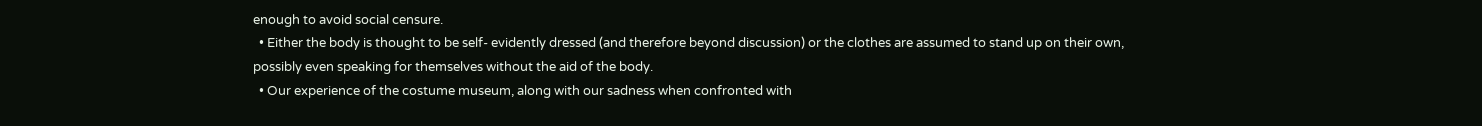enough to avoid social censure.
  • Either the body is thought to be self- evidently dressed (and therefore beyond discussion) or the clothes are assumed to stand up on their own, possibly even speaking for themselves without the aid of the body.
  • Our experience of the costume museum, along with our sadness when confronted with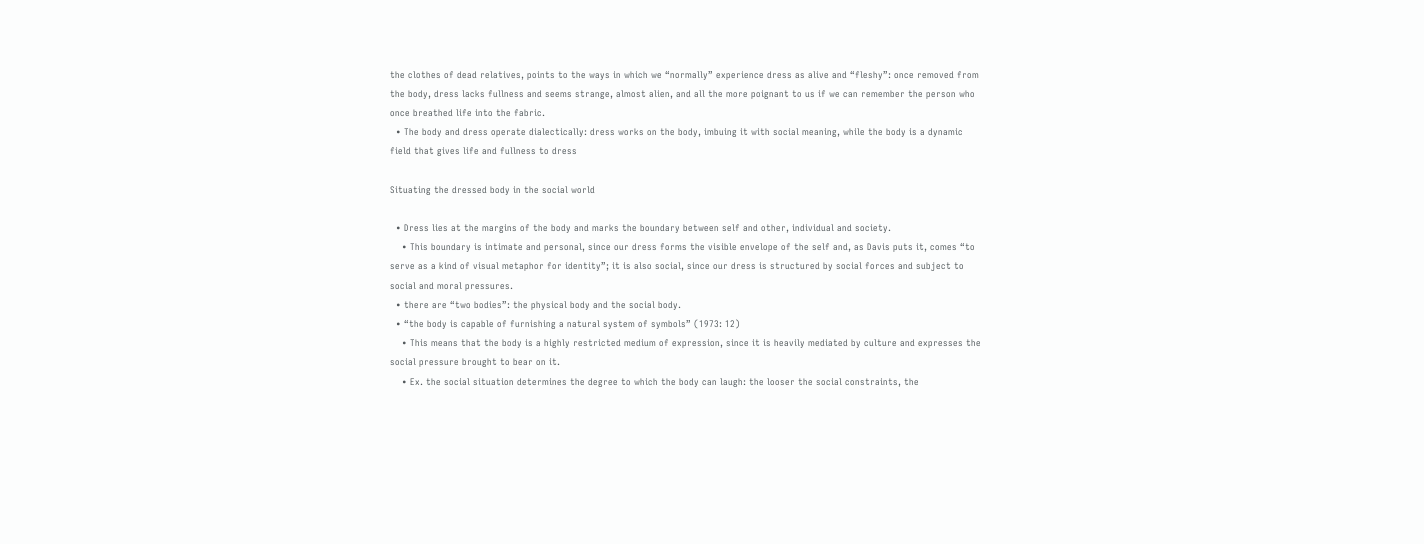the clothes of dead relatives, points to the ways in which we “normally” experience dress as alive and “fleshy”: once removed from the body, dress lacks fullness and seems strange, almost alien, and all the more poignant to us if we can remember the person who once breathed life into the fabric.
  • The body and dress operate dialectically: dress works on the body, imbuing it with social meaning, while the body is a dynamic field that gives life and fullness to dress

Situating the dressed body in the social world

  • Dress lies at the margins of the body and marks the boundary between self and other, individual and society.
    • This boundary is intimate and personal, since our dress forms the visible envelope of the self and, as Davis puts it, comes “to serve as a kind of visual metaphor for identity”; it is also social, since our dress is structured by social forces and subject to social and moral pressures.
  • there are “two bodies”: the physical body and the social body.
  • “the body is capable of furnishing a natural system of symbols” (1973: 12)
    • This means that the body is a highly restricted medium of expression, since it is heavily mediated by culture and expresses the social pressure brought to bear on it.
    • Ex. the social situation determines the degree to which the body can laugh: the looser the social constraints, the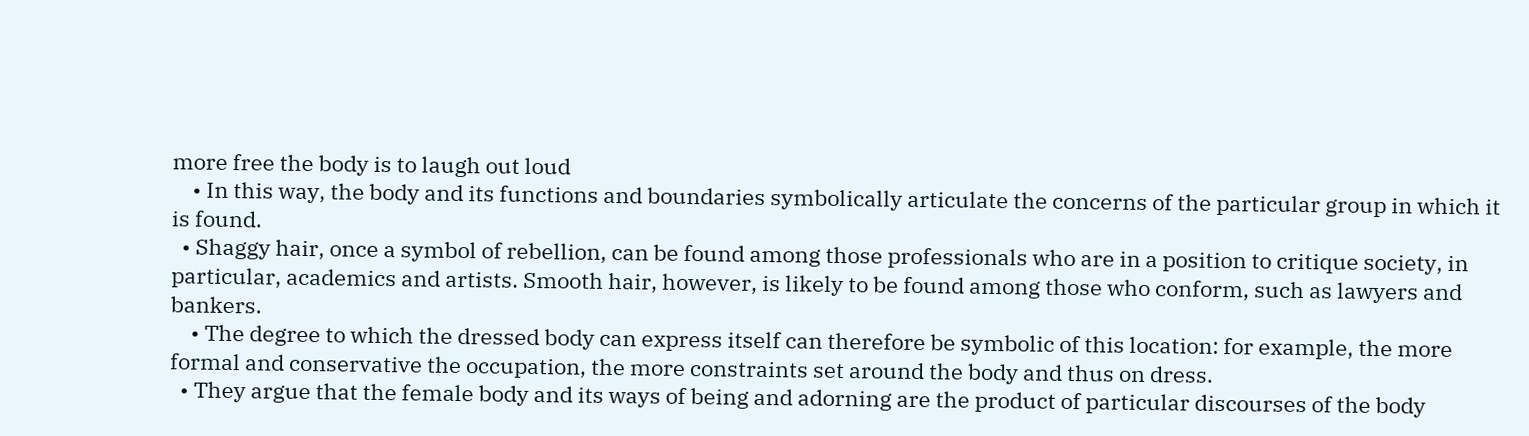more free the body is to laugh out loud
    • In this way, the body and its functions and boundaries symbolically articulate the concerns of the particular group in which it is found.
  • Shaggy hair, once a symbol of rebellion, can be found among those professionals who are in a position to critique society, in particular, academics and artists. Smooth hair, however, is likely to be found among those who conform, such as lawyers and bankers.
    • The degree to which the dressed body can express itself can therefore be symbolic of this location: for example, the more formal and conservative the occupation, the more constraints set around the body and thus on dress.
  • They argue that the female body and its ways of being and adorning are the product of particular discourses of the body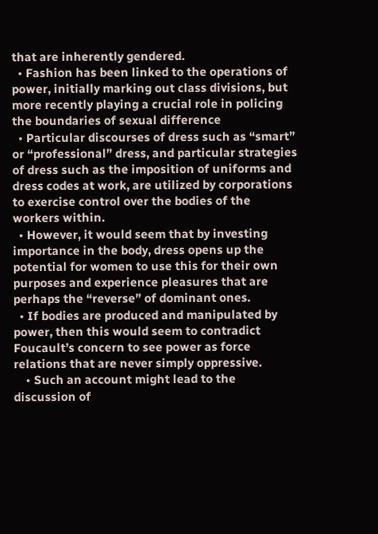that are inherently gendered.
  • Fashion has been linked to the operations of power, initially marking out class divisions, but more recently playing a crucial role in policing the boundaries of sexual difference
  • Particular discourses of dress such as “smart” or “professional” dress, and particular strategies of dress such as the imposition of uniforms and dress codes at work, are utilized by corporations to exercise control over the bodies of the workers within.
  • However, it would seem that by investing importance in the body, dress opens up the potential for women to use this for their own purposes and experience pleasures that are perhaps the “reverse” of dominant ones.
  • If bodies are produced and manipulated by power, then this would seem to contradict Foucault’s concern to see power as force relations that are never simply oppressive.
    • Such an account might lead to the discussion of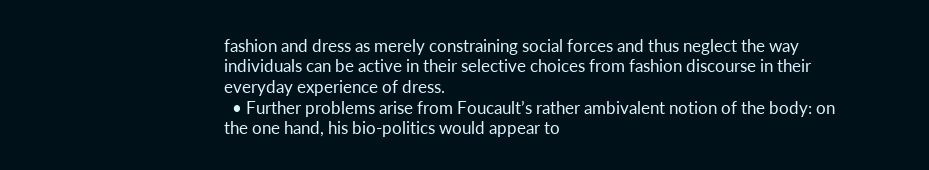fashion and dress as merely constraining social forces and thus neglect the way individuals can be active in their selective choices from fashion discourse in their everyday experience of dress.
  • Further problems arise from Foucault’s rather ambivalent notion of the body: on the one hand, his bio-politics would appear to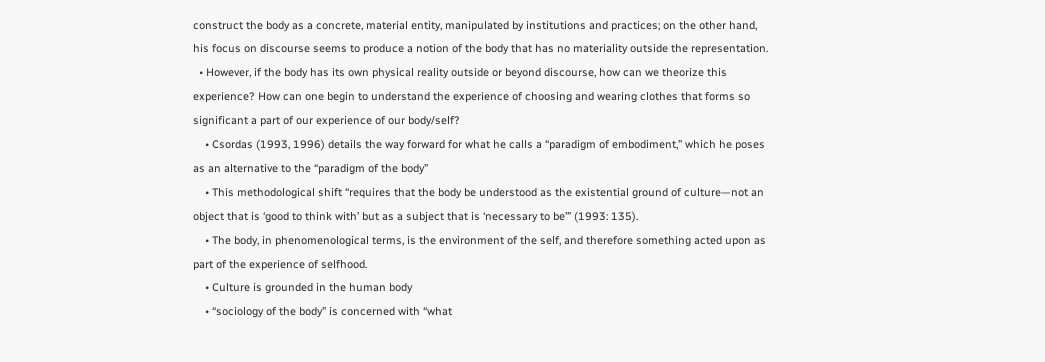construct the body as a concrete, material entity, manipulated by institutions and practices; on the other hand, his focus on discourse seems to produce a notion of the body that has no materiality outside the representation.
  • However, if the body has its own physical reality outside or beyond discourse, how can we theorize this experience? How can one begin to understand the experience of choosing and wearing clothes that forms so significant a part of our experience of our body/self?
    • Csordas (1993, 1996) details the way forward for what he calls a “paradigm of embodiment,” which he poses as an alternative to the “paradigm of the body”
    • This methodological shift “requires that the body be understood as the existential ground of culture—not an object that is ‘good to think with’ but as a subject that is ‘necessary to be’” (1993: 135).
    • The body, in phenomenological terms, is the environment of the self, and therefore something acted upon as part of the experience of selfhood.
    • Culture is grounded in the human body
    • “sociology of the body” is concerned with “what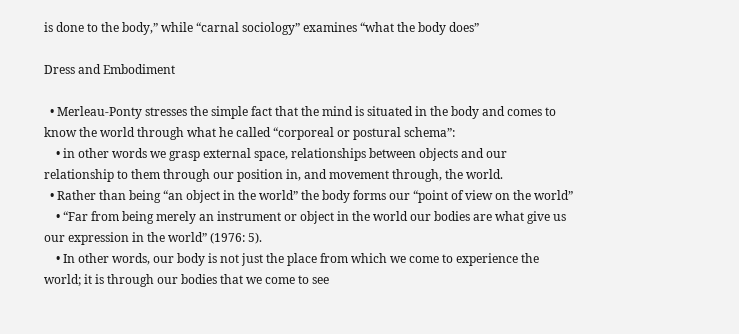is done to the body,” while “carnal sociology” examines “what the body does”

Dress and Embodiment

  • Merleau-Ponty stresses the simple fact that the mind is situated in the body and comes to know the world through what he called “corporeal or postural schema”:
    • in other words we grasp external space, relationships between objects and our relationship to them through our position in, and movement through, the world.
  • Rather than being “an object in the world” the body forms our “point of view on the world”
    • “Far from being merely an instrument or object in the world our bodies are what give us our expression in the world” (1976: 5).
    • In other words, our body is not just the place from which we come to experience the world; it is through our bodies that we come to see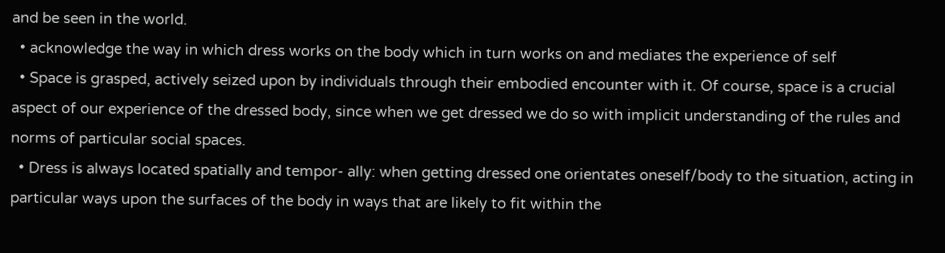and be seen in the world.
  • acknowledge the way in which dress works on the body which in turn works on and mediates the experience of self
  • Space is grasped, actively seized upon by individuals through their embodied encounter with it. Of course, space is a crucial aspect of our experience of the dressed body, since when we get dressed we do so with implicit understanding of the rules and norms of particular social spaces.
  • Dress is always located spatially and tempor- ally: when getting dressed one orientates oneself/body to the situation, acting in particular ways upon the surfaces of the body in ways that are likely to fit within the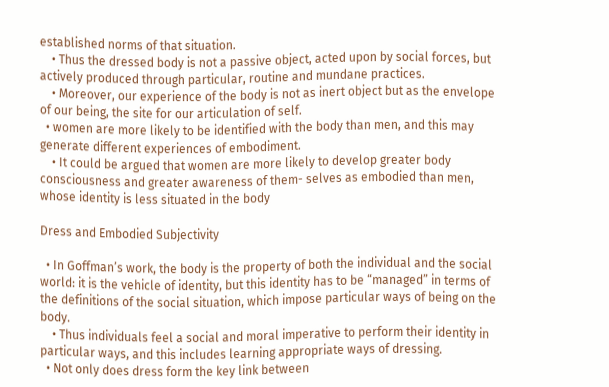established norms of that situation.
    • Thus the dressed body is not a passive object, acted upon by social forces, but actively produced through particular, routine and mundane practices.
    • Moreover, our experience of the body is not as inert object but as the envelope of our being, the site for our articulation of self.
  • women are more likely to be identified with the body than men, and this may generate different experiences of embodiment.
    • It could be argued that women are more likely to develop greater body consciousness and greater awareness of them- selves as embodied than men, whose identity is less situated in the body

Dress and Embodied Subjectivity

  • In Goffman’s work, the body is the property of both the individual and the social world: it is the vehicle of identity, but this identity has to be “managed” in terms of the definitions of the social situation, which impose particular ways of being on the body.
    • Thus individuals feel a social and moral imperative to perform their identity in particular ways, and this includes learning appropriate ways of dressing.
  • Not only does dress form the key link between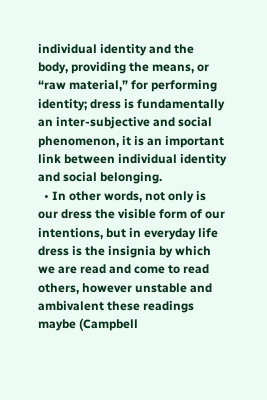individual identity and the body, providing the means, or “raw material,” for performing identity; dress is fundamentally an inter-subjective and social phenomenon, it is an important link between individual identity and social belonging.
  • In other words, not only is our dress the visible form of our intentions, but in everyday life dress is the insignia by which we are read and come to read others, however unstable and ambivalent these readings maybe (Campbell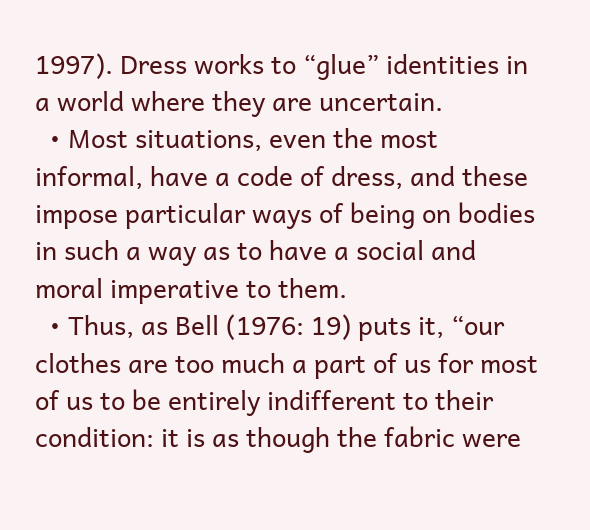1997). Dress works to “glue” identities in a world where they are uncertain.
  • Most situations, even the most informal, have a code of dress, and these impose particular ways of being on bodies in such a way as to have a social and moral imperative to them.
  • Thus, as Bell (1976: 19) puts it, “our clothes are too much a part of us for most of us to be entirely indifferent to their condition: it is as though the fabric were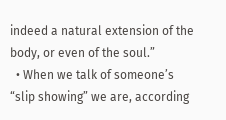indeed a natural extension of the body, or even of the soul.”
  • When we talk of someone’s “slip showing” we are, according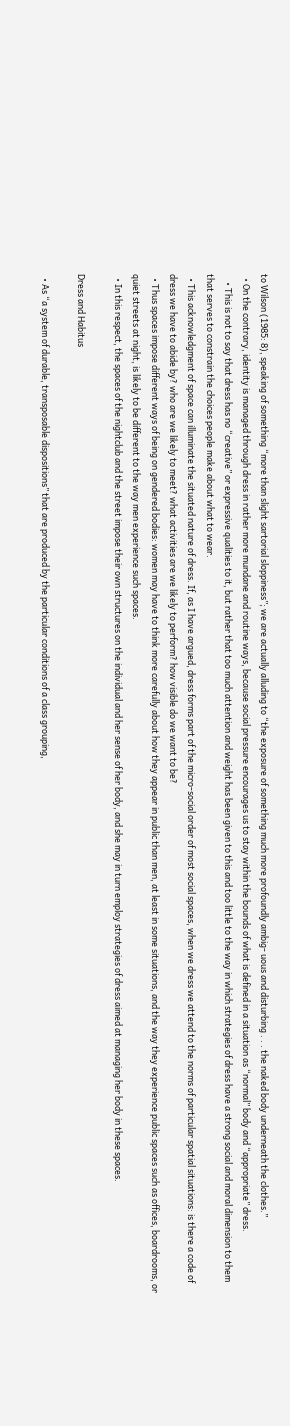to Wilson (1985: 8), speaking of something “more than slight sartorial sloppiness”; we are actually alluding to “the exposure of something much more profoundly ambig- uous and disturbing . . . the naked body underneath the clothes.”
  • On the contrary, identity is managed through dress in rather more mundane and routine ways, because social pressure encourages us to stay within the bounds of what is defined in a situation as “normal” body and “appropriate” dress.
    • This is not to say that dress has no “creative” or expressive qualities to it, but rather that too much attention and weight has been given to this and too little to the way in which strategies of dress have a strong social and moral dimension to them that serves to constrain the choices people make about what to wear.
  • This acknowledgment of space can illuminate the situated nature of dress. If, as I have argued, dress forms part of the micro-social order of most social spaces, when we dress we attend to the norms of particular spatial situations: is there a code of dress we have to abide by? who are we likely to meet? what activities are we likely to perform? how visible do we want to be?
  • Thus spaces impose different ways of being on gendered bodies: women may have to think more carefully about how they appear in public than men, at least in some situations, and the way they experience public spaces such as offices, boardrooms, or quiet streets at night, is likely to be different to the way men experience such spaces.
  • In this respect, the spaces of the nightclub and the street impose their own structures on the individual and her sense of her body, and she may in turn employ strategies of dress aimed at managing her body in these spaces.

Dress and Habitus

  • As “a system of durable, transposable dispositions” that are produced by the particular conditions of a class grouping,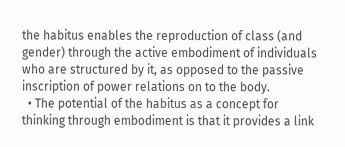the habitus enables the reproduction of class (and gender) through the active embodiment of individuals who are structured by it, as opposed to the passive inscription of power relations on to the body.
  • The potential of the habitus as a concept for thinking through embodiment is that it provides a link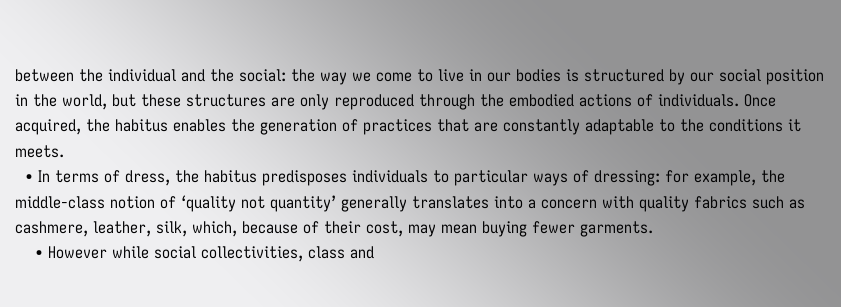between the individual and the social: the way we come to live in our bodies is structured by our social position in the world, but these structures are only reproduced through the embodied actions of individuals. Once acquired, the habitus enables the generation of practices that are constantly adaptable to the conditions it meets.
  • In terms of dress, the habitus predisposes individuals to particular ways of dressing: for example, the middle-class notion of ‘quality not quantity’ generally translates into a concern with quality fabrics such as cashmere, leather, silk, which, because of their cost, may mean buying fewer garments.
    • However while social collectivities, class and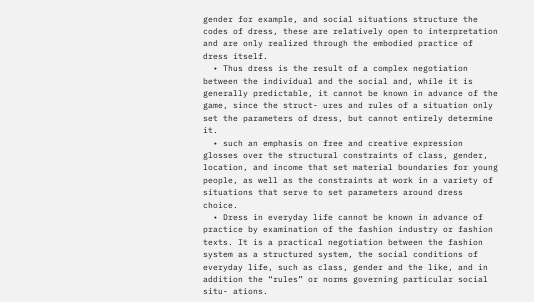gender for example, and social situations structure the codes of dress, these are relatively open to interpretation and are only realized through the embodied practice of dress itself.
  • Thus dress is the result of a complex negotiation between the individual and the social and, while it is generally predictable, it cannot be known in advance of the game, since the struct- ures and rules of a situation only set the parameters of dress, but cannot entirely determine it.
  • such an emphasis on free and creative expression glosses over the structural constraints of class, gender, location, and income that set material boundaries for young people, as well as the constraints at work in a variety of situations that serve to set parameters around dress choice.
  • Dress in everyday life cannot be known in advance of practice by examination of the fashion industry or fashion texts. It is a practical negotiation between the fashion system as a structured system, the social conditions of everyday life, such as class, gender and the like, and in addition the “rules” or norms governing particular social situ- ations.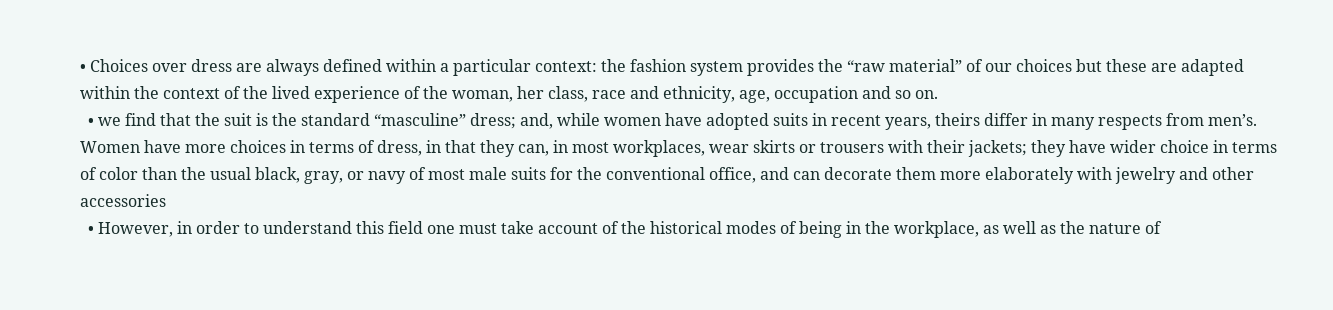• Choices over dress are always defined within a particular context: the fashion system provides the “raw material” of our choices but these are adapted within the context of the lived experience of the woman, her class, race and ethnicity, age, occupation and so on.
  • we find that the suit is the standard “masculine” dress; and, while women have adopted suits in recent years, theirs differ in many respects from men’s. Women have more choices in terms of dress, in that they can, in most workplaces, wear skirts or trousers with their jackets; they have wider choice in terms of color than the usual black, gray, or navy of most male suits for the conventional office, and can decorate them more elaborately with jewelry and other accessories
  • However, in order to understand this field one must take account of the historical modes of being in the workplace, as well as the nature of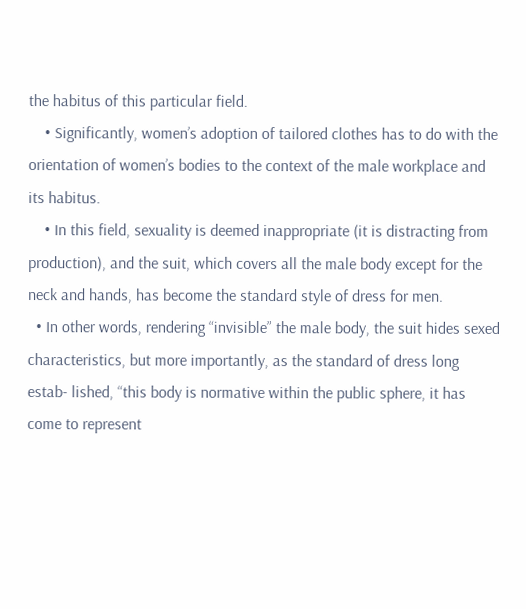the habitus of this particular field.
    • Significantly, women’s adoption of tailored clothes has to do with the orientation of women’s bodies to the context of the male workplace and its habitus.
    • In this field, sexuality is deemed inappropriate (it is distracting from production), and the suit, which covers all the male body except for the neck and hands, has become the standard style of dress for men.
  • In other words, rendering “invisible” the male body, the suit hides sexed characteristics, but more importantly, as the standard of dress long estab- lished, “this body is normative within the public sphere, it has come to represent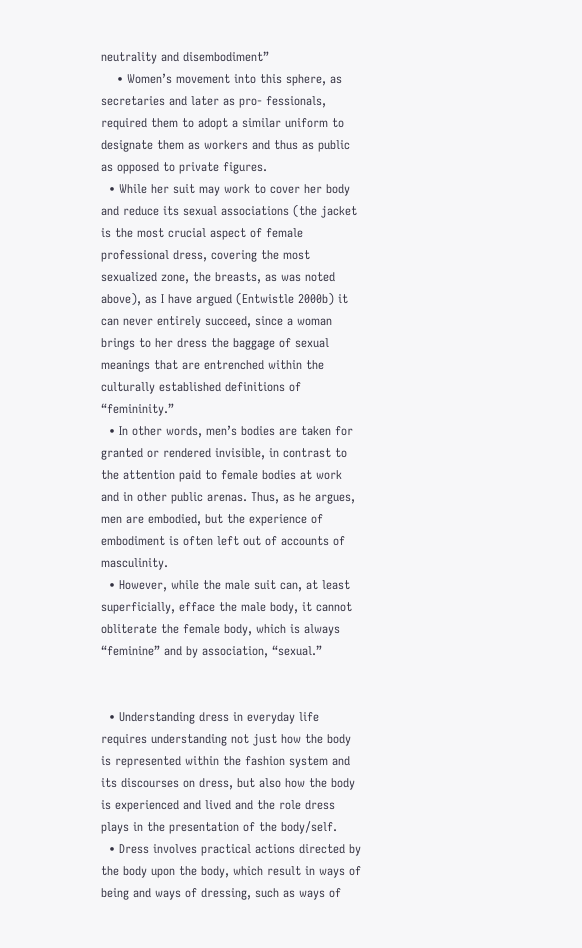neutrality and disembodiment”
    • Women’s movement into this sphere, as secretaries and later as pro- fessionals, required them to adopt a similar uniform to designate them as workers and thus as public as opposed to private figures.
  • While her suit may work to cover her body and reduce its sexual associations (the jacket is the most crucial aspect of female professional dress, covering the most sexualized zone, the breasts, as was noted above), as I have argued (Entwistle 2000b) it can never entirely succeed, since a woman brings to her dress the baggage of sexual meanings that are entrenched within the culturally established definitions of “femininity.”
  • In other words, men’s bodies are taken for granted or rendered invisible, in contrast to the attention paid to female bodies at work and in other public arenas. Thus, as he argues, men are embodied, but the experience of embodiment is often left out of accounts of masculinity.
  • However, while the male suit can, at least superficially, efface the male body, it cannot obliterate the female body, which is always “feminine” and by association, “sexual.”


  • Understanding dress in everyday life requires understanding not just how the body is represented within the fashion system and its discourses on dress, but also how the body is experienced and lived and the role dress plays in the presentation of the body/self.
  • Dress involves practical actions directed by the body upon the body, which result in ways of being and ways of dressing, such as ways of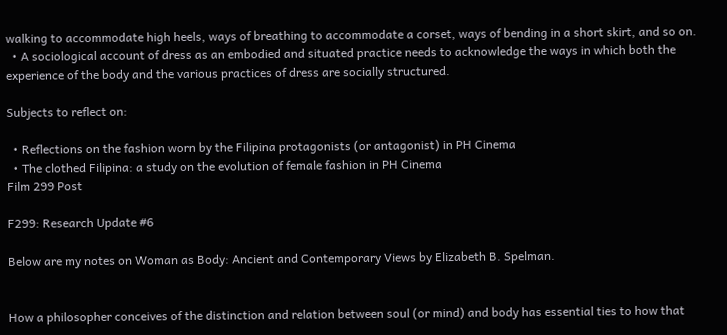walking to accommodate high heels, ways of breathing to accommodate a corset, ways of bending in a short skirt, and so on.
  • A sociological account of dress as an embodied and situated practice needs to acknowledge the ways in which both the experience of the body and the various practices of dress are socially structured.

Subjects to reflect on:

  • Reflections on the fashion worn by the Filipina protagonists (or antagonist) in PH Cinema
  • The clothed Filipina: a study on the evolution of female fashion in PH Cinema
Film 299 Post

F299: Research Update #6

Below are my notes on Woman as Body: Ancient and Contemporary Views by Elizabeth B. Spelman.


How a philosopher conceives of the distinction and relation between soul (or mind) and body has essential ties to how that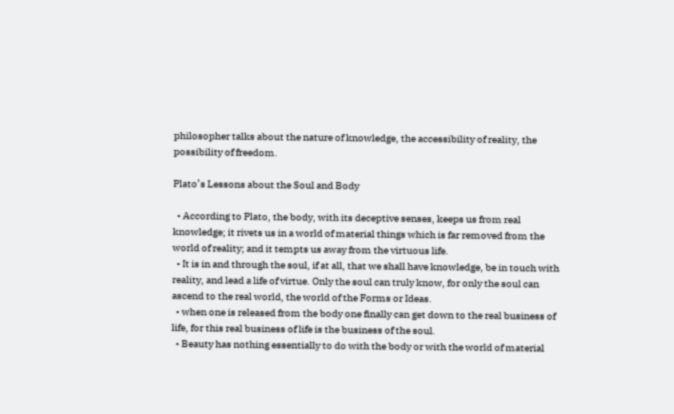philosopher talks about the nature of knowledge, the accessibility of reality, the possibility of freedom.

Plato’s Lessons about the Soul and Body

  • According to Plato, the body, with its deceptive senses, keeps us from real knowledge; it rivets us in a world of material things which is far removed from the world of reality; and it tempts us away from the virtuous life.
  • It is in and through the soul, if at all, that we shall have knowledge, be in touch with reality, and lead a life of virtue. Only the soul can truly know, for only the soul can ascend to the real world, the world of the Forms or Ideas.
  • when one is released from the body one finally can get down to the real business of life, for this real business of life is the business of the soul.
  • Beauty has nothing essentially to do with the body or with the world of material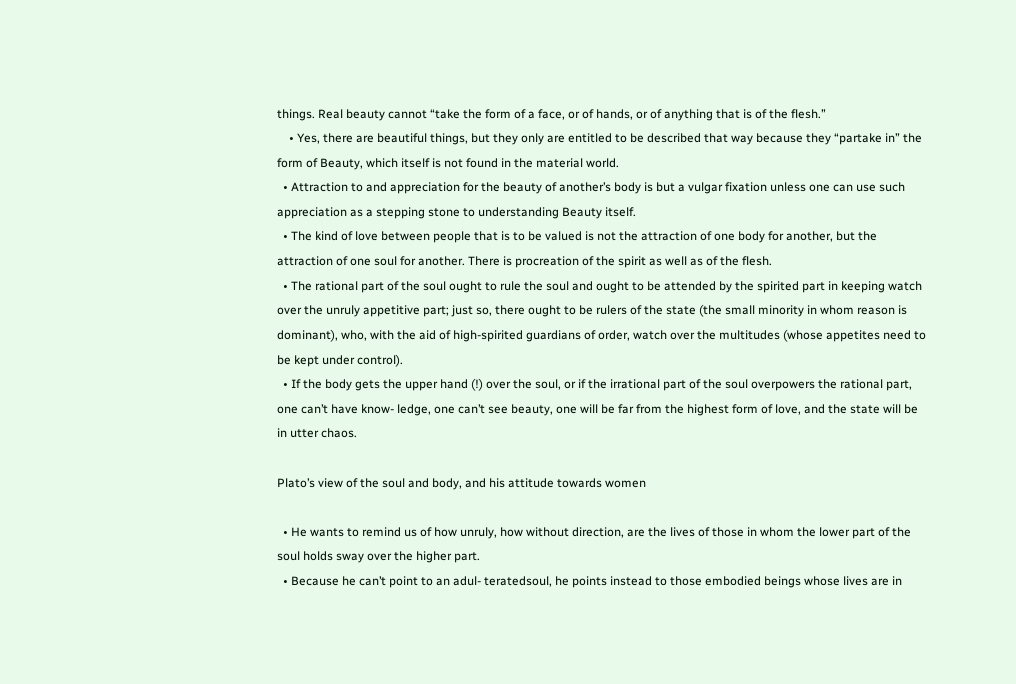things. Real beauty cannot “take the form of a face, or of hands, or of anything that is of the flesh.”
    • Yes, there are beautiful things, but they only are entitled to be described that way because they “partake in” the form of Beauty, which itself is not found in the material world.
  • Attraction to and appreciation for the beauty of another’s body is but a vulgar fixation unless one can use such appreciation as a stepping stone to understanding Beauty itself.
  • The kind of love between people that is to be valued is not the attraction of one body for another, but the attraction of one soul for another. There is procreation of the spirit as well as of the flesh.
  • The rational part of the soul ought to rule the soul and ought to be attended by the spirited part in keeping watch over the unruly appetitive part; just so, there ought to be rulers of the state (the small minority in whom reason is dominant), who, with the aid of high-spirited guardians of order, watch over the multitudes (whose appetites need to be kept under control).
  • If the body gets the upper hand (!) over the soul, or if the irrational part of the soul overpowers the rational part, one can’t have know- ledge, one can’t see beauty, one will be far from the highest form of love, and the state will be in utter chaos.

Plato’s view of the soul and body, and his attitude towards women

  • He wants to remind us of how unruly, how without direction, are the lives of those in whom the lower part of the soul holds sway over the higher part.
  • Because he can’t point to an adul- teratedsoul, he points instead to those embodied beings whose lives are in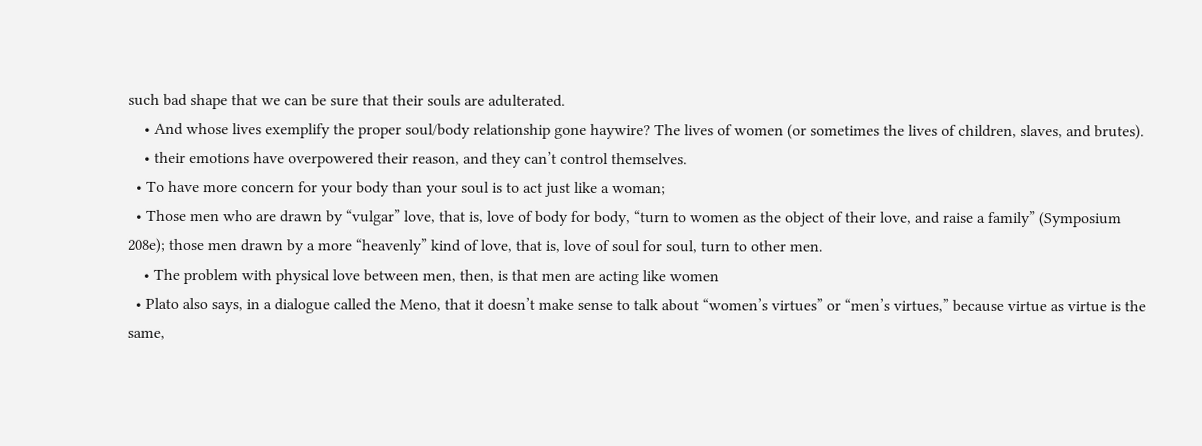such bad shape that we can be sure that their souls are adulterated.
    • And whose lives exemplify the proper soul/body relationship gone haywire? The lives of women (or sometimes the lives of children, slaves, and brutes).
    • their emotions have overpowered their reason, and they can’t control themselves.
  • To have more concern for your body than your soul is to act just like a woman;
  • Those men who are drawn by “vulgar” love, that is, love of body for body, “turn to women as the object of their love, and raise a family” (Symposium 208e); those men drawn by a more “heavenly” kind of love, that is, love of soul for soul, turn to other men.
    • The problem with physical love between men, then, is that men are acting like women
  • Plato also says, in a dialogue called the Meno, that it doesn’t make sense to talk about “women’s virtues” or “men’s virtues,” because virtue as virtue is the same,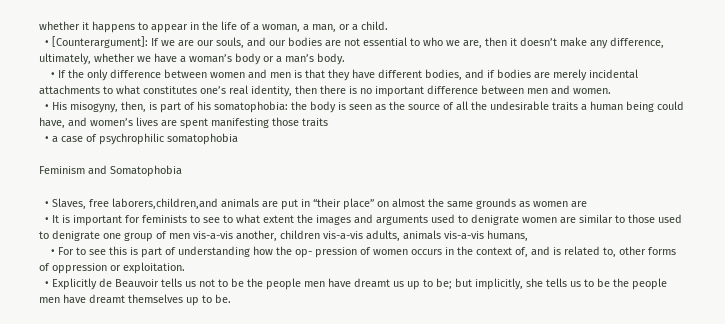whether it happens to appear in the life of a woman, a man, or a child.
  • [Counterargument]: If we are our souls, and our bodies are not essential to who we are, then it doesn’t make any difference, ultimately, whether we have a woman’s body or a man’s body.
    • If the only difference between women and men is that they have different bodies, and if bodies are merely incidental attachments to what constitutes one’s real identity, then there is no important difference between men and women.
  • His misogyny, then, is part of his somatophobia: the body is seen as the source of all the undesirable traits a human being could have, and women’s lives are spent manifesting those traits
  • a case of psychrophilic somatophobia

Feminism and Somatophobia

  • Slaves, free laborers,children,and animals are put in “their place” on almost the same grounds as women are
  • It is important for feminists to see to what extent the images and arguments used to denigrate women are similar to those used to denigrate one group of men vis-a-vis another, children vis-a-vis adults, animals vis-a-vis humans,
    • For to see this is part of understanding how the op- pression of women occurs in the context of, and is related to, other forms of oppression or exploitation.
  • Explicitly de Beauvoir tells us not to be the people men have dreamt us up to be; but implicitly, she tells us to be the people men have dreamt themselves up to be.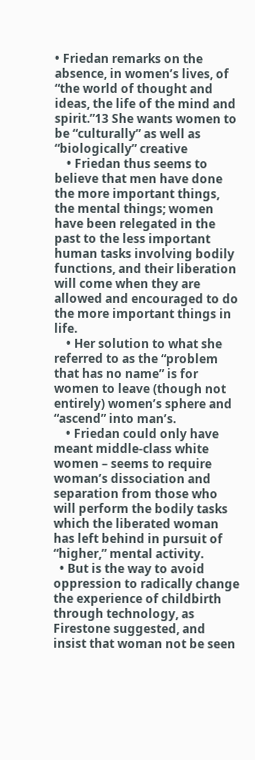• Friedan remarks on the absence, in women’s lives, of “the world of thought and ideas, the life of the mind and spirit.”13 She wants women to be “culturally” as well as “biologically” creative
    • Friedan thus seems to believe that men have done the more important things, the mental things; women have been relegated in the past to the less important human tasks involving bodily functions, and their liberation will come when they are allowed and encouraged to do the more important things in life.
    • Her solution to what she referred to as the “problem that has no name” is for women to leave (though not entirely) women’s sphere and “ascend” into man’s.
    • Friedan could only have meant middle-class white women – seems to require woman’s dissociation and separation from those who will perform the bodily tasks which the liberated woman has left behind in pursuit of “higher,” mental activity.
  • But is the way to avoid oppression to radically change the experience of childbirth through technology, as Firestone suggested, and insist that woman not be seen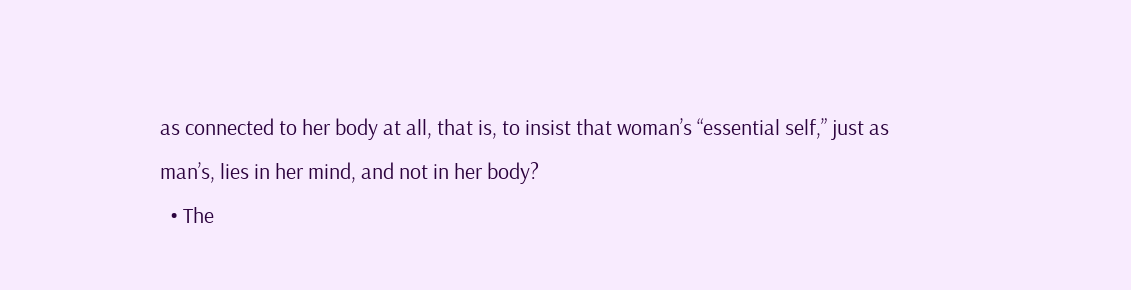as connected to her body at all, that is, to insist that woman’s “essential self,” just as man’s, lies in her mind, and not in her body?
  • The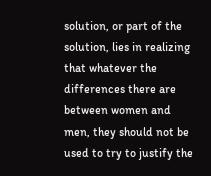solution, or part of the solution, lies in realizing that whatever the differences there are between women and men, they should not be used to try to justify the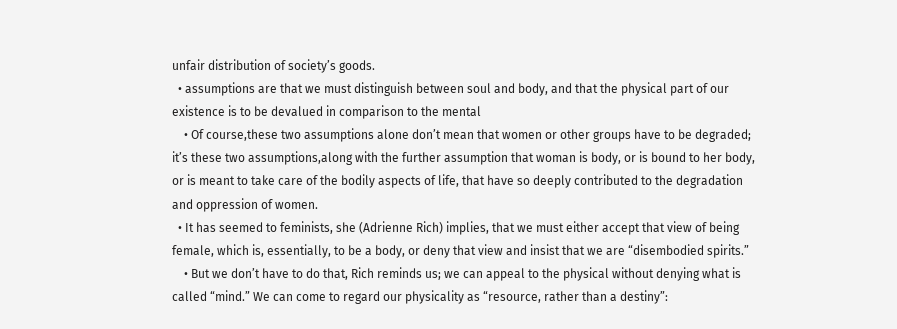unfair distribution of society’s goods.
  • assumptions are that we must distinguish between soul and body, and that the physical part of our existence is to be devalued in comparison to the mental
    • Of course,these two assumptions alone don’t mean that women or other groups have to be degraded; it’s these two assumptions,along with the further assumption that woman is body, or is bound to her body, or is meant to take care of the bodily aspects of life, that have so deeply contributed to the degradation and oppression of women.
  • It has seemed to feminists, she (Adrienne Rich) implies, that we must either accept that view of being female, which is, essentially, to be a body, or deny that view and insist that we are “disembodied spirits.”
    • But we don’t have to do that, Rich reminds us; we can appeal to the physical without denying what is called “mind.” We can come to regard our physicality as “resource, rather than a destiny”: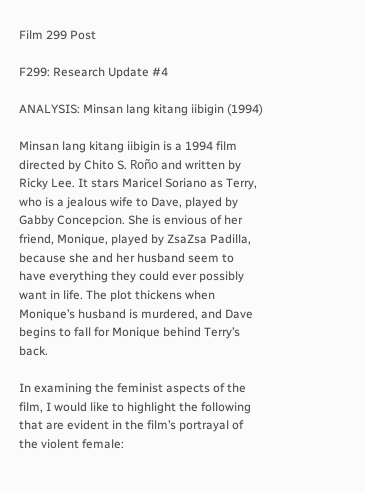Film 299 Post

F299: Research Update #4

ANALYSIS: Minsan lang kitang iibigin (1994)

Minsan lang kitang iibigin is a 1994 film directed by Chito S. Roño and written by Ricky Lee. It stars Maricel Soriano as Terry, who is a jealous wife to Dave, played by Gabby Concepcion. She is envious of her friend, Monique, played by ZsaZsa Padilla, because she and her husband seem to have everything they could ever possibly want in life. The plot thickens when Monique’s husband is murdered, and Dave begins to fall for Monique behind Terry’s back.

In examining the feminist aspects of the film, I would like to highlight the following that are evident in the film’s portrayal of the violent female: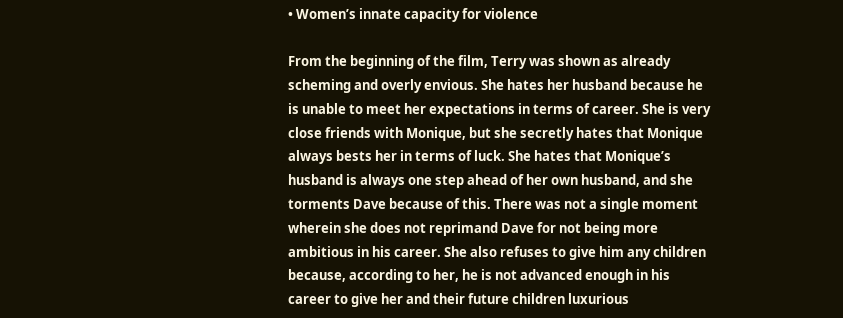• Women’s innate capacity for violence

From the beginning of the film, Terry was shown as already scheming and overly envious. She hates her husband because he is unable to meet her expectations in terms of career. She is very close friends with Monique, but she secretly hates that Monique always bests her in terms of luck. She hates that Monique’s husband is always one step ahead of her own husband, and she torments Dave because of this. There was not a single moment wherein she does not reprimand Dave for not being more ambitious in his career. She also refuses to give him any children because, according to her, he is not advanced enough in his career to give her and their future children luxurious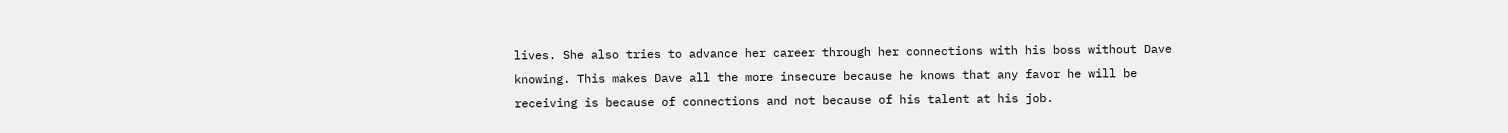lives. She also tries to advance her career through her connections with his boss without Dave knowing. This makes Dave all the more insecure because he knows that any favor he will be receiving is because of connections and not because of his talent at his job.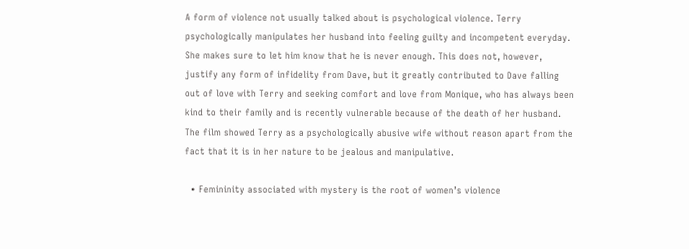A form of violence not usually talked about is psychological violence. Terry psychologically manipulates her husband into feeling guilty and incompetent everyday. She makes sure to let him know that he is never enough. This does not, however, justify any form of infidelity from Dave, but it greatly contributed to Dave falling out of love with Terry and seeking comfort and love from Monique, who has always been kind to their family and is recently vulnerable because of the death of her husband. The film showed Terry as a psychologically abusive wife without reason apart from the fact that it is in her nature to be jealous and manipulative.

  • Femininity associated with mystery is the root of women’s violence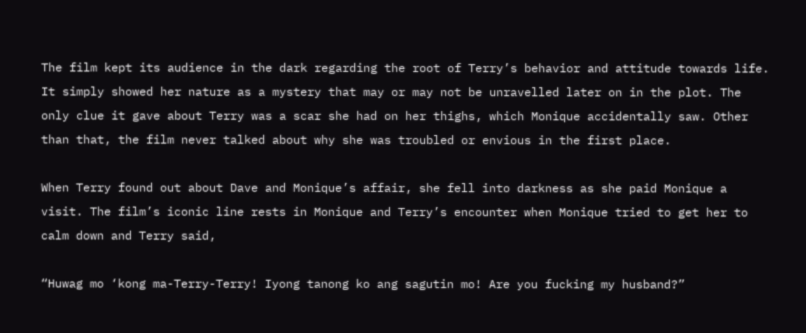The film kept its audience in the dark regarding the root of Terry’s behavior and attitude towards life. It simply showed her nature as a mystery that may or may not be unravelled later on in the plot. The only clue it gave about Terry was a scar she had on her thighs, which Monique accidentally saw. Other than that, the film never talked about why she was troubled or envious in the first place.

When Terry found out about Dave and Monique’s affair, she fell into darkness as she paid Monique a visit. The film’s iconic line rests in Monique and Terry’s encounter when Monique tried to get her to calm down and Terry said,

“Huwag mo ‘kong ma-Terry-Terry! Iyong tanong ko ang sagutin mo! Are you fucking my husband?”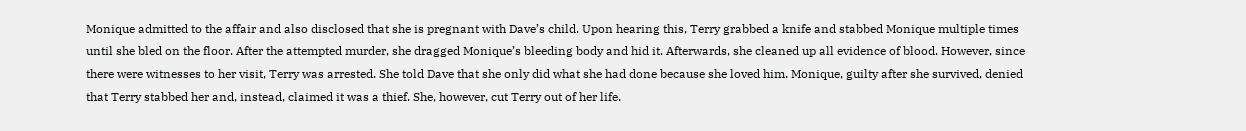Monique admitted to the affair and also disclosed that she is pregnant with Dave’s child. Upon hearing this, Terry grabbed a knife and stabbed Monique multiple times until she bled on the floor. After the attempted murder, she dragged Monique’s bleeding body and hid it. Afterwards, she cleaned up all evidence of blood. However, since there were witnesses to her visit, Terry was arrested. She told Dave that she only did what she had done because she loved him. Monique, guilty after she survived, denied that Terry stabbed her and, instead, claimed it was a thief. She, however, cut Terry out of her life.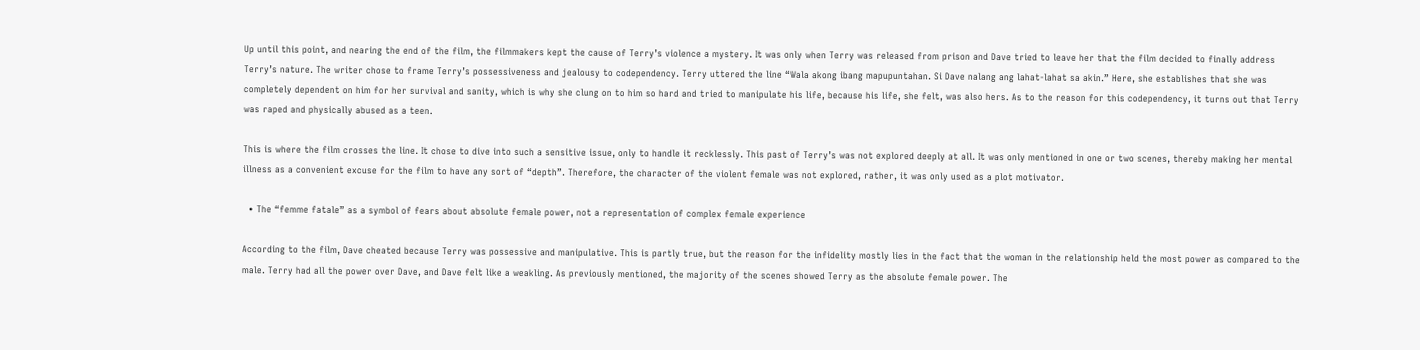Up until this point, and nearing the end of the film, the filmmakers kept the cause of Terry’s violence a mystery. It was only when Terry was released from prison and Dave tried to leave her that the film decided to finally address Terry’s nature. The writer chose to frame Terry’s possessiveness and jealousy to codependency. Terry uttered the line “Wala akong ibang mapupuntahan. Si Dave nalang ang lahat-lahat sa akin.” Here, she establishes that she was completely dependent on him for her survival and sanity, which is why she clung on to him so hard and tried to manipulate his life, because his life, she felt, was also hers. As to the reason for this codependency, it turns out that Terry was raped and physically abused as a teen.

This is where the film crosses the line. It chose to dive into such a sensitive issue, only to handle it recklessly. This past of Terry’s was not explored deeply at all. It was only mentioned in one or two scenes, thereby making her mental illness as a convenient excuse for the film to have any sort of “depth”. Therefore, the character of the violent female was not explored, rather, it was only used as a plot motivator.

  • The “femme fatale” as a symbol of fears about absolute female power, not a representation of complex female experience

According to the film, Dave cheated because Terry was possessive and manipulative. This is partly true, but the reason for the infidelity mostly lies in the fact that the woman in the relationship held the most power as compared to the male. Terry had all the power over Dave, and Dave felt like a weakling. As previously mentioned, the majority of the scenes showed Terry as the absolute female power. The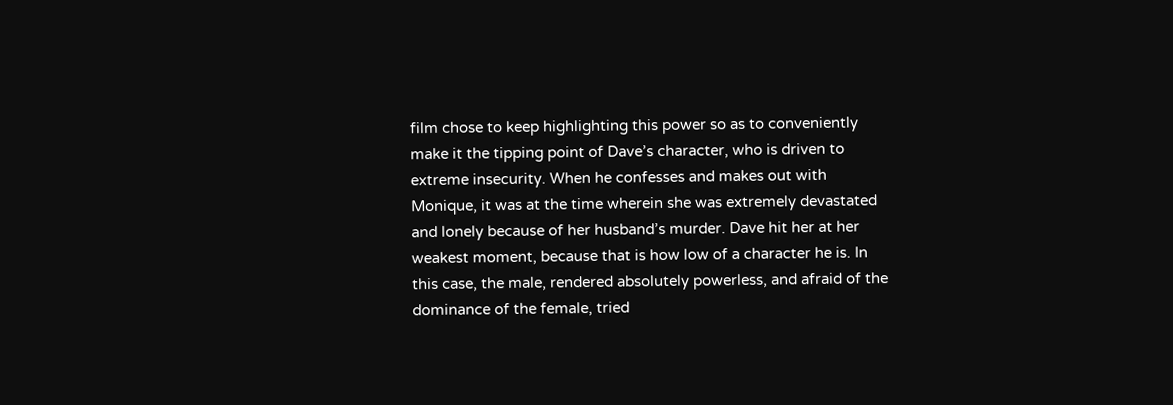film chose to keep highlighting this power so as to conveniently make it the tipping point of Dave’s character, who is driven to extreme insecurity. When he confesses and makes out with Monique, it was at the time wherein she was extremely devastated and lonely because of her husband’s murder. Dave hit her at her weakest moment, because that is how low of a character he is. In this case, the male, rendered absolutely powerless, and afraid of the dominance of the female, tried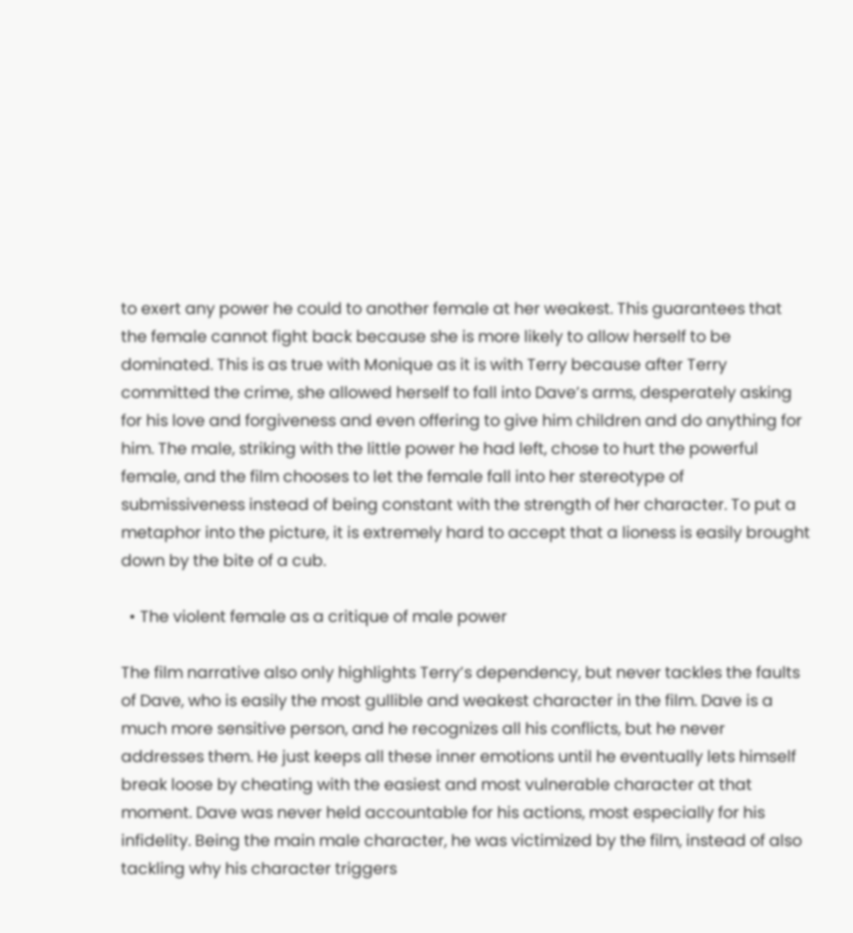to exert any power he could to another female at her weakest. This guarantees that the female cannot fight back because she is more likely to allow herself to be dominated. This is as true with Monique as it is with Terry because after Terry committed the crime, she allowed herself to fall into Dave’s arms, desperately asking for his love and forgiveness and even offering to give him children and do anything for him. The male, striking with the little power he had left, chose to hurt the powerful female, and the film chooses to let the female fall into her stereotype of submissiveness instead of being constant with the strength of her character. To put a metaphor into the picture, it is extremely hard to accept that a lioness is easily brought down by the bite of a cub.

  • The violent female as a critique of male power

The film narrative also only highlights Terry’s dependency, but never tackles the faults of Dave, who is easily the most gullible and weakest character in the film. Dave is a much more sensitive person, and he recognizes all his conflicts, but he never addresses them. He just keeps all these inner emotions until he eventually lets himself break loose by cheating with the easiest and most vulnerable character at that moment. Dave was never held accountable for his actions, most especially for his infidelity. Being the main male character, he was victimized by the film, instead of also tackling why his character triggers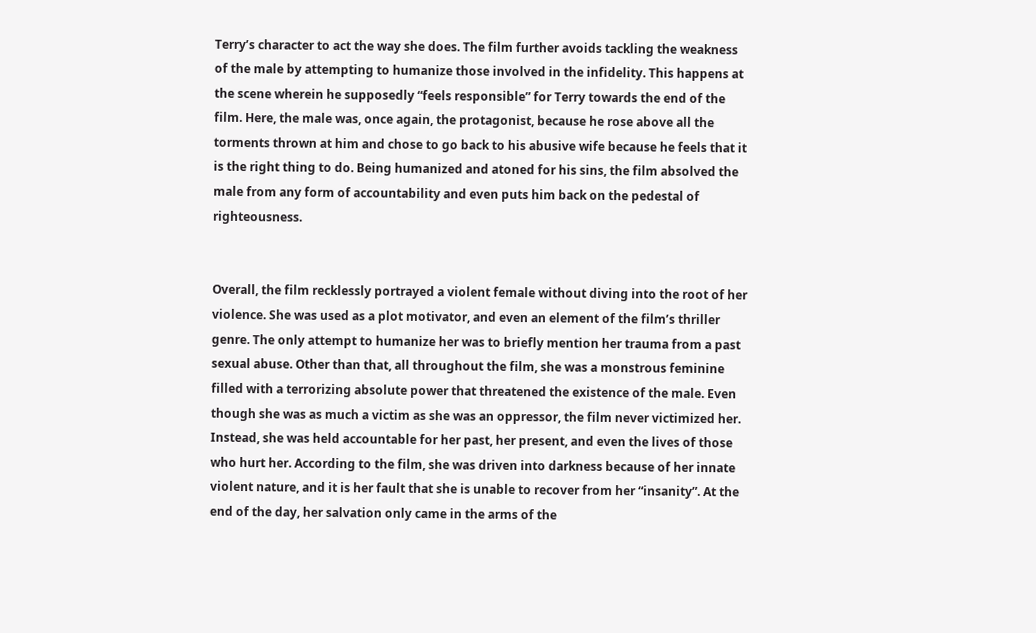Terry’s character to act the way she does. The film further avoids tackling the weakness of the male by attempting to humanize those involved in the infidelity. This happens at the scene wherein he supposedly “feels responsible” for Terry towards the end of the film. Here, the male was, once again, the protagonist, because he rose above all the torments thrown at him and chose to go back to his abusive wife because he feels that it is the right thing to do. Being humanized and atoned for his sins, the film absolved the male from any form of accountability and even puts him back on the pedestal of righteousness.


Overall, the film recklessly portrayed a violent female without diving into the root of her violence. She was used as a plot motivator, and even an element of the film’s thriller genre. The only attempt to humanize her was to briefly mention her trauma from a past sexual abuse. Other than that, all throughout the film, she was a monstrous feminine filled with a terrorizing absolute power that threatened the existence of the male. Even though she was as much a victim as she was an oppressor, the film never victimized her. Instead, she was held accountable for her past, her present, and even the lives of those who hurt her. According to the film, she was driven into darkness because of her innate violent nature, and it is her fault that she is unable to recover from her “insanity”. At the end of the day, her salvation only came in the arms of the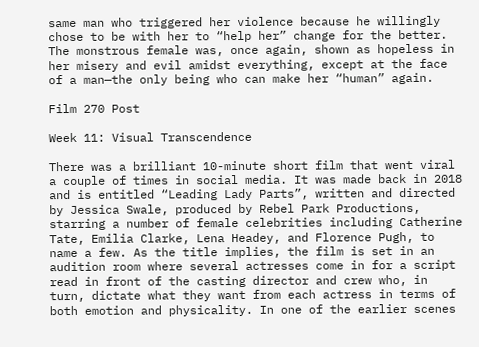same man who triggered her violence because he willingly chose to be with her to “help her” change for the better. The monstrous female was, once again, shown as hopeless in her misery and evil amidst everything, except at the face of a man—the only being who can make her “human” again.

Film 270 Post

Week 11: Visual Transcendence

There was a brilliant 10-minute short film that went viral a couple of times in social media. It was made back in 2018 and is entitled “Leading Lady Parts”, written and directed by Jessica Swale, produced by Rebel Park Productions, starring a number of female celebrities including Catherine Tate, Emilia Clarke, Lena Headey, and Florence Pugh, to name a few. As the title implies, the film is set in an audition room where several actresses come in for a script read in front of the casting director and crew who, in turn, dictate what they want from each actress in terms of both emotion and physicality. In one of the earlier scenes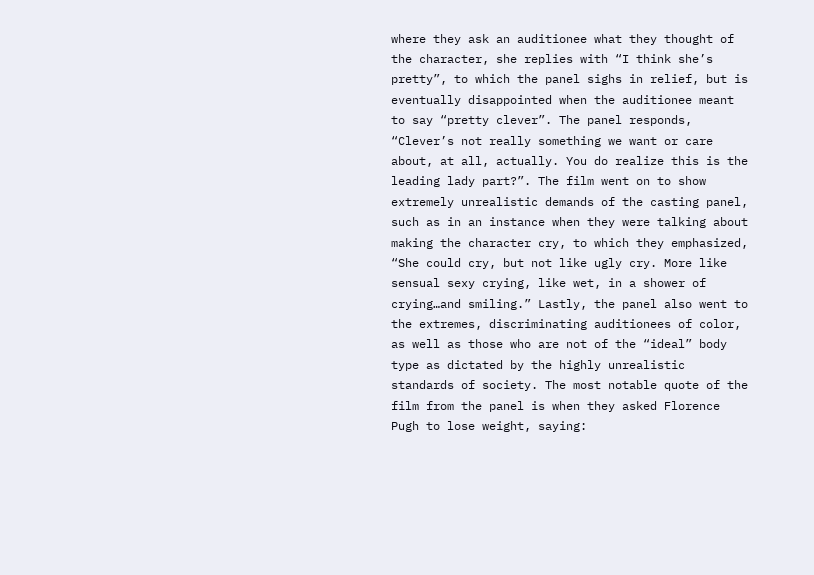where they ask an auditionee what they thought of the character, she replies with “I think she’s pretty”, to which the panel sighs in relief, but is eventually disappointed when the auditionee meant to say “pretty clever”. The panel responds, “Clever’s not really something we want or care about, at all, actually. You do realize this is the leading lady part?”. The film went on to show extremely unrealistic demands of the casting panel, such as in an instance when they were talking about making the character cry, to which they emphasized, “She could cry, but not like ugly cry. More like sensual sexy crying, like wet, in a shower of crying…and smiling.” Lastly, the panel also went to the extremes, discriminating auditionees of color, as well as those who are not of the “ideal” body type as dictated by the highly unrealistic standards of society. The most notable quote of the film from the panel is when they asked Florence Pugh to lose weight, saying: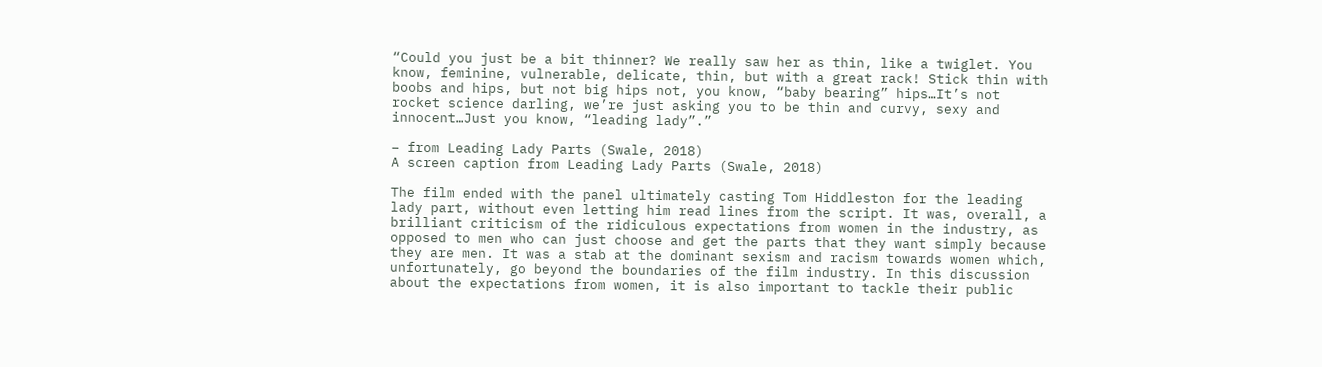“Could you just be a bit thinner? We really saw her as thin, like a twiglet. You know, feminine, vulnerable, delicate, thin, but with a great rack! Stick thin with boobs and hips, but not big hips not, you know, “baby bearing” hips…It’s not rocket science darling, we’re just asking you to be thin and curvy, sexy and innocent…Just you know, “leading lady”.”

– from Leading Lady Parts (Swale, 2018)
A screen caption from Leading Lady Parts (Swale, 2018)

The film ended with the panel ultimately casting Tom Hiddleston for the leading lady part, without even letting him read lines from the script. It was, overall, a brilliant criticism of the ridiculous expectations from women in the industry, as opposed to men who can just choose and get the parts that they want simply because they are men. It was a stab at the dominant sexism and racism towards women which, unfortunately, go beyond the boundaries of the film industry. In this discussion about the expectations from women, it is also important to tackle their public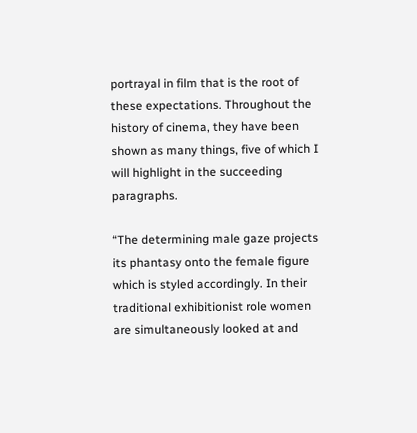portrayal in film that is the root of these expectations. Throughout the history of cinema, they have been shown as many things, five of which I will highlight in the succeeding paragraphs.

“The determining male gaze projects its phantasy onto the female figure which is styled accordingly. In their traditional exhibitionist role women are simultaneously looked at and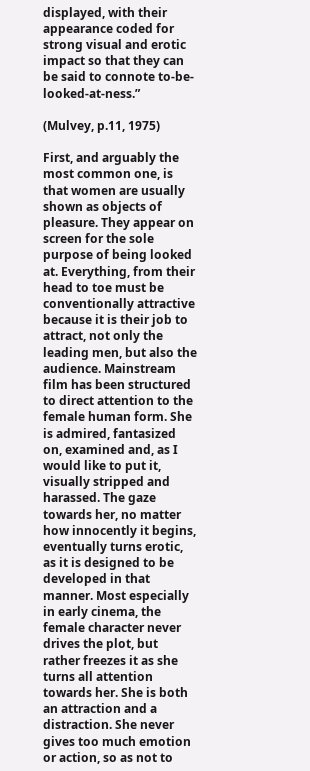displayed, with their appearance coded for strong visual and erotic impact so that they can be said to connote to-be-looked-at-ness.”

(Mulvey, p.11, 1975)

First, and arguably the most common one, is that women are usually shown as objects of pleasure. They appear on screen for the sole purpose of being looked at. Everything, from their head to toe must be conventionally attractive because it is their job to attract, not only the leading men, but also the audience. Mainstream film has been structured to direct attention to the female human form. She is admired, fantasized on, examined and, as I would like to put it, visually stripped and harassed. The gaze towards her, no matter how innocently it begins, eventually turns erotic, as it is designed to be developed in that manner. Most especially in early cinema, the female character never drives the plot, but rather freezes it as she turns all attention towards her. She is both an attraction and a distraction. She never gives too much emotion or action, so as not to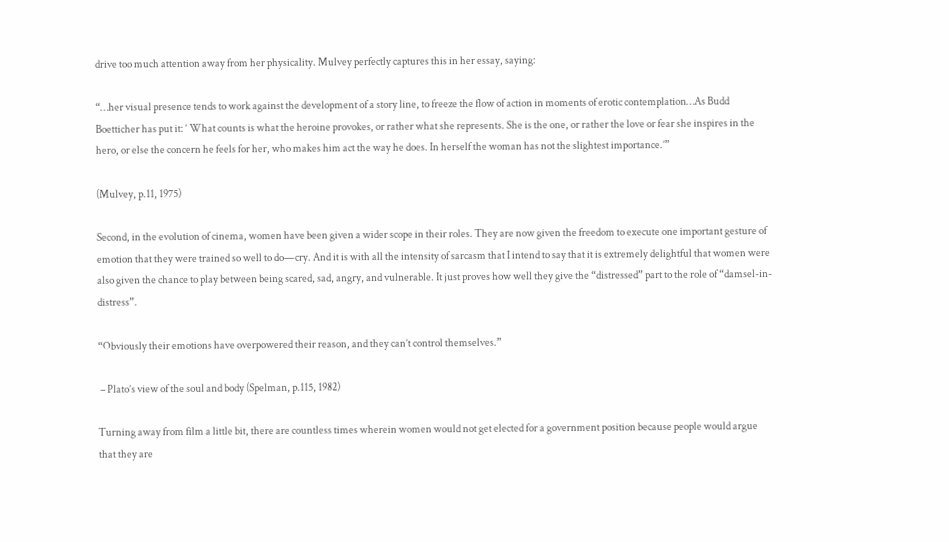drive too much attention away from her physicality. Mulvey perfectly captures this in her essay, saying:

“…her visual presence tends to work against the development of a story line, to freeze the flow of action in moments of erotic contemplation…As Budd Boetticher has put it: ‘ What counts is what the heroine provokes, or rather what she represents. She is the one, or rather the love or fear she inspires in the hero, or else the concern he feels for her, who makes him act the way he does. In herself the woman has not the slightest importance.’”

(Mulvey, p.11, 1975)

Second, in the evolution of cinema, women have been given a wider scope in their roles. They are now given the freedom to execute one important gesture of emotion that they were trained so well to do—cry. And it is with all the intensity of sarcasm that I intend to say that it is extremely delightful that women were also given the chance to play between being scared, sad, angry, and vulnerable. It just proves how well they give the “distressed” part to the role of “damsel-in-distress”.

“Obviously their emotions have overpowered their reason, and they can’t control themselves.”

 – Plato’s view of the soul and body (Spelman, p.115, 1982)

Turning away from film a little bit, there are countless times wherein women would not get elected for a government position because people would argue that they are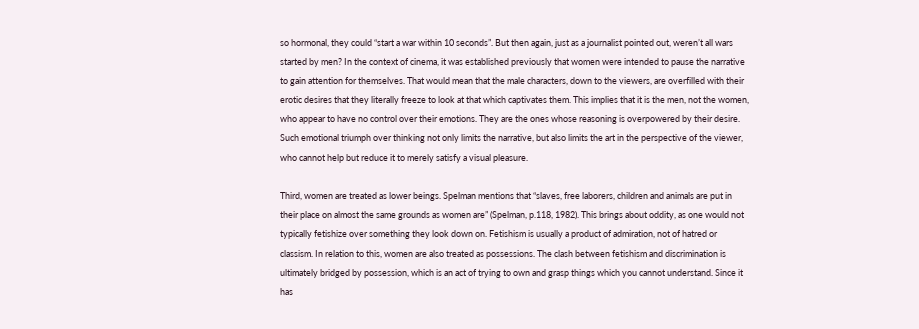so hormonal, they could “start a war within 10 seconds”. But then again, just as a journalist pointed out, weren’t all wars started by men? In the context of cinema, it was established previously that women were intended to pause the narrative to gain attention for themselves. That would mean that the male characters, down to the viewers, are overfilled with their erotic desires that they literally freeze to look at that which captivates them. This implies that it is the men, not the women, who appear to have no control over their emotions. They are the ones whose reasoning is overpowered by their desire. Such emotional triumph over thinking not only limits the narrative, but also limits the art in the perspective of the viewer, who cannot help but reduce it to merely satisfy a visual pleasure.

Third, women are treated as lower beings. Spelman mentions that “slaves, free laborers, children and animals are put in their place on almost the same grounds as women are” (Spelman, p.118, 1982). This brings about oddity, as one would not typically fetishize over something they look down on. Fetishism is usually a product of admiration, not of hatred or classism. In relation to this, women are also treated as possessions. The clash between fetishism and discrimination is ultimately bridged by possession, which is an act of trying to own and grasp things which you cannot understand. Since it has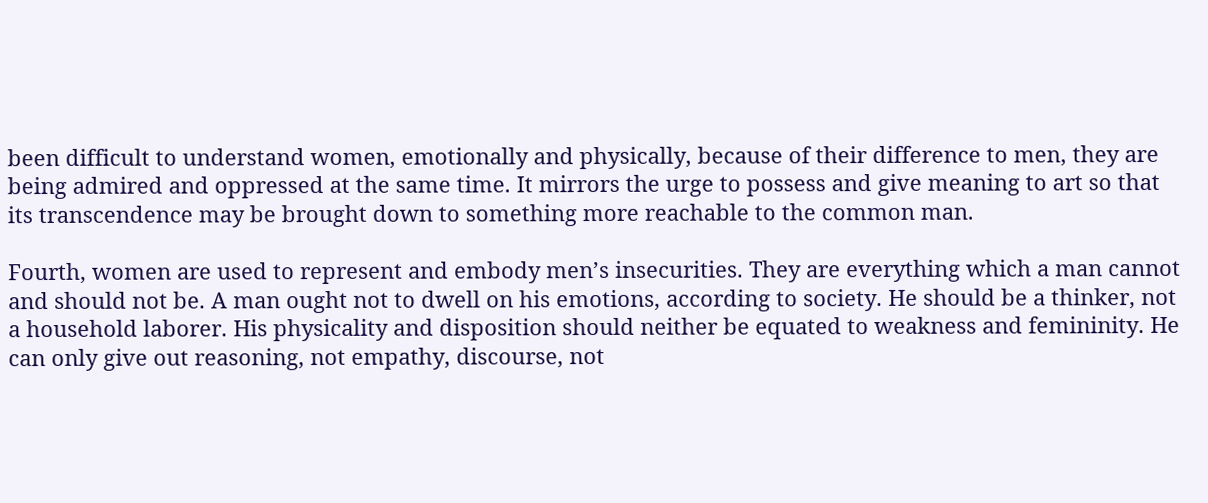been difficult to understand women, emotionally and physically, because of their difference to men, they are being admired and oppressed at the same time. It mirrors the urge to possess and give meaning to art so that its transcendence may be brought down to something more reachable to the common man.

Fourth, women are used to represent and embody men’s insecurities. They are everything which a man cannot and should not be. A man ought not to dwell on his emotions, according to society. He should be a thinker, not a household laborer. His physicality and disposition should neither be equated to weakness and femininity. He can only give out reasoning, not empathy, discourse, not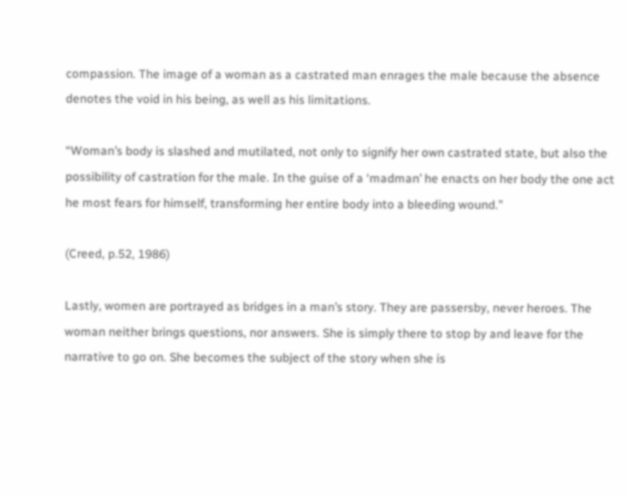compassion. The image of a woman as a castrated man enrages the male because the absence denotes the void in his being, as well as his limitations.

“Woman’s body is slashed and mutilated, not only to signify her own castrated state, but also the possibility of castration for the male. In the guise of a ‘madman’ he enacts on her body the one act he most fears for himself, transforming her entire body into a bleeding wound.”

(Creed, p.52, 1986)

Lastly, women are portrayed as bridges in a man’s story. They are passersby, never heroes. The woman neither brings questions, nor answers. She is simply there to stop by and leave for the narrative to go on. She becomes the subject of the story when she is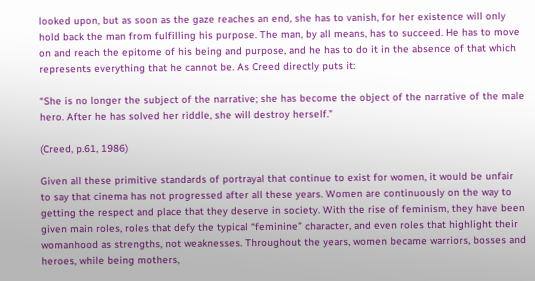looked upon, but as soon as the gaze reaches an end, she has to vanish, for her existence will only hold back the man from fulfilling his purpose. The man, by all means, has to succeed. He has to move on and reach the epitome of his being and purpose, and he has to do it in the absence of that which represents everything that he cannot be. As Creed directly puts it:

“She is no longer the subject of the narrative; she has become the object of the narrative of the male hero. After he has solved her riddle, she will destroy herself.”

(Creed, p.61, 1986)

Given all these primitive standards of portrayal that continue to exist for women, it would be unfair to say that cinema has not progressed after all these years. Women are continuously on the way to getting the respect and place that they deserve in society. With the rise of feminism, they have been given main roles, roles that defy the typical “feminine” character, and even roles that highlight their womanhood as strengths, not weaknesses. Throughout the years, women became warriors, bosses and heroes, while being mothers,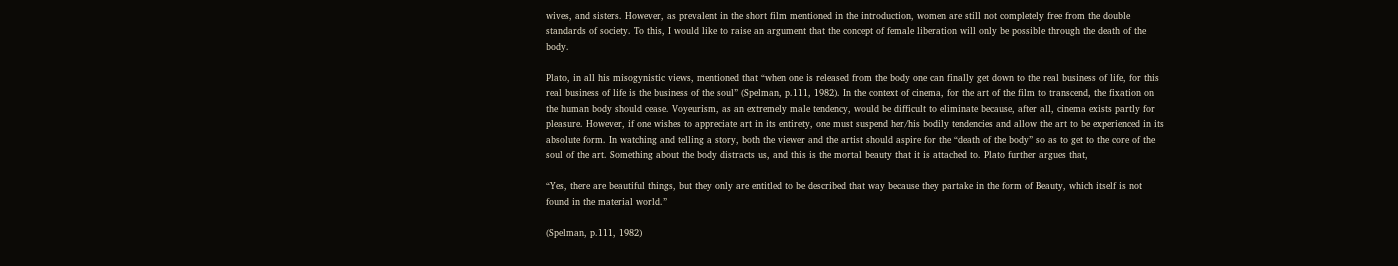wives, and sisters. However, as prevalent in the short film mentioned in the introduction, women are still not completely free from the double standards of society. To this, I would like to raise an argument that the concept of female liberation will only be possible through the death of the body.

Plato, in all his misogynistic views, mentioned that “when one is released from the body one can finally get down to the real business of life, for this real business of life is the business of the soul” (Spelman, p.111, 1982). In the context of cinema, for the art of the film to transcend, the fixation on the human body should cease. Voyeurism, as an extremely male tendency, would be difficult to eliminate because, after all, cinema exists partly for pleasure. However, if one wishes to appreciate art in its entirety, one must suspend her/his bodily tendencies and allow the art to be experienced in its absolute form. In watching and telling a story, both the viewer and the artist should aspire for the “death of the body” so as to get to the core of the soul of the art. Something about the body distracts us, and this is the mortal beauty that it is attached to. Plato further argues that,

“Yes, there are beautiful things, but they only are entitled to be described that way because they partake in the form of Beauty, which itself is not found in the material world.”

(Spelman, p.111, 1982)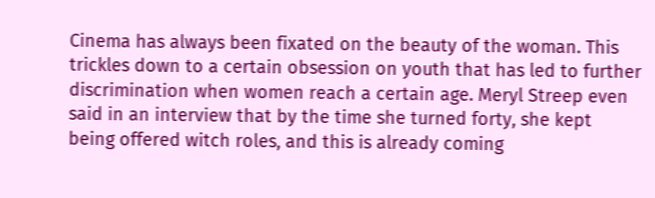Cinema has always been fixated on the beauty of the woman. This trickles down to a certain obsession on youth that has led to further discrimination when women reach a certain age. Meryl Streep even said in an interview that by the time she turned forty, she kept being offered witch roles, and this is already coming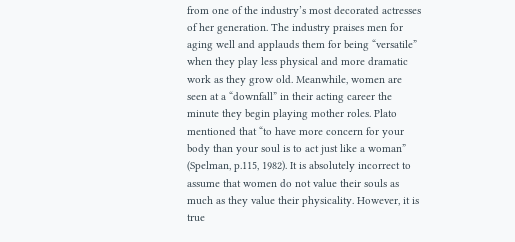from one of the industry’s most decorated actresses of her generation. The industry praises men for aging well and applauds them for being “versatile” when they play less physical and more dramatic work as they grow old. Meanwhile, women are seen at a “downfall” in their acting career the minute they begin playing mother roles. Plato mentioned that “to have more concern for your body than your soul is to act just like a woman” (Spelman, p.115, 1982). It is absolutely incorrect to assume that women do not value their souls as much as they value their physicality. However, it is true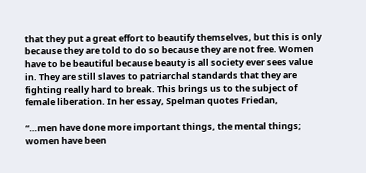that they put a great effort to beautify themselves, but this is only because they are told to do so because they are not free. Women have to be beautiful because beauty is all society ever sees value in. They are still slaves to patriarchal standards that they are fighting really hard to break. This brings us to the subject of female liberation. In her essay, Spelman quotes Friedan,

“…men have done more important things, the mental things; women have been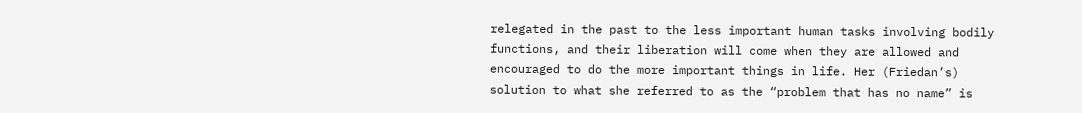relegated in the past to the less important human tasks involving bodily functions, and their liberation will come when they are allowed and encouraged to do the more important things in life. Her (Friedan’s) solution to what she referred to as the “problem that has no name” is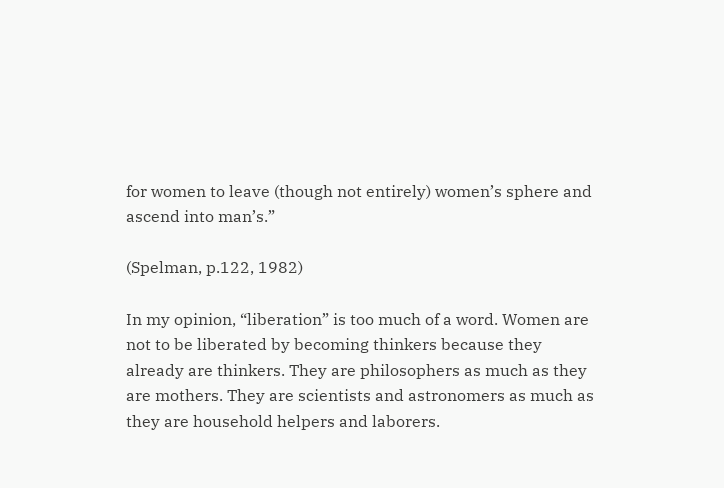for women to leave (though not entirely) women’s sphere and ascend into man’s.”

(Spelman, p.122, 1982)

In my opinion, “liberation” is too much of a word. Women are not to be liberated by becoming thinkers because they already are thinkers. They are philosophers as much as they are mothers. They are scientists and astronomers as much as they are household helpers and laborers.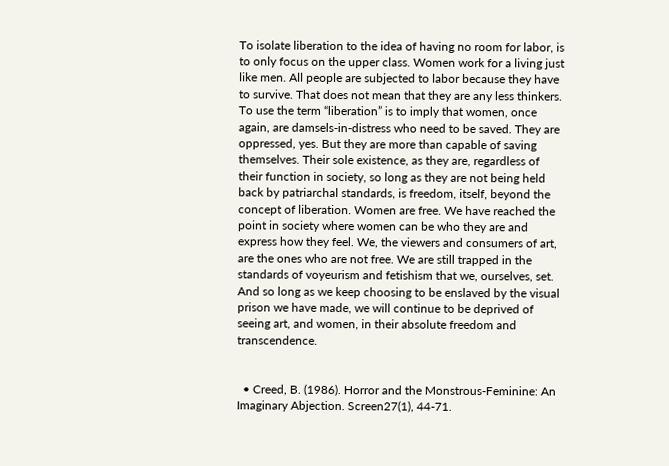To isolate liberation to the idea of having no room for labor, is to only focus on the upper class. Women work for a living just like men. All people are subjected to labor because they have to survive. That does not mean that they are any less thinkers. To use the term “liberation” is to imply that women, once again, are damsels-in-distress who need to be saved. They are oppressed, yes. But they are more than capable of saving themselves. Their sole existence, as they are, regardless of their function in society, so long as they are not being held back by patriarchal standards, is freedom, itself, beyond the concept of liberation. Women are free. We have reached the point in society where women can be who they are and express how they feel. We, the viewers and consumers of art, are the ones who are not free. We are still trapped in the standards of voyeurism and fetishism that we, ourselves, set. And so long as we keep choosing to be enslaved by the visual prison we have made, we will continue to be deprived of seeing art, and women, in their absolute freedom and transcendence.


  • Creed, B. (1986). Horror and the Monstrous-Feminine: An Imaginary Abjection. Screen27(1), 44-71.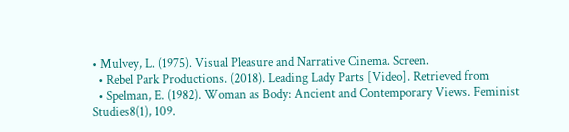• Mulvey, L. (1975). Visual Pleasure and Narrative Cinema. Screen.
  • Rebel Park Productions. (2018). Leading Lady Parts [Video]. Retrieved from
  • Spelman, E. (1982). Woman as Body: Ancient and Contemporary Views. Feminist Studies8(1), 109.